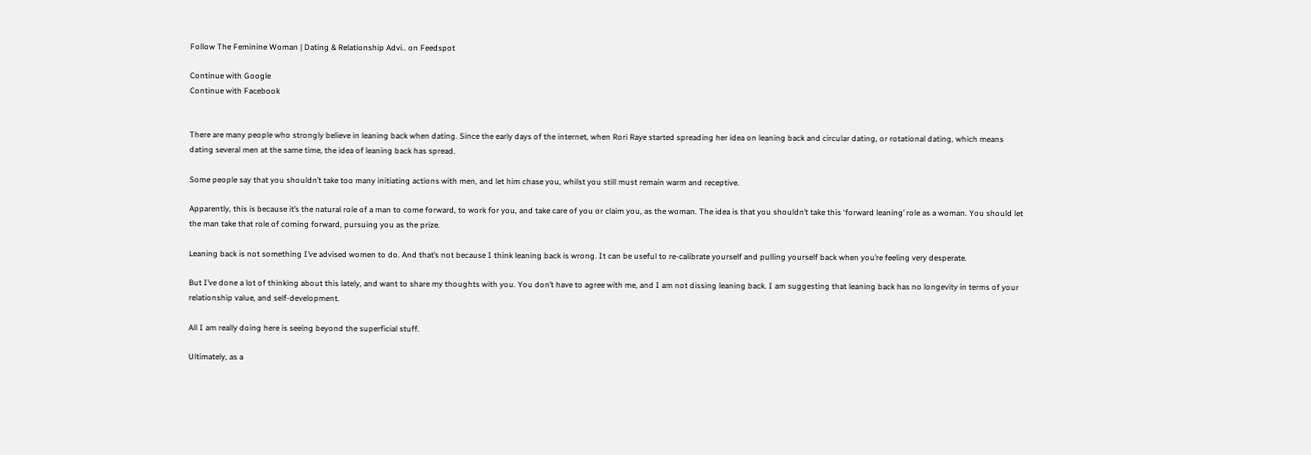Follow The Feminine Woman | Dating & Relationship Advi.. on Feedspot

Continue with Google
Continue with Facebook


There are many people who strongly believe in leaning back when dating. Since the early days of the internet, when Rori Raye started spreading her idea on leaning back and circular dating, or rotational dating, which means dating several men at the same time, the idea of leaning back has spread.

Some people say that you shouldn’t take too many initiating actions with men, and let him chase you, whilst you still must remain warm and receptive.

Apparently, this is because it’s the natural role of a man to come forward, to work for you, and take care of you or claim you, as the woman. The idea is that you shouldn’t take this ‘forward leaning’ role as a woman. You should let the man take that role of coming forward, pursuing you as the prize.

Leaning back is not something I’ve advised women to do. And that’s not because I think leaning back is wrong. It can be useful to re-calibrate yourself and pulling yourself back when you’re feeling very desperate.

But I’ve done a lot of thinking about this lately, and want to share my thoughts with you. You don’t have to agree with me, and I am not dissing leaning back. I am suggesting that leaning back has no longevity in terms of your relationship value, and self-development.

All I am really doing here is seeing beyond the superficial stuff.

Ultimately, as a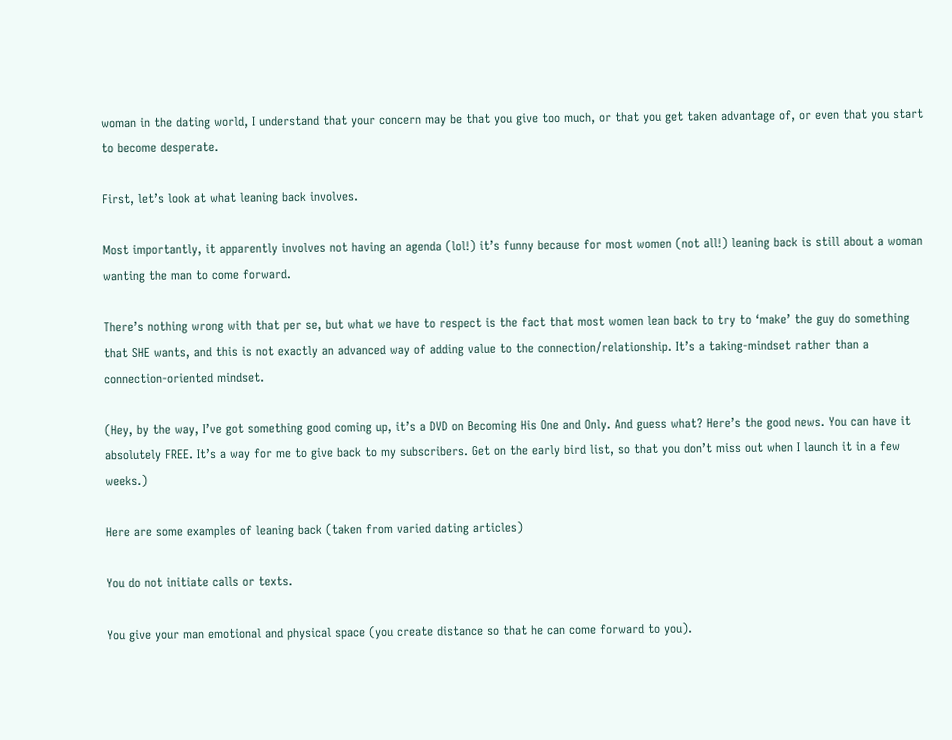woman in the dating world, I understand that your concern may be that you give too much, or that you get taken advantage of, or even that you start to become desperate.

First, let’s look at what leaning back involves.

Most importantly, it apparently involves not having an agenda (lol!) it’s funny because for most women (not all!) leaning back is still about a woman wanting the man to come forward.

There’s nothing wrong with that per se, but what we have to respect is the fact that most women lean back to try to ‘make’ the guy do something that SHE wants, and this is not exactly an advanced way of adding value to the connection/relationship. It’s a taking-mindset rather than a connection-oriented mindset.

(Hey, by the way, I’ve got something good coming up, it’s a DVD on Becoming His One and Only. And guess what? Here’s the good news. You can have it absolutely FREE. It’s a way for me to give back to my subscribers. Get on the early bird list, so that you don’t miss out when I launch it in a few weeks.)

Here are some examples of leaning back (taken from varied dating articles)

You do not initiate calls or texts.

You give your man emotional and physical space (you create distance so that he can come forward to you).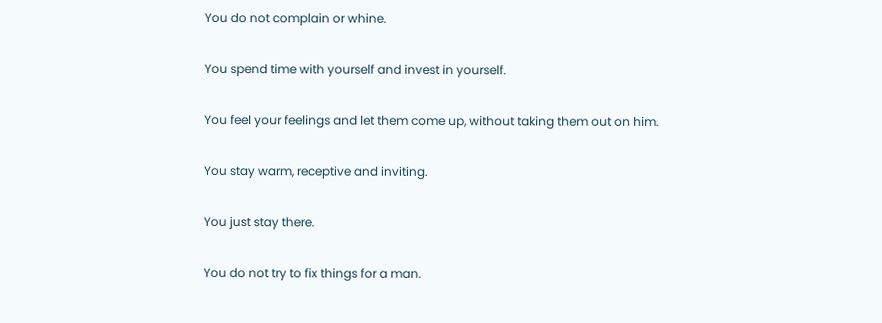You do not complain or whine.

You spend time with yourself and invest in yourself.

You feel your feelings and let them come up, without taking them out on him.

You stay warm, receptive and inviting.

You just stay there.

You do not try to fix things for a man.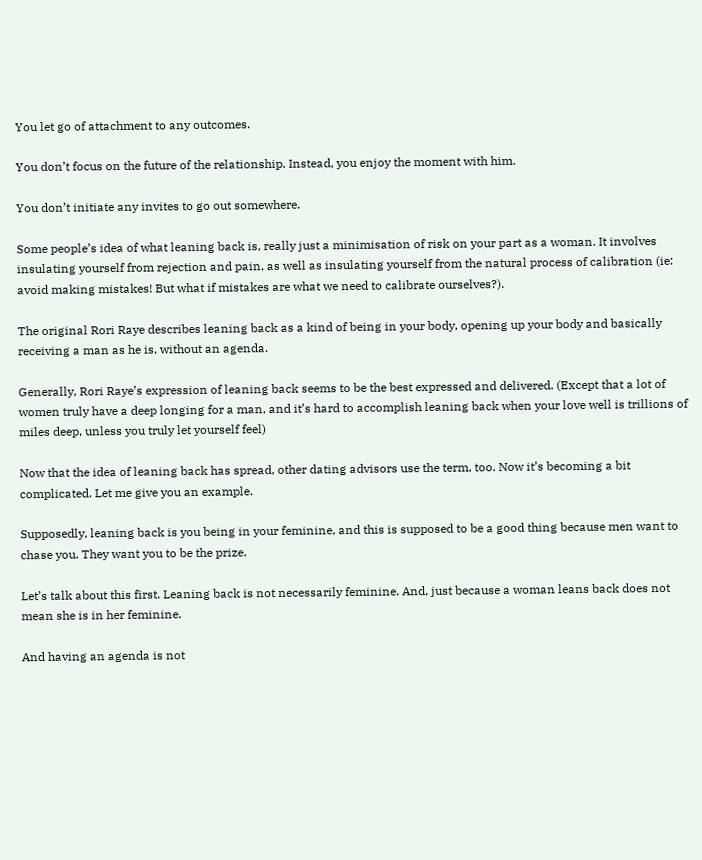You let go of attachment to any outcomes.

You don’t focus on the future of the relationship. Instead, you enjoy the moment with him.

You don’t initiate any invites to go out somewhere.

Some people’s idea of what leaning back is, really just a minimisation of risk on your part as a woman. It involves insulating yourself from rejection and pain, as well as insulating yourself from the natural process of calibration (ie: avoid making mistakes! But what if mistakes are what we need to calibrate ourselves?).

The original Rori Raye describes leaning back as a kind of being in your body, opening up your body and basically receiving a man as he is, without an agenda.

Generally, Rori Raye’s expression of leaning back seems to be the best expressed and delivered. (Except that a lot of women truly have a deep longing for a man, and it’s hard to accomplish leaning back when your love well is trillions of miles deep, unless you truly let yourself feel)

Now that the idea of leaning back has spread, other dating advisors use the term, too. Now it’s becoming a bit complicated. Let me give you an example.

Supposedly, leaning back is you being in your feminine, and this is supposed to be a good thing because men want to chase you. They want you to be the prize.

Let’s talk about this first. Leaning back is not necessarily feminine. And, just because a woman leans back does not mean she is in her feminine.

And having an agenda is not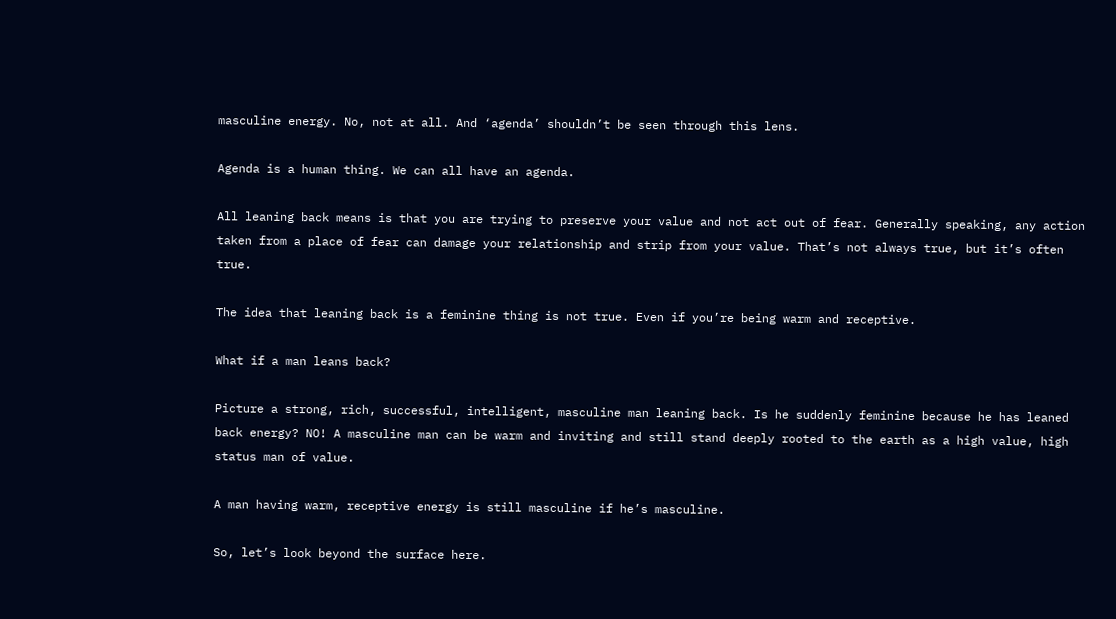masculine energy. No, not at all. And ‘agenda’ shouldn’t be seen through this lens.

Agenda is a human thing. We can all have an agenda.

All leaning back means is that you are trying to preserve your value and not act out of fear. Generally speaking, any action taken from a place of fear can damage your relationship and strip from your value. That’s not always true, but it’s often true.

The idea that leaning back is a feminine thing is not true. Even if you’re being warm and receptive.

What if a man leans back?

Picture a strong, rich, successful, intelligent, masculine man leaning back. Is he suddenly feminine because he has leaned back energy? NO! A masculine man can be warm and inviting and still stand deeply rooted to the earth as a high value, high status man of value.

A man having warm, receptive energy is still masculine if he’s masculine.

So, let’s look beyond the surface here.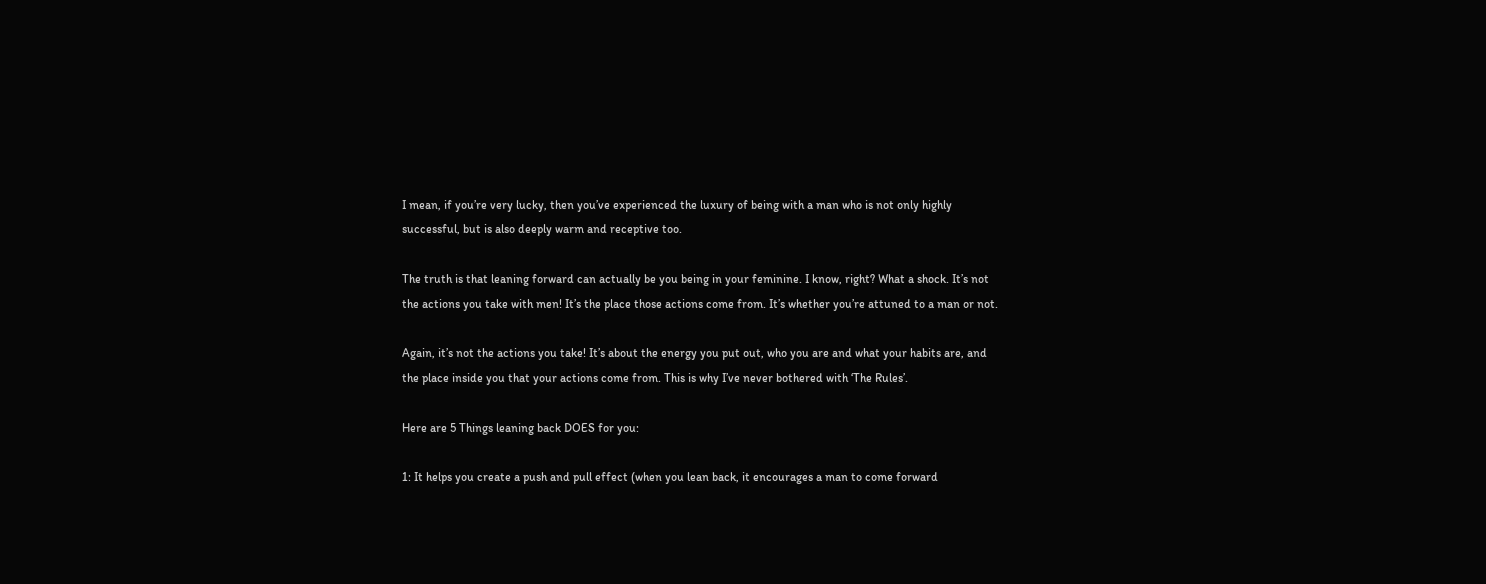I mean, if you’re very lucky, then you’ve experienced the luxury of being with a man who is not only highly successful, but is also deeply warm and receptive too.

The truth is that leaning forward can actually be you being in your feminine. I know, right? What a shock. It’s not the actions you take with men! It’s the place those actions come from. It’s whether you’re attuned to a man or not.

Again, it’s not the actions you take! It’s about the energy you put out, who you are and what your habits are, and the place inside you that your actions come from. This is why I’ve never bothered with ‘The Rules’.

Here are 5 Things leaning back DOES for you:

1: It helps you create a push and pull effect (when you lean back, it encourages a man to come forward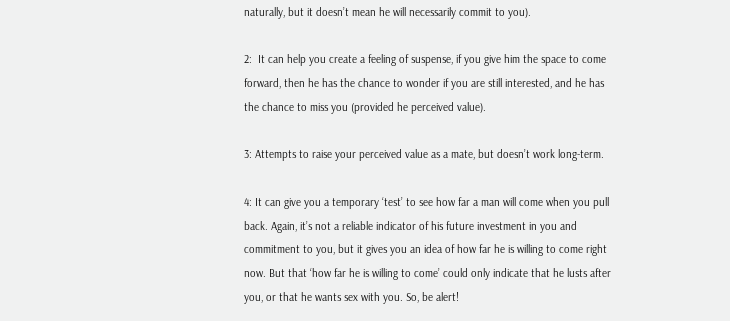naturally, but it doesn’t mean he will necessarily commit to you).

2:  It can help you create a feeling of suspense, if you give him the space to come forward, then he has the chance to wonder if you are still interested, and he has the chance to miss you (provided he perceived value).

3: Attempts to raise your perceived value as a mate, but doesn’t work long-term.

4: It can give you a temporary ‘test’ to see how far a man will come when you pull back. Again, it’s not a reliable indicator of his future investment in you and commitment to you, but it gives you an idea of how far he is willing to come right now. But that ‘how far he is willing to come’ could only indicate that he lusts after you, or that he wants sex with you. So, be alert!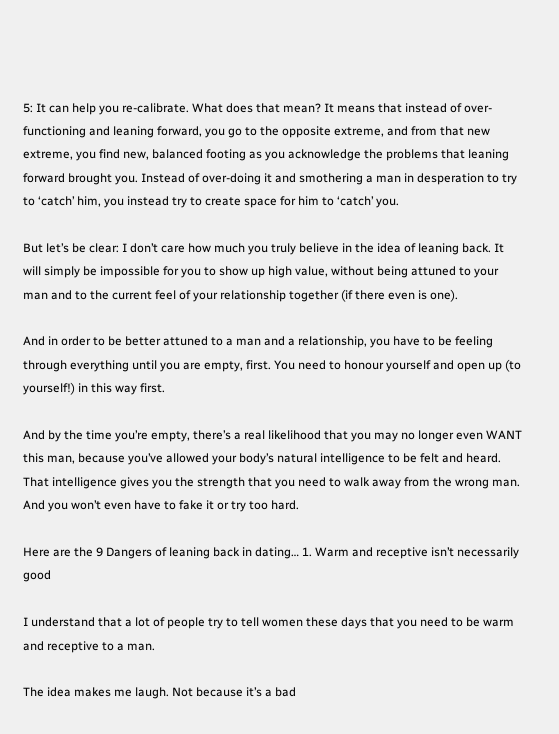5: It can help you re-calibrate. What does that mean? It means that instead of over-functioning and leaning forward, you go to the opposite extreme, and from that new extreme, you find new, balanced footing as you acknowledge the problems that leaning forward brought you. Instead of over-doing it and smothering a man in desperation to try to ‘catch’ him, you instead try to create space for him to ‘catch’ you.

But let’s be clear: I don’t care how much you truly believe in the idea of leaning back. It will simply be impossible for you to show up high value, without being attuned to your man and to the current feel of your relationship together (if there even is one).

And in order to be better attuned to a man and a relationship, you have to be feeling through everything until you are empty, first. You need to honour yourself and open up (to yourself!) in this way first.

And by the time you’re empty, there’s a real likelihood that you may no longer even WANT this man, because you’ve allowed your body’s natural intelligence to be felt and heard. That intelligence gives you the strength that you need to walk away from the wrong man. And you won’t even have to fake it or try too hard.

Here are the 9 Dangers of leaning back in dating… 1. Warm and receptive isn’t necessarily good

I understand that a lot of people try to tell women these days that you need to be warm and receptive to a man.

The idea makes me laugh. Not because it’s a bad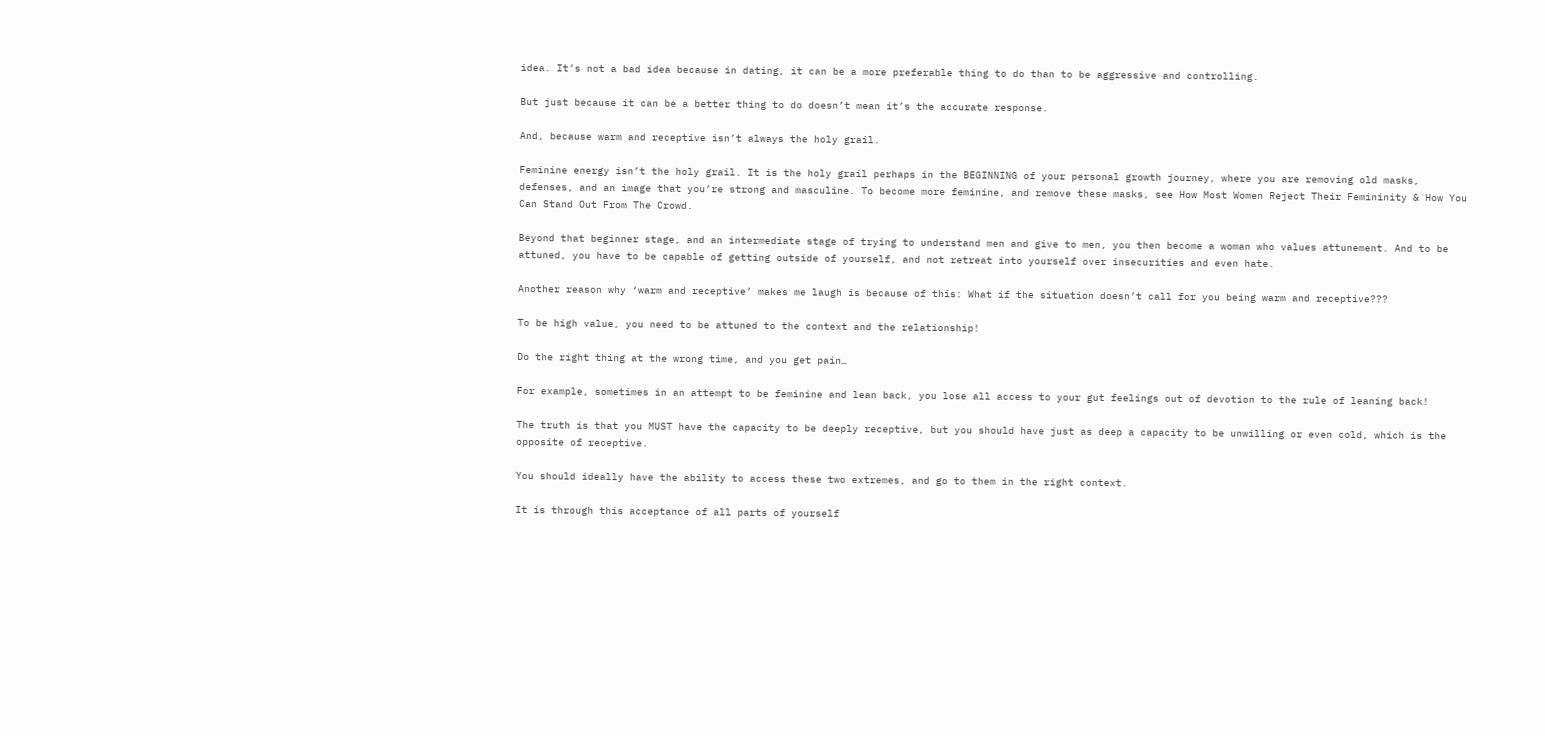idea. It’s not a bad idea because in dating, it can be a more preferable thing to do than to be aggressive and controlling.

But just because it can be a better thing to do doesn’t mean it’s the accurate response.

And, because warm and receptive isn’t always the holy grail.

Feminine energy isn’t the holy grail. It is the holy grail perhaps in the BEGINNING of your personal growth journey, where you are removing old masks, defenses, and an image that you’re strong and masculine. To become more feminine, and remove these masks, see How Most Women Reject Their Femininity & How You Can Stand Out From The Crowd.

Beyond that beginner stage, and an intermediate stage of trying to understand men and give to men, you then become a woman who values attunement. And to be attuned, you have to be capable of getting outside of yourself, and not retreat into yourself over insecurities and even hate.

Another reason why ‘warm and receptive’ makes me laugh is because of this: What if the situation doesn’t call for you being warm and receptive???

To be high value, you need to be attuned to the context and the relationship!

Do the right thing at the wrong time, and you get pain…

For example, sometimes in an attempt to be feminine and lean back, you lose all access to your gut feelings out of devotion to the rule of leaning back!

The truth is that you MUST have the capacity to be deeply receptive, but you should have just as deep a capacity to be unwilling or even cold, which is the opposite of receptive.

You should ideally have the ability to access these two extremes, and go to them in the right context.

It is through this acceptance of all parts of yourself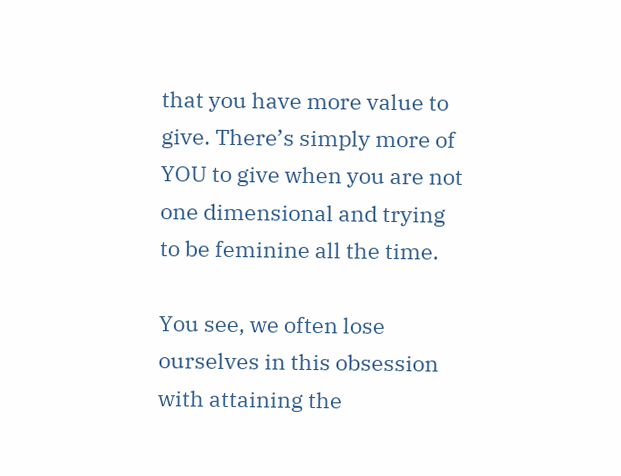that you have more value to give. There’s simply more of YOU to give when you are not one dimensional and trying to be feminine all the time.

You see, we often lose ourselves in this obsession with attaining the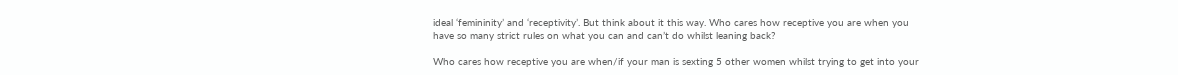ideal ‘femininity’ and ‘receptivity’. But think about it this way. Who cares how receptive you are when you have so many strict rules on what you can and can’t do whilst leaning back?

Who cares how receptive you are when/if your man is sexting 5 other women whilst trying to get into your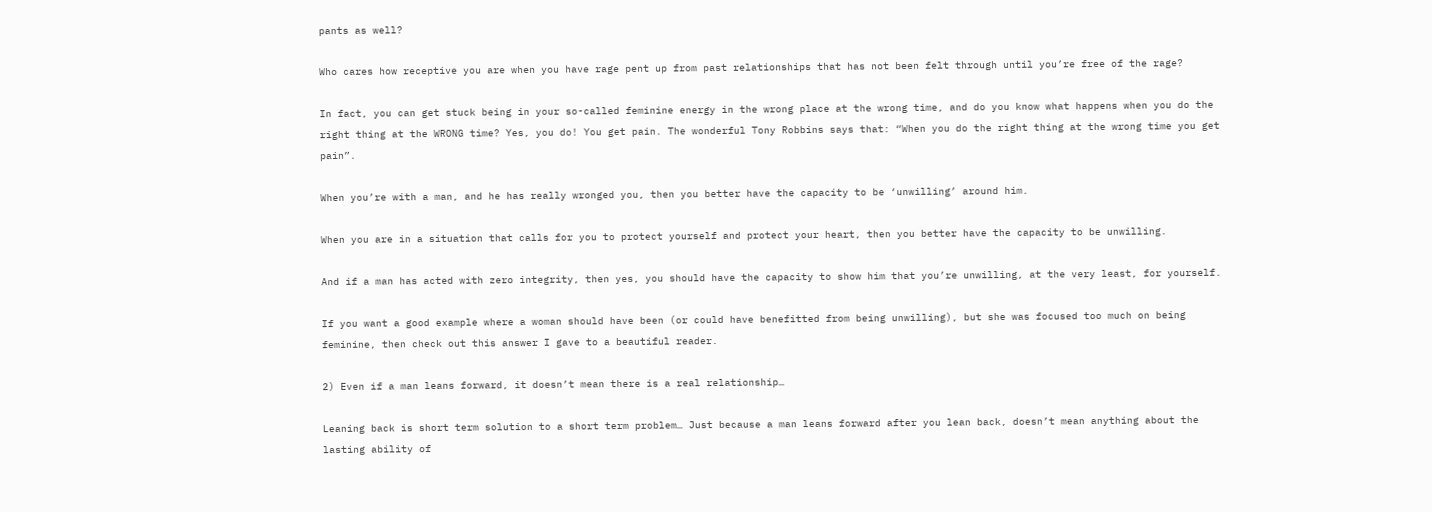pants as well?

Who cares how receptive you are when you have rage pent up from past relationships that has not been felt through until you’re free of the rage?

In fact, you can get stuck being in your so-called feminine energy in the wrong place at the wrong time, and do you know what happens when you do the right thing at the WRONG time? Yes, you do! You get pain. The wonderful Tony Robbins says that: “When you do the right thing at the wrong time you get pain”.

When you’re with a man, and he has really wronged you, then you better have the capacity to be ‘unwilling’ around him.

When you are in a situation that calls for you to protect yourself and protect your heart, then you better have the capacity to be unwilling.

And if a man has acted with zero integrity, then yes, you should have the capacity to show him that you’re unwilling, at the very least, for yourself.

If you want a good example where a woman should have been (or could have benefitted from being unwilling), but she was focused too much on being feminine, then check out this answer I gave to a beautiful reader.

2) Even if a man leans forward, it doesn’t mean there is a real relationship…

Leaning back is short term solution to a short term problem… Just because a man leans forward after you lean back, doesn’t mean anything about the lasting ability of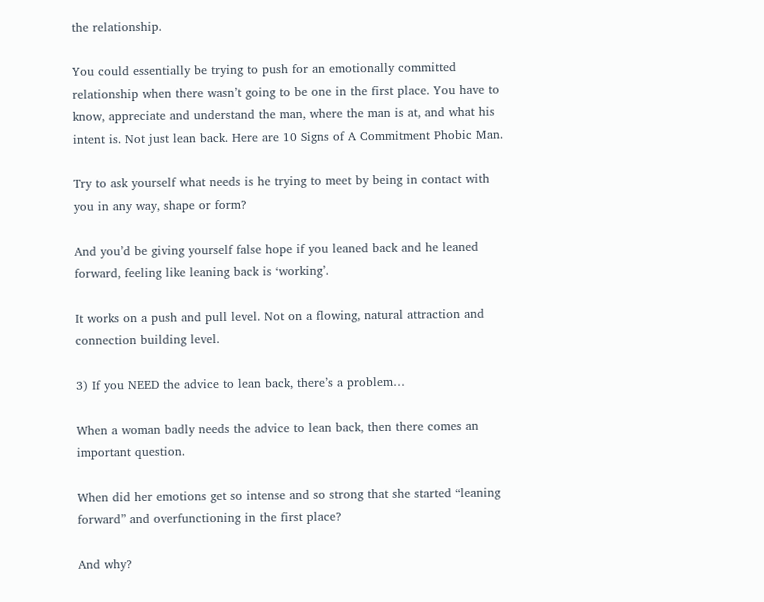the relationship.

You could essentially be trying to push for an emotionally committed relationship when there wasn’t going to be one in the first place. You have to know, appreciate and understand the man, where the man is at, and what his intent is. Not just lean back. Here are 10 Signs of A Commitment Phobic Man.

Try to ask yourself what needs is he trying to meet by being in contact with you in any way, shape or form?

And you’d be giving yourself false hope if you leaned back and he leaned forward, feeling like leaning back is ‘working’.

It works on a push and pull level. Not on a flowing, natural attraction and connection building level.

3) If you NEED the advice to lean back, there’s a problem…

When a woman badly needs the advice to lean back, then there comes an important question.

When did her emotions get so intense and so strong that she started “leaning forward” and overfunctioning in the first place?

And why?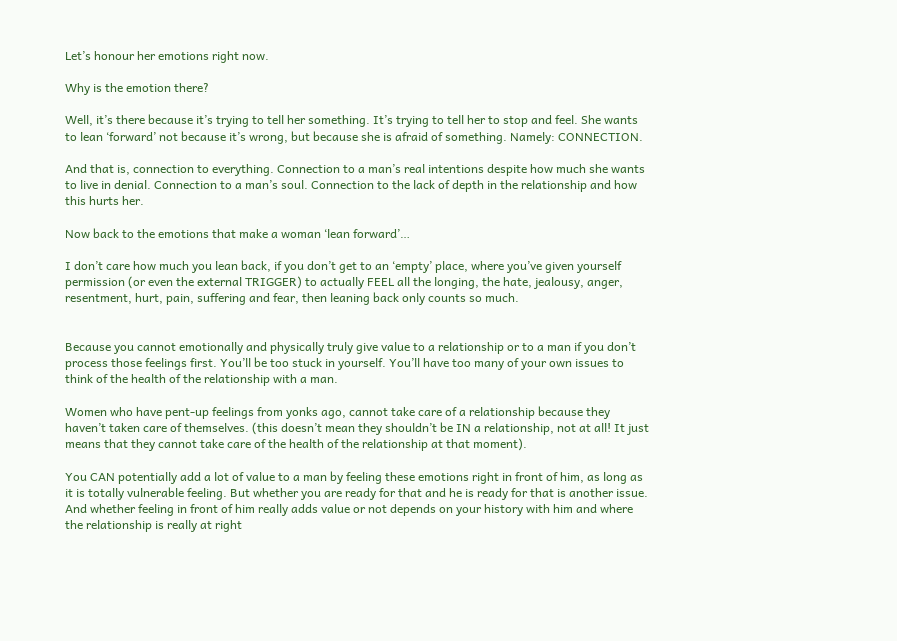Let’s honour her emotions right now.

Why is the emotion there?

Well, it’s there because it’s trying to tell her something. It’s trying to tell her to stop and feel. She wants to lean ‘forward’ not because it’s wrong, but because she is afraid of something. Namely: CONNECTION.

And that is, connection to everything. Connection to a man’s real intentions despite how much she wants to live in denial. Connection to a man’s soul. Connection to the lack of depth in the relationship and how this hurts her.

Now back to the emotions that make a woman ‘lean forward’…

I don’t care how much you lean back, if you don’t get to an ‘empty’ place, where you’ve given yourself permission (or even the external TRIGGER) to actually FEEL all the longing, the hate, jealousy, anger, resentment, hurt, pain, suffering and fear, then leaning back only counts so much.


Because you cannot emotionally and physically truly give value to a relationship or to a man if you don’t process those feelings first. You’ll be too stuck in yourself. You’ll have too many of your own issues to think of the health of the relationship with a man.

Women who have pent-up feelings from yonks ago, cannot take care of a relationship because they haven’t taken care of themselves. (this doesn’t mean they shouldn’t be IN a relationship, not at all! It just means that they cannot take care of the health of the relationship at that moment).

You CAN potentially add a lot of value to a man by feeling these emotions right in front of him, as long as it is totally vulnerable feeling. But whether you are ready for that and he is ready for that is another issue. And whether feeling in front of him really adds value or not depends on your history with him and where the relationship is really at right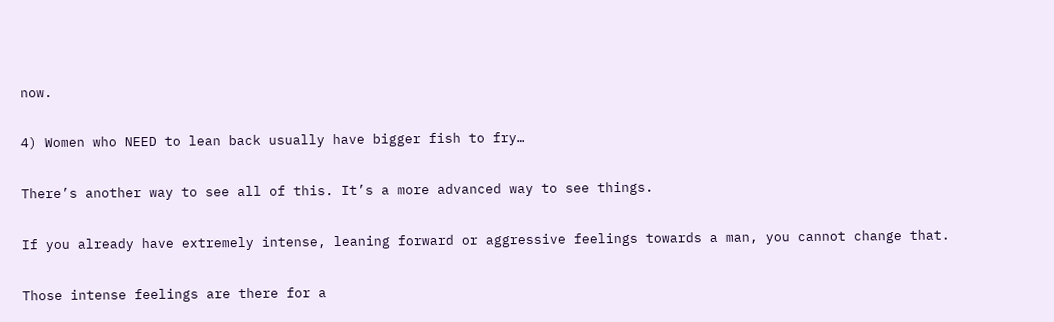now.

4) Women who NEED to lean back usually have bigger fish to fry…

There’s another way to see all of this. It’s a more advanced way to see things.

If you already have extremely intense, leaning forward or aggressive feelings towards a man, you cannot change that.

Those intense feelings are there for a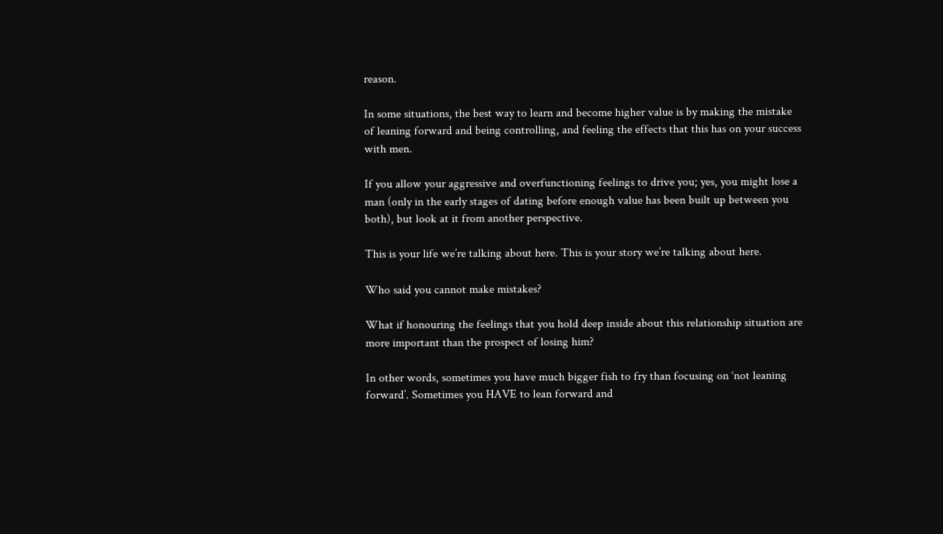reason.

In some situations, the best way to learn and become higher value is by making the mistake of leaning forward and being controlling, and feeling the effects that this has on your success with men.

If you allow your aggressive and overfunctioning feelings to drive you; yes, you might lose a man (only in the early stages of dating before enough value has been built up between you both), but look at it from another perspective.

This is your life we’re talking about here. This is your story we’re talking about here.

Who said you cannot make mistakes?

What if honouring the feelings that you hold deep inside about this relationship situation are more important than the prospect of losing him?

In other words, sometimes you have much bigger fish to fry than focusing on ‘not leaning forward’. Sometimes you HAVE to lean forward and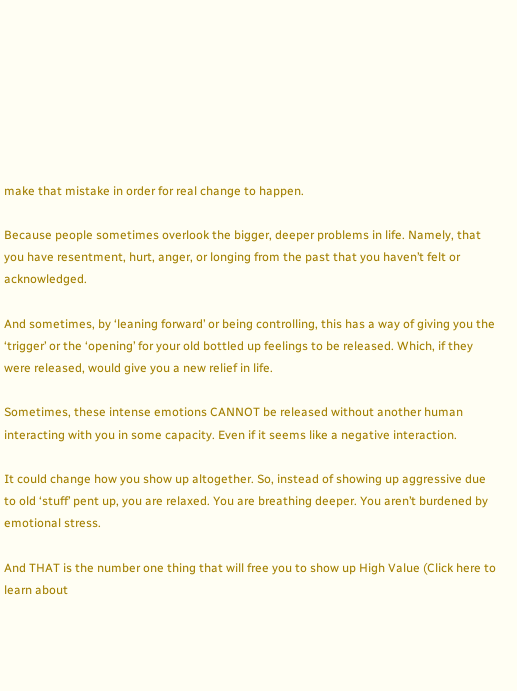make that mistake in order for real change to happen.

Because people sometimes overlook the bigger, deeper problems in life. Namely, that you have resentment, hurt, anger, or longing from the past that you haven’t felt or acknowledged.

And sometimes, by ‘leaning forward’ or being controlling, this has a way of giving you the ‘trigger’ or the ‘opening’ for your old bottled up feelings to be released. Which, if they were released, would give you a new relief in life.

Sometimes, these intense emotions CANNOT be released without another human interacting with you in some capacity. Even if it seems like a negative interaction.

It could change how you show up altogether. So, instead of showing up aggressive due to old ‘stuff’ pent up, you are relaxed. You are breathing deeper. You aren’t burdened by emotional stress.

And THAT is the number one thing that will free you to show up High Value (Click here to learn about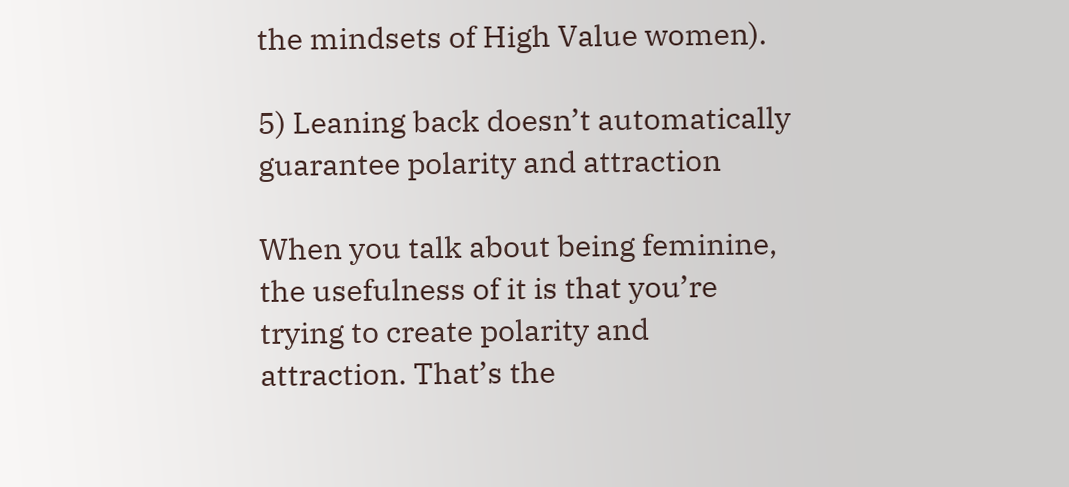the mindsets of High Value women).

5) Leaning back doesn’t automatically guarantee polarity and attraction

When you talk about being feminine, the usefulness of it is that you’re trying to create polarity and attraction. That’s the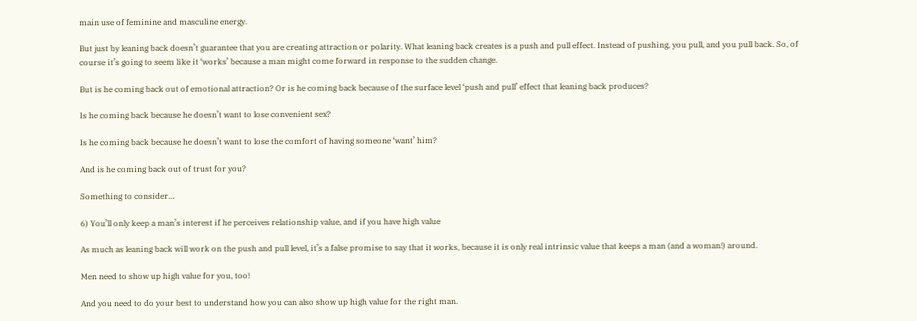main use of feminine and masculine energy.

But just by leaning back doesn’t guarantee that you are creating attraction or polarity. What leaning back creates is a push and pull effect. Instead of pushing, you pull, and you pull back. So, of course it’s going to seem like it ‘works’ because a man might come forward in response to the sudden change.

But is he coming back out of emotional attraction? Or is he coming back because of the surface level ‘push and pull’ effect that leaning back produces?

Is he coming back because he doesn’t want to lose convenient sex?

Is he coming back because he doesn’t want to lose the comfort of having someone ‘want’ him?

And is he coming back out of trust for you?

Something to consider…

6) You’ll only keep a man’s interest if he perceives relationship value, and if you have high value

As much as leaning back will work on the push and pull level, it’s a false promise to say that it works, because it is only real intrinsic value that keeps a man (and a woman!) around.

Men need to show up high value for you, too!

And you need to do your best to understand how you can also show up high value for the right man.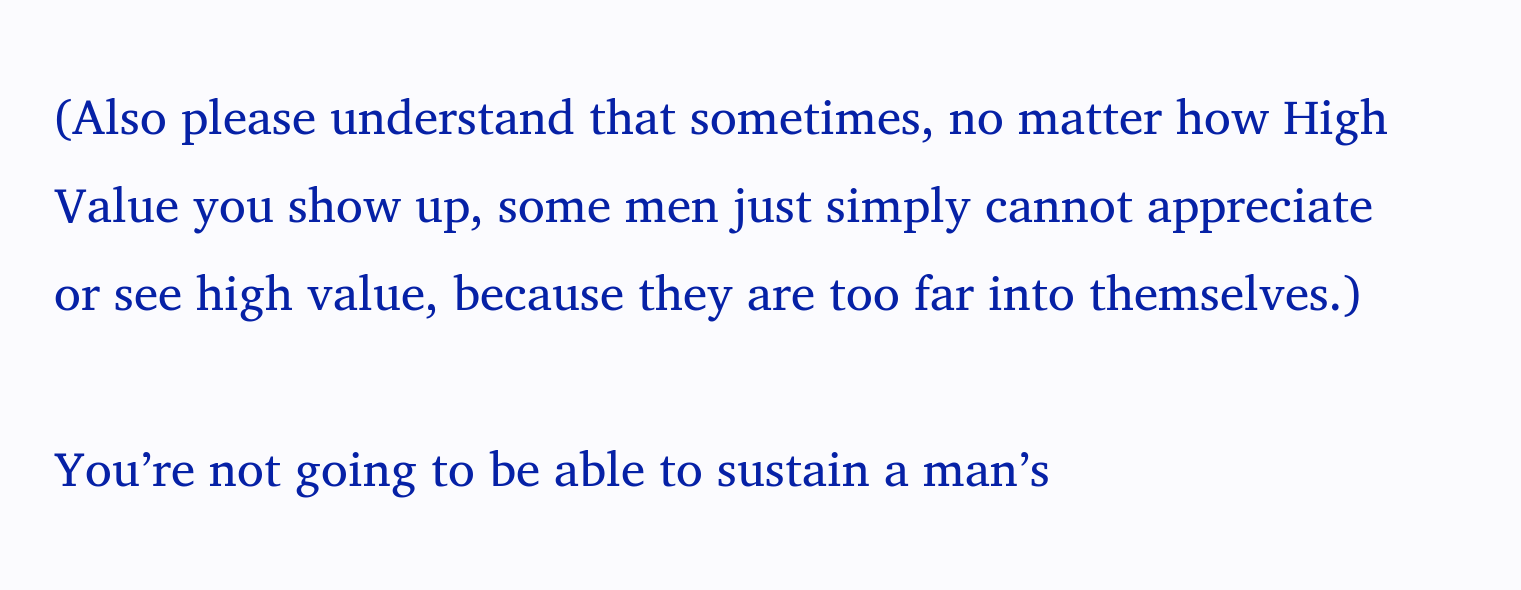(Also please understand that sometimes, no matter how High Value you show up, some men just simply cannot appreciate or see high value, because they are too far into themselves.)

You’re not going to be able to sustain a man’s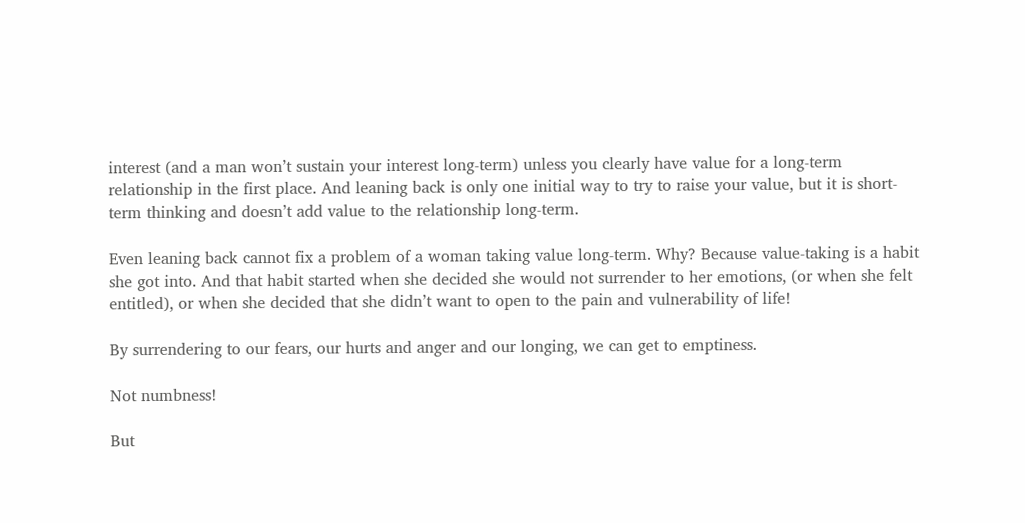interest (and a man won’t sustain your interest long-term) unless you clearly have value for a long-term relationship in the first place. And leaning back is only one initial way to try to raise your value, but it is short-term thinking and doesn’t add value to the relationship long-term.

Even leaning back cannot fix a problem of a woman taking value long-term. Why? Because value-taking is a habit she got into. And that habit started when she decided she would not surrender to her emotions, (or when she felt entitled), or when she decided that she didn’t want to open to the pain and vulnerability of life!

By surrendering to our fears, our hurts and anger and our longing, we can get to emptiness.

Not numbness!

But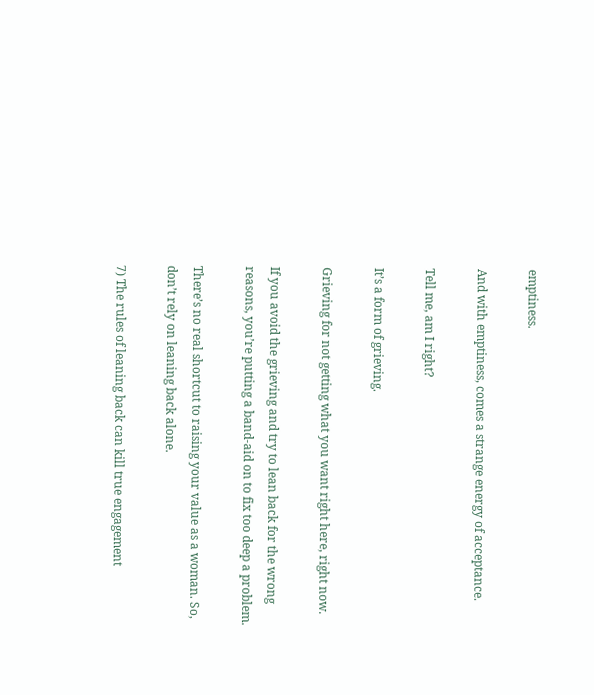emptiness.

And with emptiness, comes a strange energy of acceptance.

Tell me, am I right?

It’s a form of grieving.

Grieving for not getting what you want right here, right now.

If you avoid the grieving and try to lean back for the wrong reasons, you’re putting a band-aid on to fix too deep a problem.

There’s no real shortcut to raising your value as a woman. So, don’t rely on leaning back alone.

7) The rules of leaning back can kill true engagement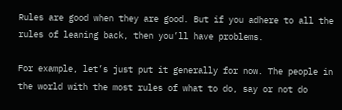Rules are good when they are good. But if you adhere to all the rules of leaning back, then you’ll have problems.

For example, let’s just put it generally for now. The people in the world with the most rules of what to do, say or not do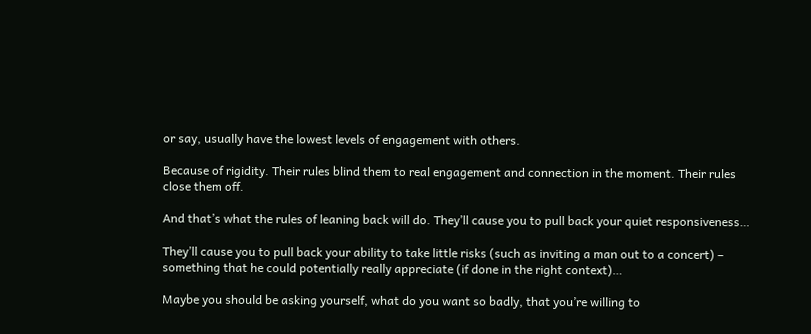or say, usually have the lowest levels of engagement with others.

Because of rigidity. Their rules blind them to real engagement and connection in the moment. Their rules close them off.

And that’s what the rules of leaning back will do. They’ll cause you to pull back your quiet responsiveness…

They’ll cause you to pull back your ability to take little risks (such as inviting a man out to a concert) – something that he could potentially really appreciate (if done in the right context)…

Maybe you should be asking yourself, what do you want so badly, that you’re willing to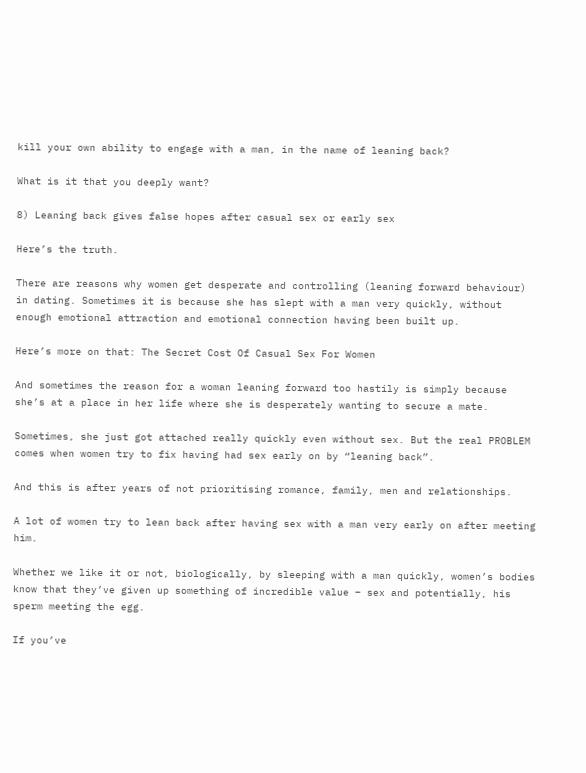kill your own ability to engage with a man, in the name of leaning back?

What is it that you deeply want?

8) Leaning back gives false hopes after casual sex or early sex

Here’s the truth.

There are reasons why women get desperate and controlling (leaning forward behaviour) in dating. Sometimes it is because she has slept with a man very quickly, without enough emotional attraction and emotional connection having been built up.

Here’s more on that: The Secret Cost Of Casual Sex For Women

And sometimes the reason for a woman leaning forward too hastily is simply because she’s at a place in her life where she is desperately wanting to secure a mate.

Sometimes, she just got attached really quickly even without sex. But the real PROBLEM comes when women try to fix having had sex early on by “leaning back”.

And this is after years of not prioritising romance, family, men and relationships.

A lot of women try to lean back after having sex with a man very early on after meeting him.

Whether we like it or not, biologically, by sleeping with a man quickly, women’s bodies know that they’ve given up something of incredible value – sex and potentially, his sperm meeting the egg.

If you’ve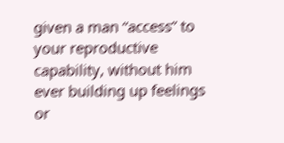given a man “access” to your reproductive capability, without him ever building up feelings or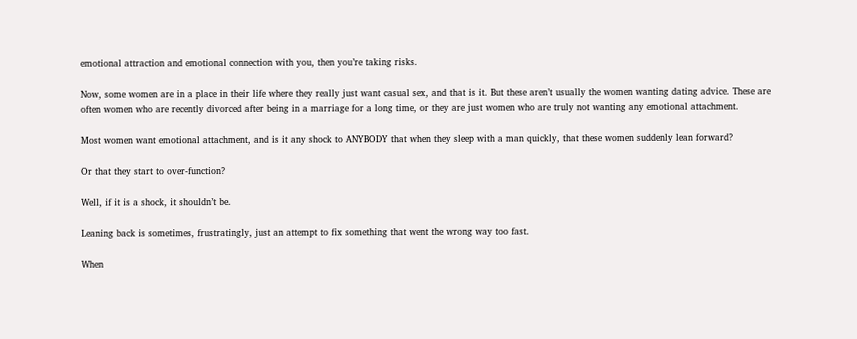emotional attraction and emotional connection with you, then you’re taking risks.

Now, some women are in a place in their life where they really just want casual sex, and that is it. But these aren’t usually the women wanting dating advice. These are often women who are recently divorced after being in a marriage for a long time, or they are just women who are truly not wanting any emotional attachment.

Most women want emotional attachment, and is it any shock to ANYBODY that when they sleep with a man quickly, that these women suddenly lean forward?

Or that they start to over-function?

Well, if it is a shock, it shouldn’t be.

Leaning back is sometimes, frustratingly, just an attempt to fix something that went the wrong way too fast.

When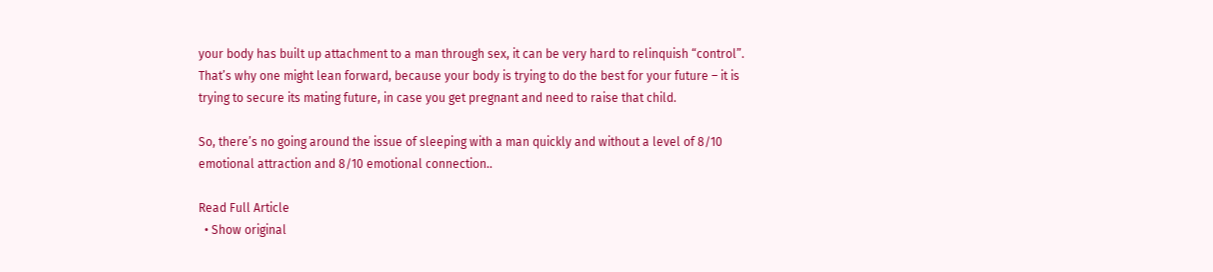your body has built up attachment to a man through sex, it can be very hard to relinquish “control”. That’s why one might lean forward, because your body is trying to do the best for your future – it is trying to secure its mating future, in case you get pregnant and need to raise that child.

So, there’s no going around the issue of sleeping with a man quickly and without a level of 8/10 emotional attraction and 8/10 emotional connection..

Read Full Article
  • Show original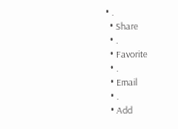• .
  • Share
  • .
  • Favorite
  • .
  • Email
  • .
  • Add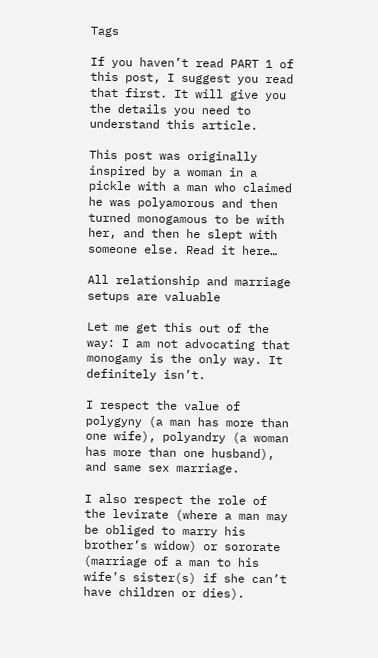Tags

If you haven’t read PART 1 of this post, I suggest you read that first. It will give you the details you need to understand this article.

This post was originally inspired by a woman in a pickle with a man who claimed he was polyamorous and then turned monogamous to be with her, and then he slept with someone else. Read it here…

All relationship and marriage setups are valuable

Let me get this out of the way: I am not advocating that monogamy is the only way. It definitely isn’t.

I respect the value of polygyny (a man has more than one wife), polyandry (a woman has more than one husband), and same sex marriage.

I also respect the role of the levirate (where a man may be obliged to marry his brother’s widow) or sororate (marriage of a man to his wife’s sister(s) if she can’t have children or dies).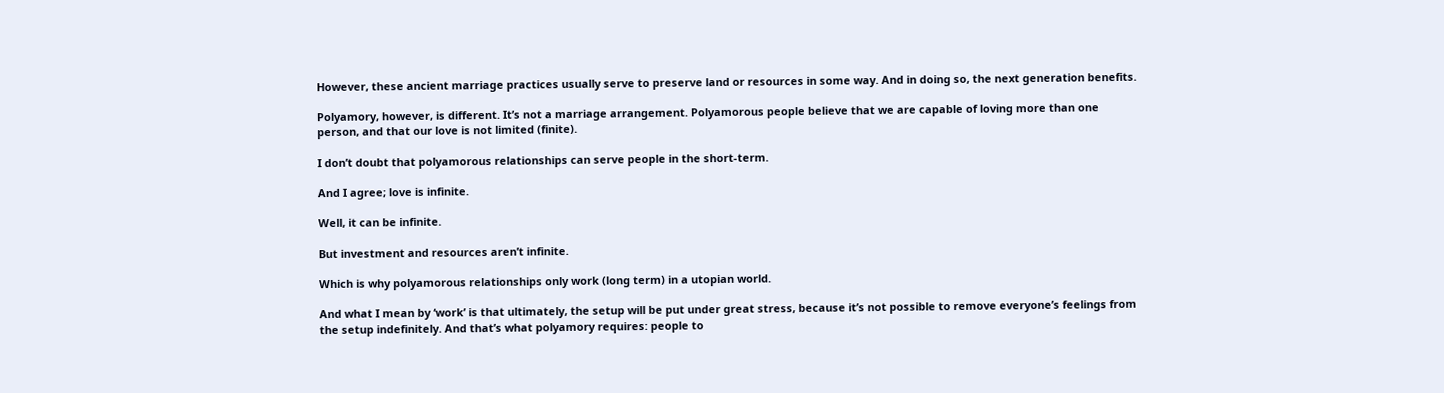However, these ancient marriage practices usually serve to preserve land or resources in some way. And in doing so, the next generation benefits.

Polyamory, however, is different. It’s not a marriage arrangement. Polyamorous people believe that we are capable of loving more than one person, and that our love is not limited (finite).

I don’t doubt that polyamorous relationships can serve people in the short-term.

And I agree; love is infinite.

Well, it can be infinite.

But investment and resources aren’t infinite.

Which is why polyamorous relationships only work (long term) in a utopian world.

And what I mean by ‘work’ is that ultimately, the setup will be put under great stress, because it’s not possible to remove everyone’s feelings from the setup indefinitely. And that’s what polyamory requires: people to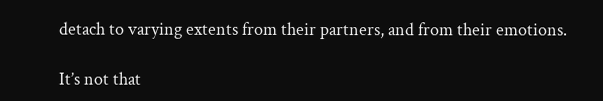detach to varying extents from their partners, and from their emotions.

It’s not that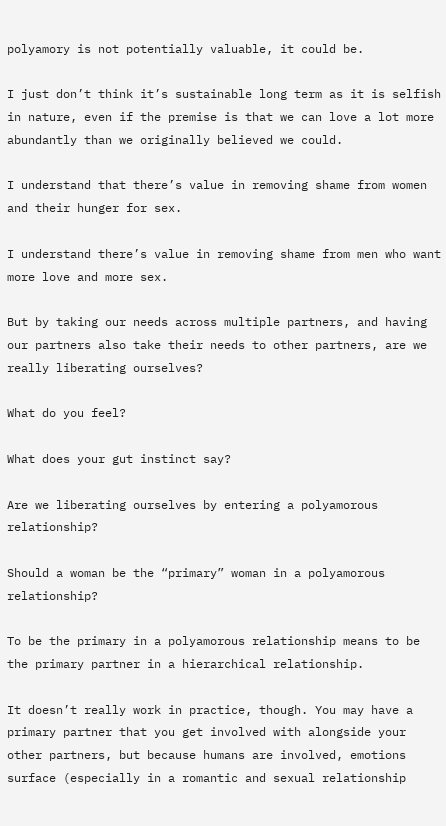polyamory is not potentially valuable, it could be.

I just don’t think it’s sustainable long term as it is selfish in nature, even if the premise is that we can love a lot more abundantly than we originally believed we could.

I understand that there’s value in removing shame from women and their hunger for sex.

I understand there’s value in removing shame from men who want more love and more sex.

But by taking our needs across multiple partners, and having our partners also take their needs to other partners, are we really liberating ourselves?

What do you feel?

What does your gut instinct say?

Are we liberating ourselves by entering a polyamorous relationship?

Should a woman be the “primary” woman in a polyamorous relationship?

To be the primary in a polyamorous relationship means to be the primary partner in a hierarchical relationship.

It doesn’t really work in practice, though. You may have a primary partner that you get involved with alongside your other partners, but because humans are involved, emotions surface (especially in a romantic and sexual relationship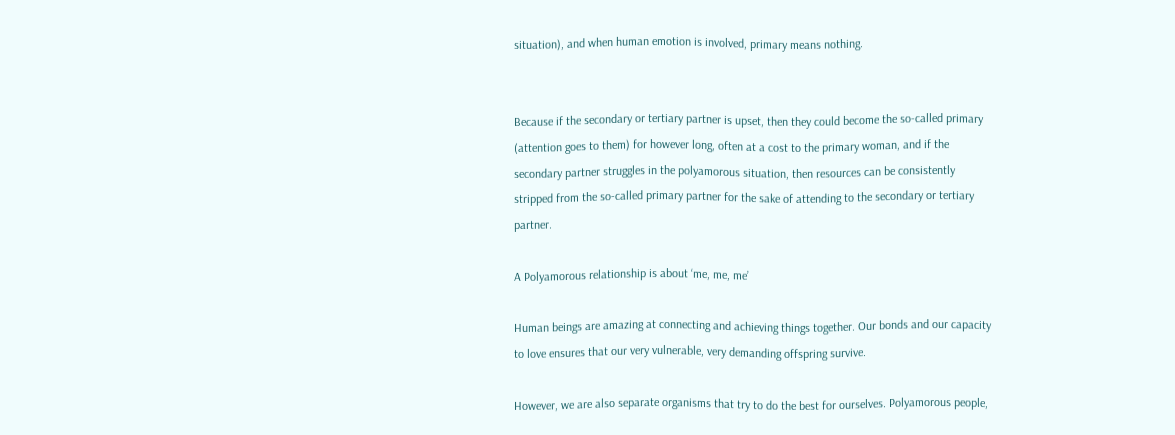situation), and when human emotion is involved, primary means nothing.


Because if the secondary or tertiary partner is upset, then they could become the so-called primary (attention goes to them) for however long, often at a cost to the primary woman, and if the secondary partner struggles in the polyamorous situation, then resources can be consistently stripped from the so-called primary partner for the sake of attending to the secondary or tertiary partner.

A Polyamorous relationship is about ‘me, me, me’

Human beings are amazing at connecting and achieving things together. Our bonds and our capacity to love ensures that our very vulnerable, very demanding offspring survive.

However, we are also separate organisms that try to do the best for ourselves. Polyamorous people,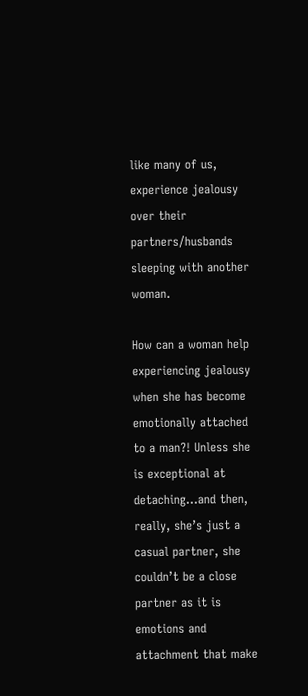like many of us, experience jealousy over their partners/husbands sleeping with another woman.

How can a woman help experiencing jealousy when she has become emotionally attached to a man?! Unless she is exceptional at detaching…and then, really, she’s just a casual partner, she couldn’t be a close partner as it is emotions and attachment that make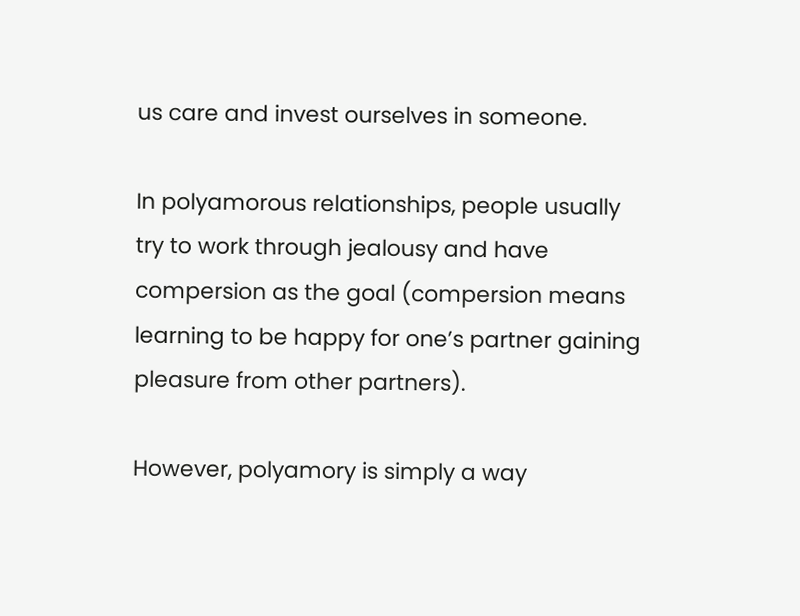us care and invest ourselves in someone.

In polyamorous relationships, people usually try to work through jealousy and have compersion as the goal (compersion means learning to be happy for one’s partner gaining pleasure from other partners).

However, polyamory is simply a way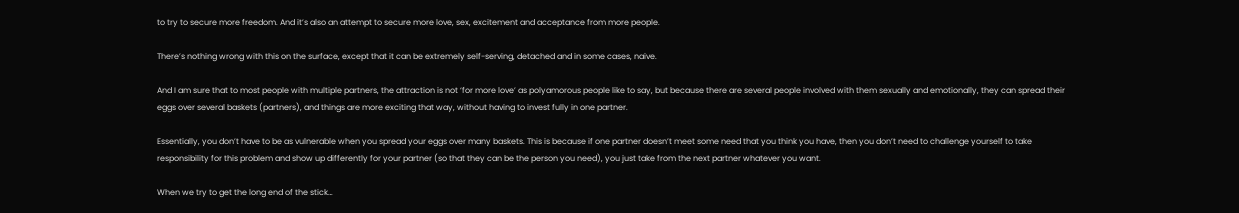to try to secure more freedom. And it’s also an attempt to secure more love, sex, excitement and acceptance from more people.

There’s nothing wrong with this on the surface, except that it can be extremely self-serving, detached and in some cases, naive.

And I am sure that to most people with multiple partners, the attraction is not ‘for more love’ as polyamorous people like to say, but because there are several people involved with them sexually and emotionally, they can spread their eggs over several baskets (partners), and things are more exciting that way, without having to invest fully in one partner.

Essentially, you don’t have to be as vulnerable when you spread your eggs over many baskets. This is because if one partner doesn’t meet some need that you think you have, then you don’t need to challenge yourself to take responsibility for this problem and show up differently for your partner (so that they can be the person you need), you just take from the next partner whatever you want.

When we try to get the long end of the stick…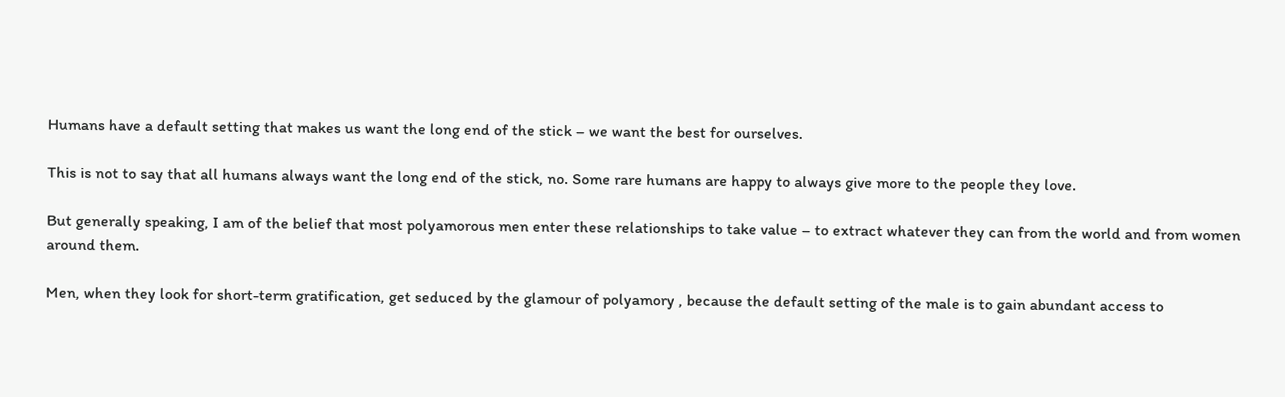Humans have a default setting that makes us want the long end of the stick – we want the best for ourselves.

This is not to say that all humans always want the long end of the stick, no. Some rare humans are happy to always give more to the people they love.

But generally speaking, I am of the belief that most polyamorous men enter these relationships to take value – to extract whatever they can from the world and from women around them.

Men, when they look for short-term gratification, get seduced by the glamour of polyamory , because the default setting of the male is to gain abundant access to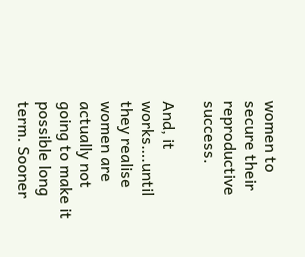women to secure their reproductive success.

And, it works….until they realise women are actually not going to make it possible long term. Sooner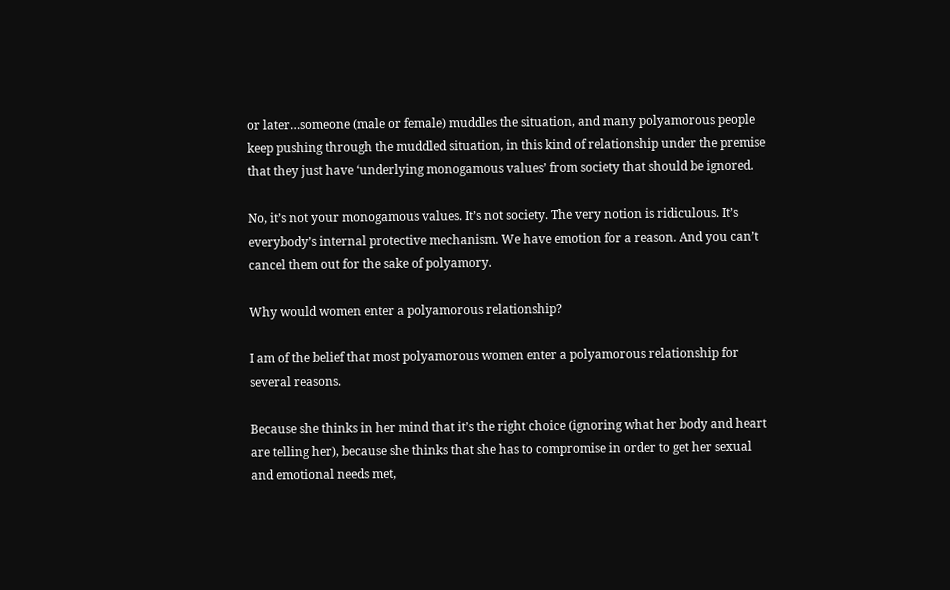or later…someone (male or female) muddles the situation, and many polyamorous people keep pushing through the muddled situation, in this kind of relationship under the premise that they just have ‘underlying monogamous values’ from society that should be ignored.

No, it’s not your monogamous values. It’s not society. The very notion is ridiculous. It’s everybody’s internal protective mechanism. We have emotion for a reason. And you can’t cancel them out for the sake of polyamory.

Why would women enter a polyamorous relationship?

I am of the belief that most polyamorous women enter a polyamorous relationship for several reasons.

Because she thinks in her mind that it’s the right choice (ignoring what her body and heart are telling her), because she thinks that she has to compromise in order to get her sexual and emotional needs met,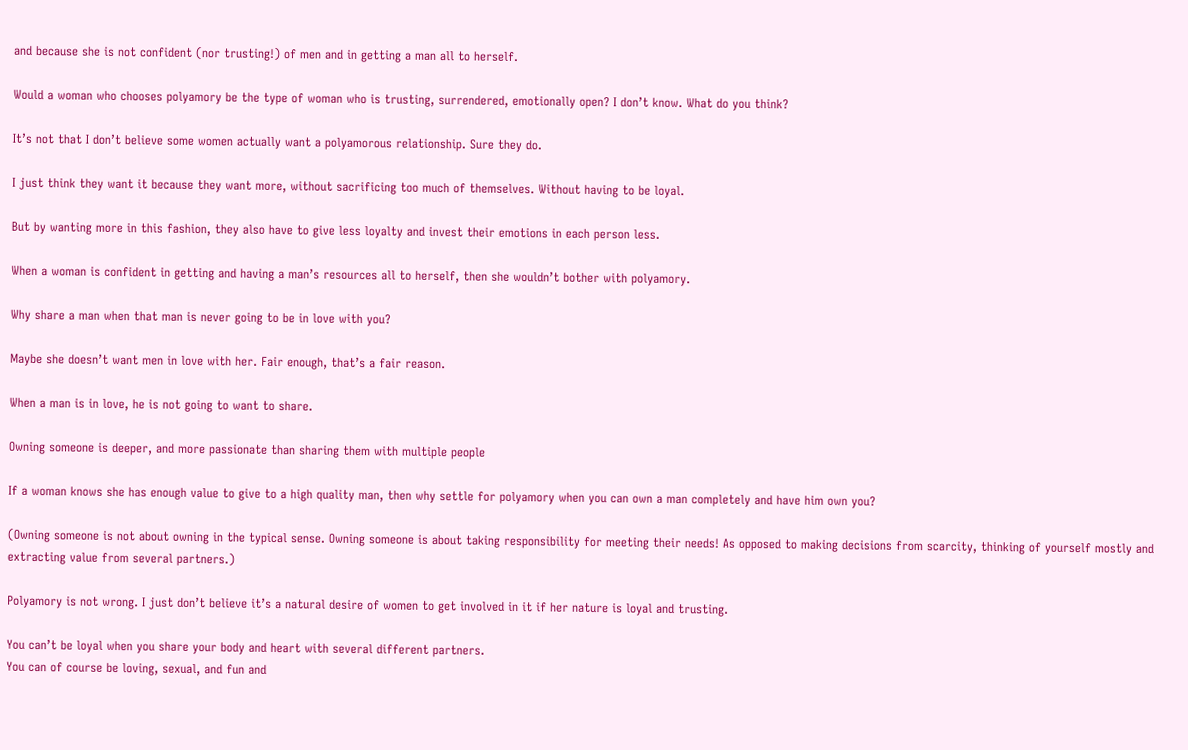and because she is not confident (nor trusting!) of men and in getting a man all to herself.

Would a woman who chooses polyamory be the type of woman who is trusting, surrendered, emotionally open? I don’t know. What do you think?

It’s not that I don’t believe some women actually want a polyamorous relationship. Sure they do.

I just think they want it because they want more, without sacrificing too much of themselves. Without having to be loyal.

But by wanting more in this fashion, they also have to give less loyalty and invest their emotions in each person less.

When a woman is confident in getting and having a man’s resources all to herself, then she wouldn’t bother with polyamory.

Why share a man when that man is never going to be in love with you?

Maybe she doesn’t want men in love with her. Fair enough, that’s a fair reason.

When a man is in love, he is not going to want to share.

Owning someone is deeper, and more passionate than sharing them with multiple people

If a woman knows she has enough value to give to a high quality man, then why settle for polyamory when you can own a man completely and have him own you?

(Owning someone is not about owning in the typical sense. Owning someone is about taking responsibility for meeting their needs! As opposed to making decisions from scarcity, thinking of yourself mostly and extracting value from several partners.)

Polyamory is not wrong. I just don’t believe it’s a natural desire of women to get involved in it if her nature is loyal and trusting.

You can’t be loyal when you share your body and heart with several different partners.
You can of course be loving, sexual, and fun and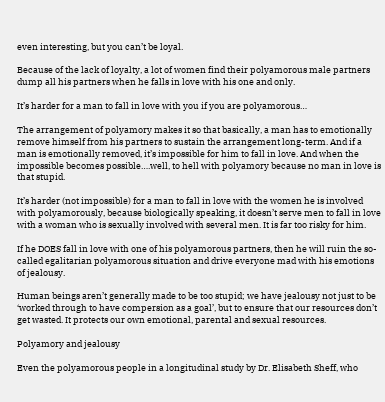even interesting, but you can’t be loyal.

Because of the lack of loyalty, a lot of women find their polyamorous male partners dump all his partners when he falls in love with his one and only.

It’s harder for a man to fall in love with you if you are polyamorous…

The arrangement of polyamory makes it so that basically, a man has to emotionally remove himself from his partners to sustain the arrangement long-term. And if a man is emotionally removed, it’s impossible for him to fall in love. And when the impossible becomes possible….well, to hell with polyamory because no man in love is that stupid.

It’s harder (not impossible) for a man to fall in love with the women he is involved with polyamorously, because biologically speaking, it doesn’t serve men to fall in love with a woman who is sexually involved with several men. It is far too risky for him.

If he DOES fall in love with one of his polyamorous partners, then he will ruin the so- called egalitarian polyamorous situation and drive everyone mad with his emotions of jealousy.

Human beings aren’t generally made to be too stupid; we have jealousy not just to be ‘worked through to have compersion as a goal’, but to ensure that our resources don’t get wasted. It protects our own emotional, parental and sexual resources.

Polyamory and jealousy

Even the polyamorous people in a longitudinal study by Dr. Elisabeth Sheff, who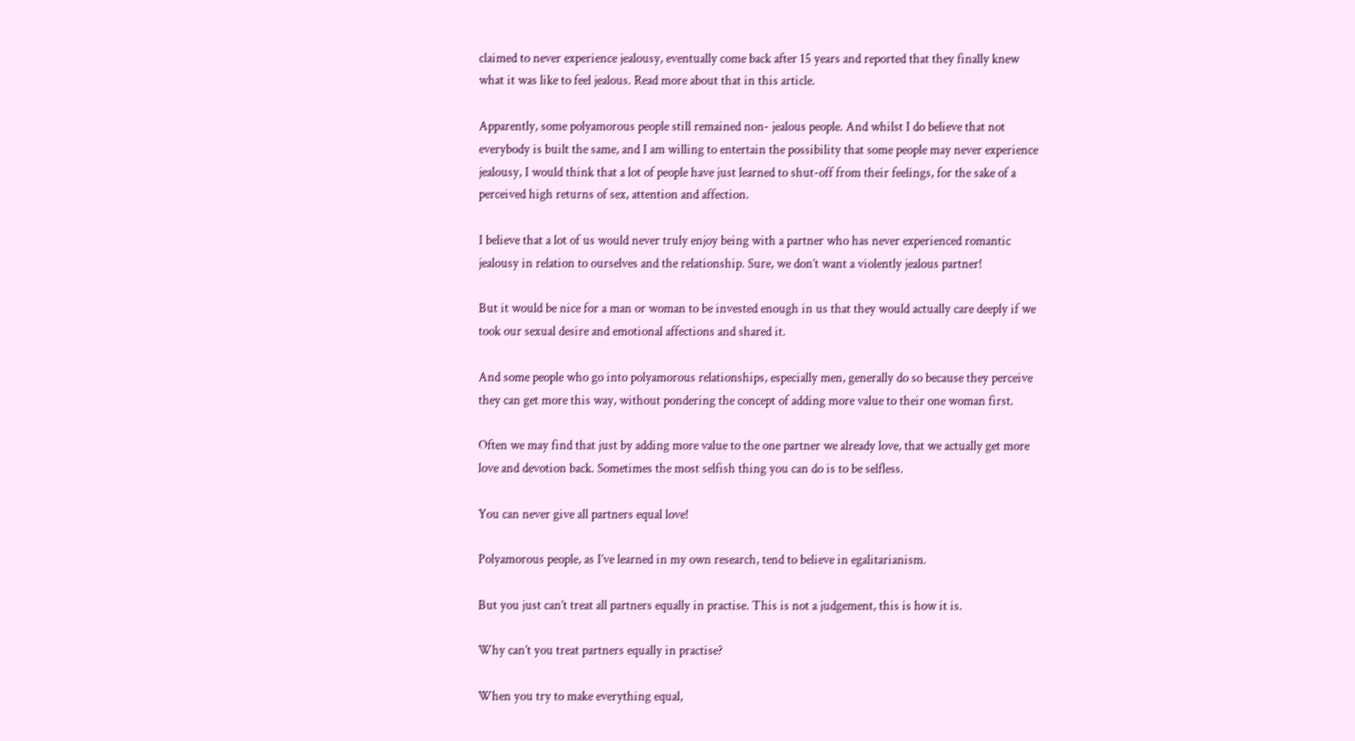claimed to never experience jealousy, eventually come back after 15 years and reported that they finally knew what it was like to feel jealous. Read more about that in this article.

Apparently, some polyamorous people still remained non- jealous people. And whilst I do believe that not everybody is built the same, and I am willing to entertain the possibility that some people may never experience jealousy, I would think that a lot of people have just learned to shut-off from their feelings, for the sake of a perceived high returns of sex, attention and affection.

I believe that a lot of us would never truly enjoy being with a partner who has never experienced romantic jealousy in relation to ourselves and the relationship. Sure, we don’t want a violently jealous partner!

But it would be nice for a man or woman to be invested enough in us that they would actually care deeply if we took our sexual desire and emotional affections and shared it.

And some people who go into polyamorous relationships, especially men, generally do so because they perceive they can get more this way, without pondering the concept of adding more value to their one woman first.

Often we may find that just by adding more value to the one partner we already love, that we actually get more love and devotion back. Sometimes the most selfish thing you can do is to be selfless.

You can never give all partners equal love!

Polyamorous people, as I’ve learned in my own research, tend to believe in egalitarianism.

But you just can’t treat all partners equally in practise. This is not a judgement, this is how it is.

Why can’t you treat partners equally in practise?

When you try to make everything equal,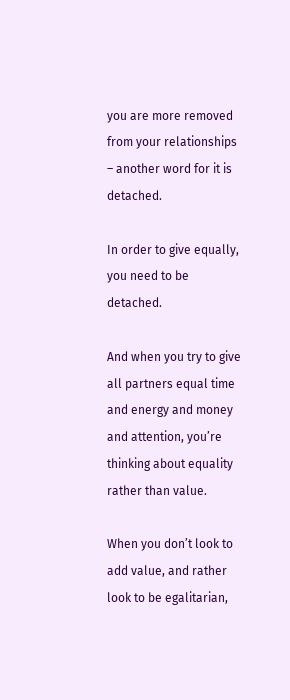you are more removed from your relationships – another word for it is detached.

In order to give equally, you need to be detached.

And when you try to give all partners equal time and energy and money and attention, you’re thinking about equality rather than value.

When you don’t look to add value, and rather look to be egalitarian,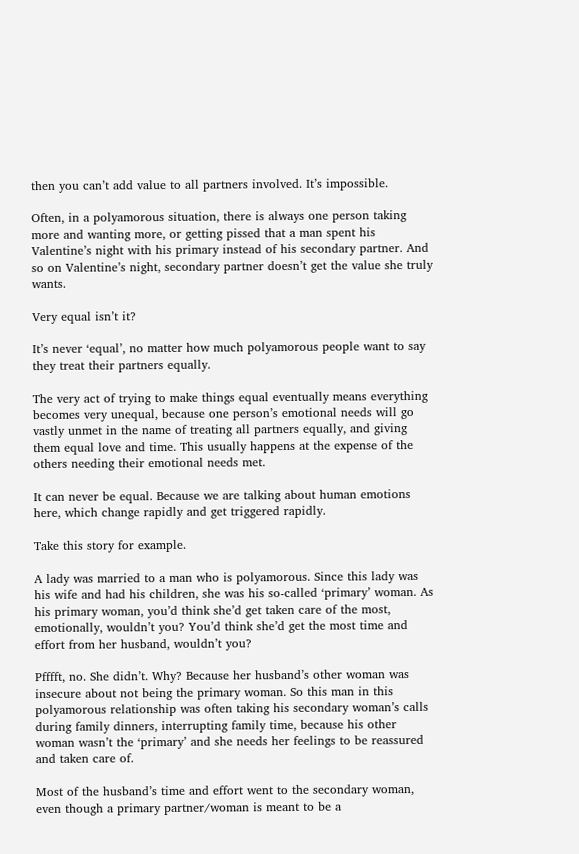then you can’t add value to all partners involved. It’s impossible.

Often, in a polyamorous situation, there is always one person taking more and wanting more, or getting pissed that a man spent his Valentine’s night with his primary instead of his secondary partner. And so on Valentine’s night, secondary partner doesn’t get the value she truly wants.

Very equal isn’t it?

It’s never ‘equal’, no matter how much polyamorous people want to say they treat their partners equally.

The very act of trying to make things equal eventually means everything becomes very unequal, because one person’s emotional needs will go vastly unmet in the name of treating all partners equally, and giving them equal love and time. This usually happens at the expense of the others needing their emotional needs met.

It can never be equal. Because we are talking about human emotions here, which change rapidly and get triggered rapidly.

Take this story for example.

A lady was married to a man who is polyamorous. Since this lady was his wife and had his children, she was his so-called ‘primary’ woman. As his primary woman, you’d think she’d get taken care of the most, emotionally, wouldn’t you? You’d think she’d get the most time and effort from her husband, wouldn’t you?

Pfffft, no. She didn’t. Why? Because her husband’s other woman was insecure about not being the primary woman. So this man in this polyamorous relationship was often taking his secondary woman’s calls during family dinners, interrupting family time, because his other woman wasn’t the ‘primary’ and she needs her feelings to be reassured and taken care of.

Most of the husband’s time and effort went to the secondary woman, even though a primary partner/woman is meant to be a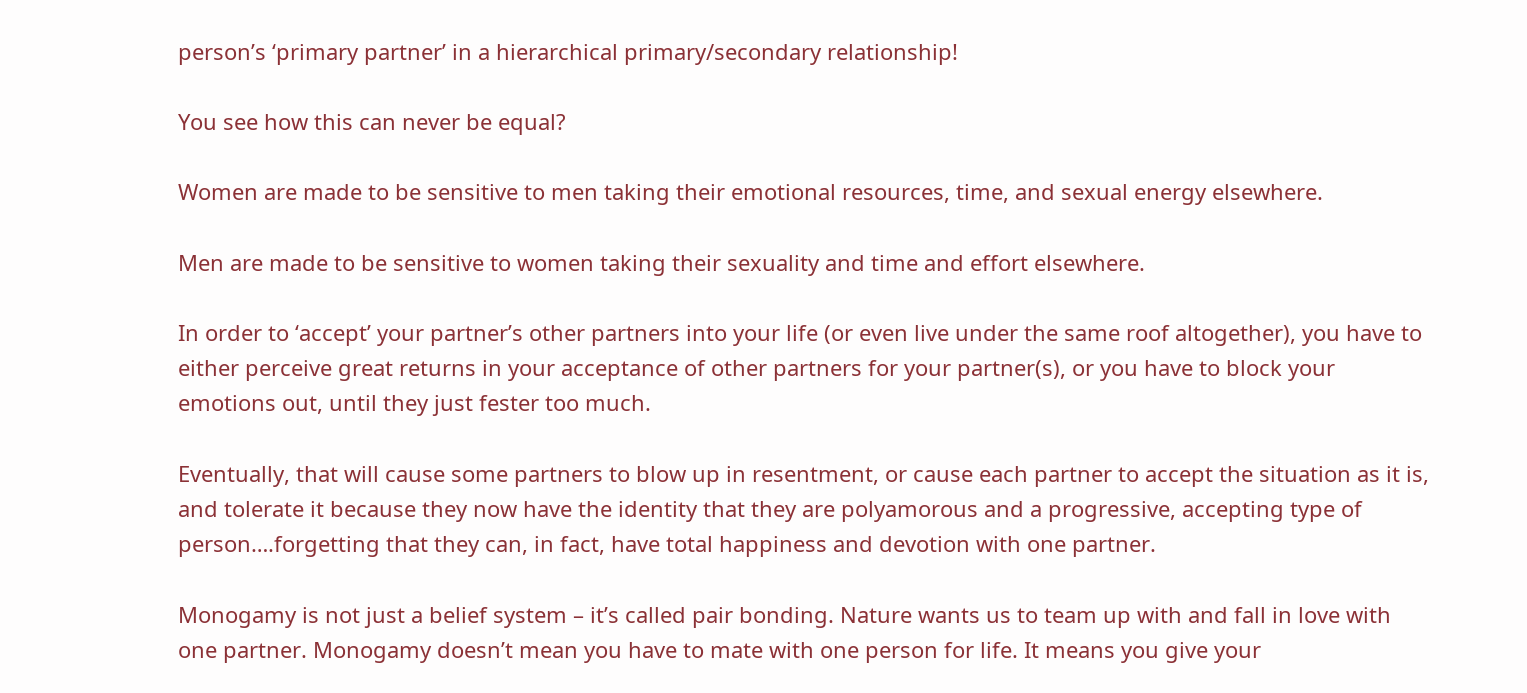person’s ‘primary partner’ in a hierarchical primary/secondary relationship!

You see how this can never be equal?

Women are made to be sensitive to men taking their emotional resources, time, and sexual energy elsewhere.

Men are made to be sensitive to women taking their sexuality and time and effort elsewhere.

In order to ‘accept’ your partner’s other partners into your life (or even live under the same roof altogether), you have to either perceive great returns in your acceptance of other partners for your partner(s), or you have to block your emotions out, until they just fester too much.

Eventually, that will cause some partners to blow up in resentment, or cause each partner to accept the situation as it is, and tolerate it because they now have the identity that they are polyamorous and a progressive, accepting type of person….forgetting that they can, in fact, have total happiness and devotion with one partner.

Monogamy is not just a belief system – it’s called pair bonding. Nature wants us to team up with and fall in love with one partner. Monogamy doesn’t mean you have to mate with one person for life. It means you give your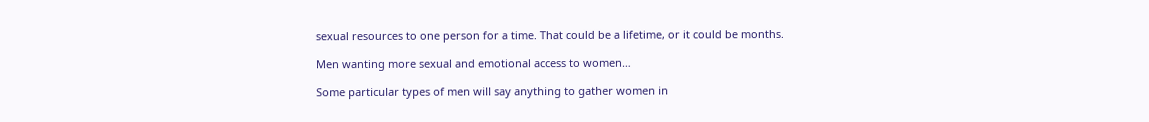sexual resources to one person for a time. That could be a lifetime, or it could be months.

Men wanting more sexual and emotional access to women…

Some particular types of men will say anything to gather women in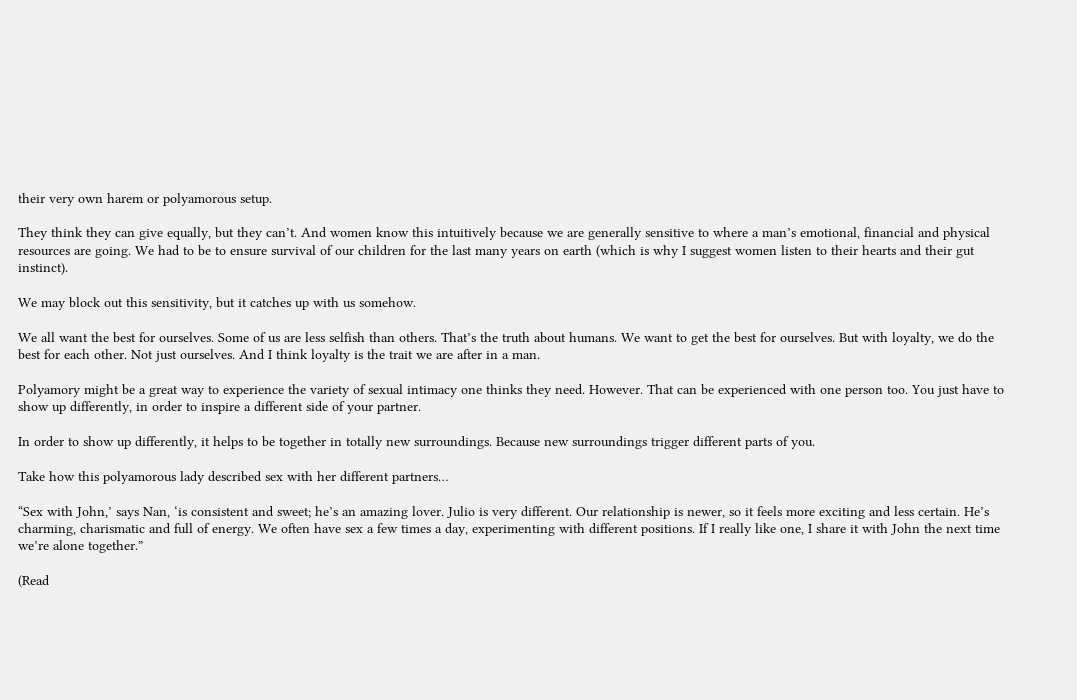their very own harem or polyamorous setup.

They think they can give equally, but they can’t. And women know this intuitively because we are generally sensitive to where a man’s emotional, financial and physical resources are going. We had to be to ensure survival of our children for the last many years on earth (which is why I suggest women listen to their hearts and their gut instinct).

We may block out this sensitivity, but it catches up with us somehow.

We all want the best for ourselves. Some of us are less selfish than others. That’s the truth about humans. We want to get the best for ourselves. But with loyalty, we do the best for each other. Not just ourselves. And I think loyalty is the trait we are after in a man.

Polyamory might be a great way to experience the variety of sexual intimacy one thinks they need. However. That can be experienced with one person too. You just have to show up differently, in order to inspire a different side of your partner.

In order to show up differently, it helps to be together in totally new surroundings. Because new surroundings trigger different parts of you.

Take how this polyamorous lady described sex with her different partners…

“Sex with John,’ says Nan, ‘is consistent and sweet; he’s an amazing lover. Julio is very different. Our relationship is newer, so it feels more exciting and less certain. He’s charming, charismatic and full of energy. We often have sex a few times a day, experimenting with different positions. If I really like one, I share it with John the next time we’re alone together.”

(Read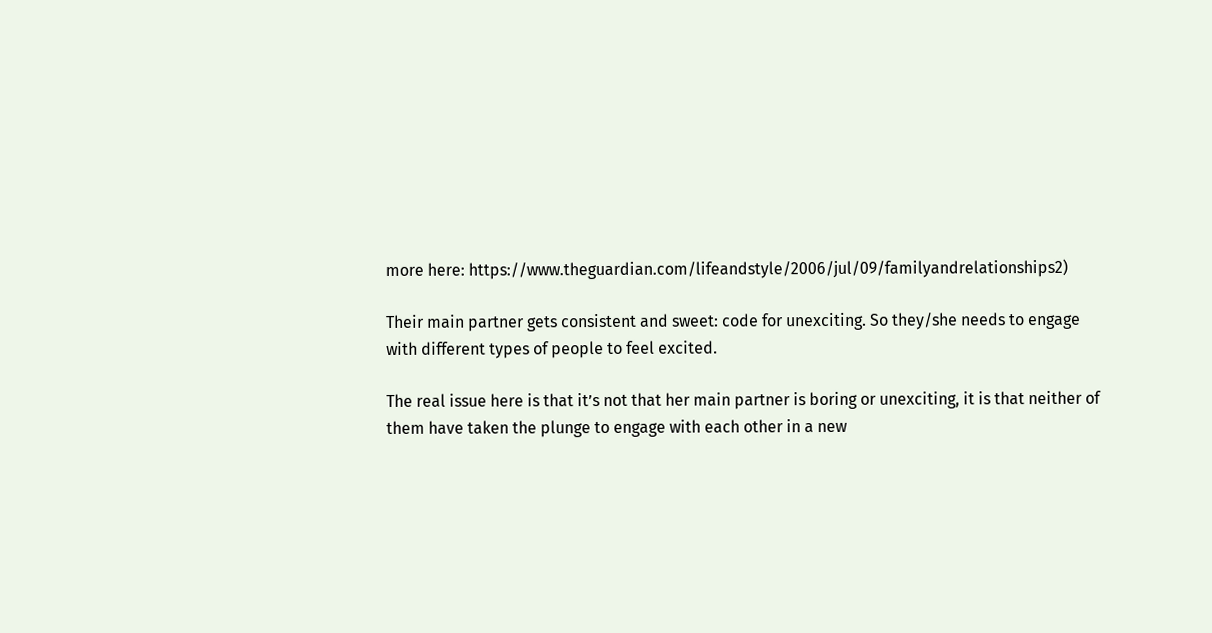more here: https://www.theguardian.com/lifeandstyle/2006/jul/09/familyandrelationships2)

Their main partner gets consistent and sweet: code for unexciting. So they/she needs to engage with different types of people to feel excited.

The real issue here is that it’s not that her main partner is boring or unexciting, it is that neither of them have taken the plunge to engage with each other in a new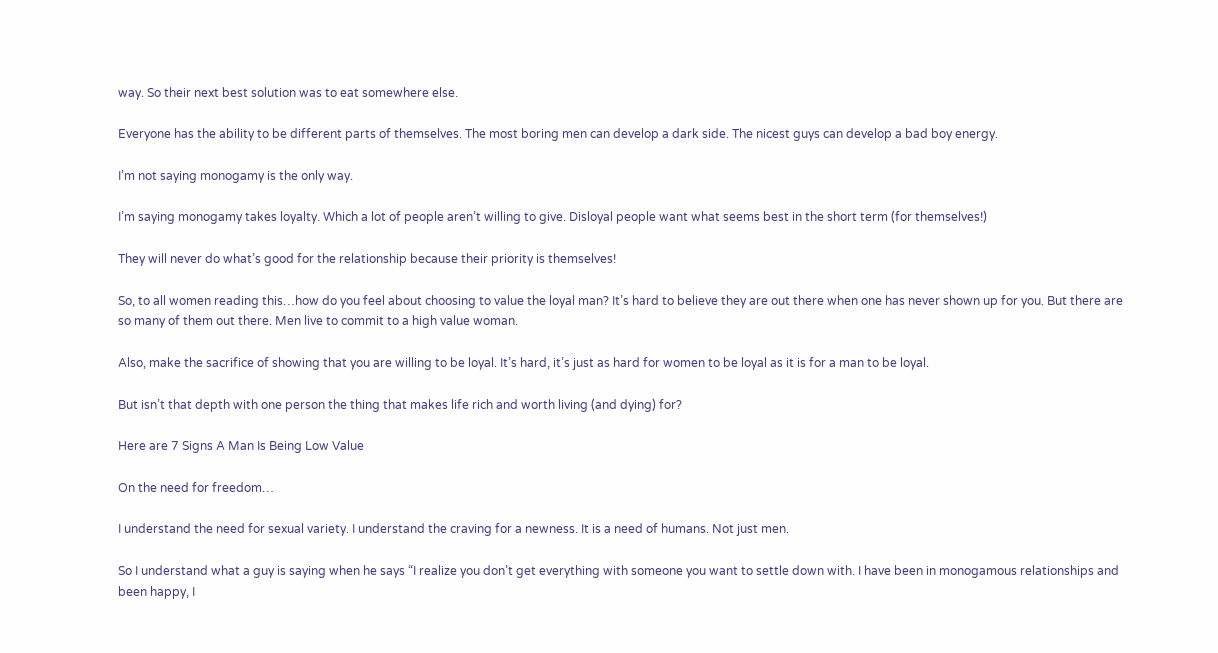way. So their next best solution was to eat somewhere else.

Everyone has the ability to be different parts of themselves. The most boring men can develop a dark side. The nicest guys can develop a bad boy energy.

I’m not saying monogamy is the only way.

I’m saying monogamy takes loyalty. Which a lot of people aren’t willing to give. Disloyal people want what seems best in the short term (for themselves!)

They will never do what’s good for the relationship because their priority is themselves!

So, to all women reading this…how do you feel about choosing to value the loyal man? It’s hard to believe they are out there when one has never shown up for you. But there are so many of them out there. Men live to commit to a high value woman.

Also, make the sacrifice of showing that you are willing to be loyal. It’s hard, it’s just as hard for women to be loyal as it is for a man to be loyal.

But isn’t that depth with one person the thing that makes life rich and worth living (and dying) for?

Here are 7 Signs A Man Is Being Low Value

On the need for freedom…

I understand the need for sexual variety. I understand the craving for a newness. It is a need of humans. Not just men.

So I understand what a guy is saying when he says “I realize you don’t get everything with someone you want to settle down with. I have been in monogamous relationships and been happy, I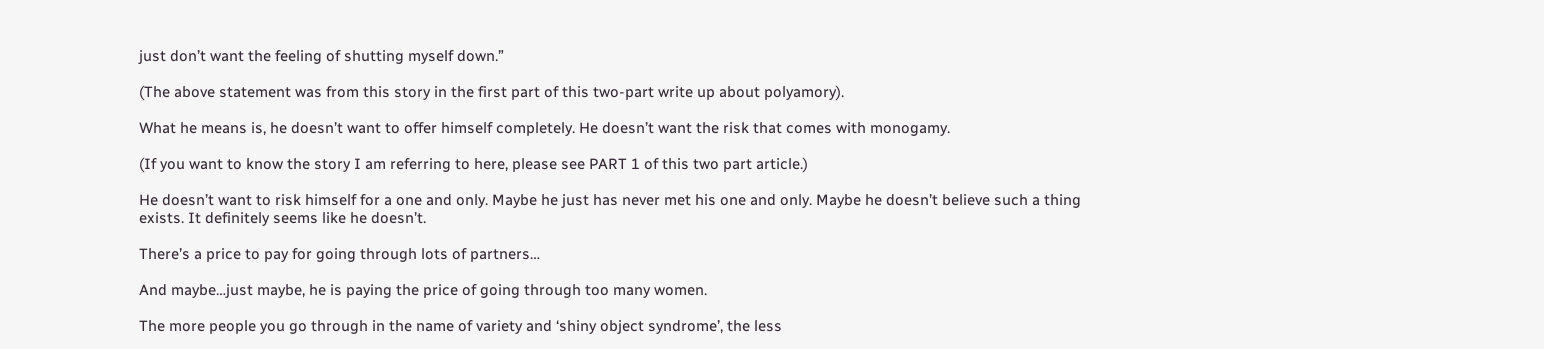just don’t want the feeling of shutting myself down.”

(The above statement was from this story in the first part of this two-part write up about polyamory).

What he means is, he doesn’t want to offer himself completely. He doesn’t want the risk that comes with monogamy.

(If you want to know the story I am referring to here, please see PART 1 of this two part article.)

He doesn’t want to risk himself for a one and only. Maybe he just has never met his one and only. Maybe he doesn’t believe such a thing exists. It definitely seems like he doesn’t.

There’s a price to pay for going through lots of partners…

And maybe…just maybe, he is paying the price of going through too many women.

The more people you go through in the name of variety and ‘shiny object syndrome’, the less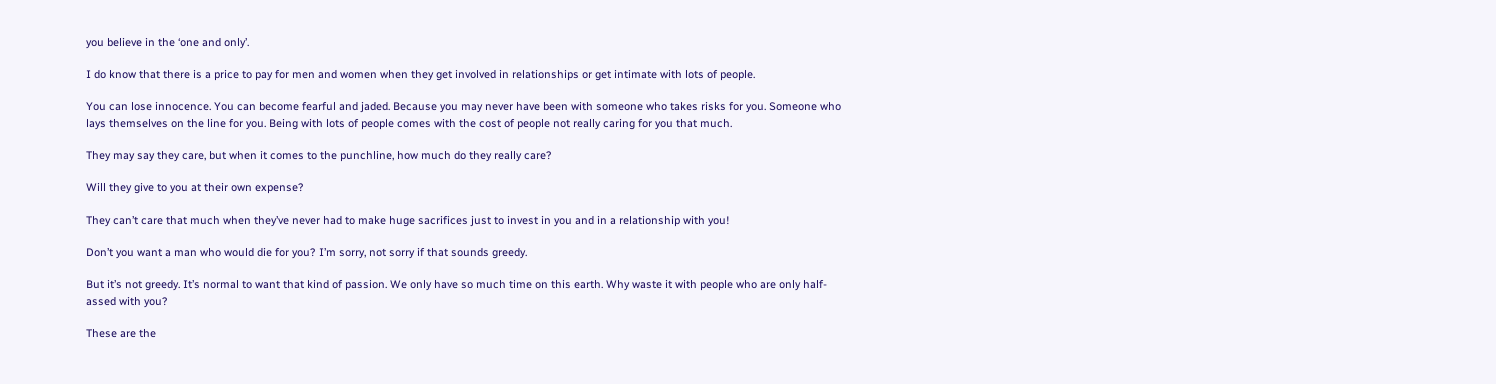you believe in the ‘one and only’.

I do know that there is a price to pay for men and women when they get involved in relationships or get intimate with lots of people.

You can lose innocence. You can become fearful and jaded. Because you may never have been with someone who takes risks for you. Someone who lays themselves on the line for you. Being with lots of people comes with the cost of people not really caring for you that much.

They may say they care, but when it comes to the punchline, how much do they really care?

Will they give to you at their own expense?

They can’t care that much when they’ve never had to make huge sacrifices just to invest in you and in a relationship with you!

Don’t you want a man who would die for you? I’m sorry, not sorry if that sounds greedy.

But it’s not greedy. It’s normal to want that kind of passion. We only have so much time on this earth. Why waste it with people who are only half-assed with you?

These are the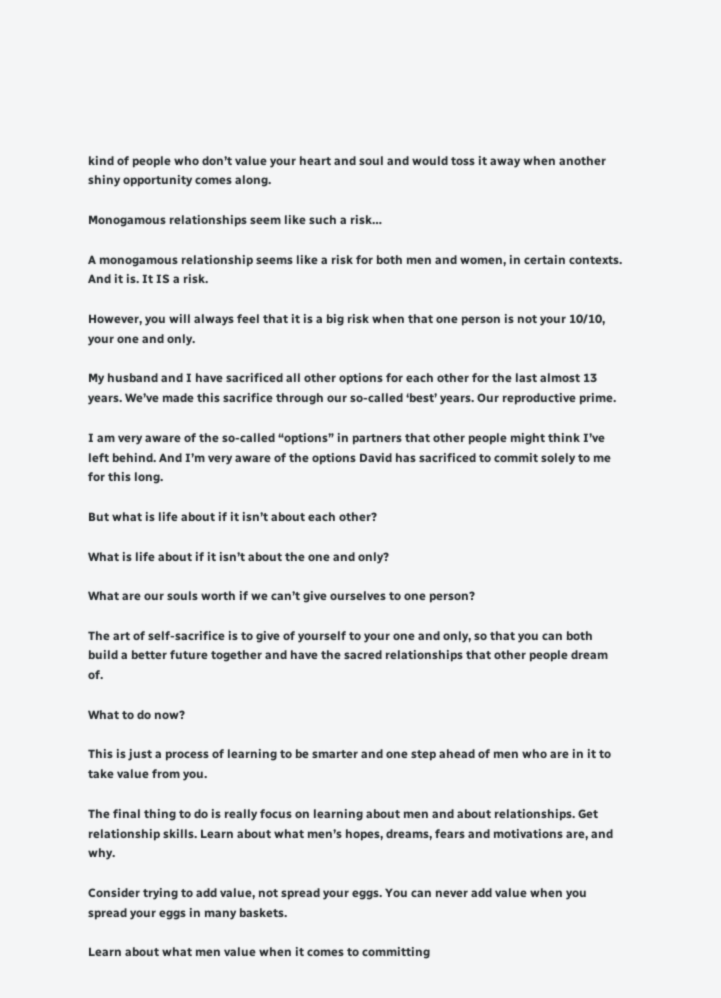kind of people who don’t value your heart and soul and would toss it away when another shiny opportunity comes along.

Monogamous relationships seem like such a risk…

A monogamous relationship seems like a risk for both men and women, in certain contexts. And it is. It IS a risk.

However, you will always feel that it is a big risk when that one person is not your 10/10, your one and only.

My husband and I have sacrificed all other options for each other for the last almost 13 years. We’ve made this sacrifice through our so-called ‘best’ years. Our reproductive prime.

I am very aware of the so-called “options” in partners that other people might think I’ve left behind. And I’m very aware of the options David has sacrificed to commit solely to me for this long.

But what is life about if it isn’t about each other?

What is life about if it isn’t about the one and only?

What are our souls worth if we can’t give ourselves to one person?

The art of self-sacrifice is to give of yourself to your one and only, so that you can both build a better future together and have the sacred relationships that other people dream of.

What to do now?

This is just a process of learning to be smarter and one step ahead of men who are in it to take value from you.

The final thing to do is really focus on learning about men and about relationships. Get relationship skills. Learn about what men’s hopes, dreams, fears and motivations are, and why.

Consider trying to add value, not spread your eggs. You can never add value when you spread your eggs in many baskets.

Learn about what men value when it comes to committing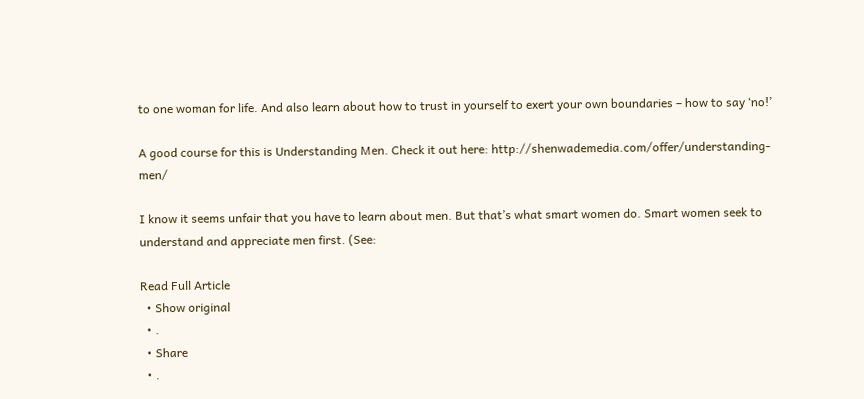to one woman for life. And also learn about how to trust in yourself to exert your own boundaries – how to say ‘no!’

A good course for this is Understanding Men. Check it out here: http://shenwademedia.com/offer/understanding-men/

I know it seems unfair that you have to learn about men. But that’s what smart women do. Smart women seek to understand and appreciate men first. (See:

Read Full Article
  • Show original
  • .
  • Share
  • .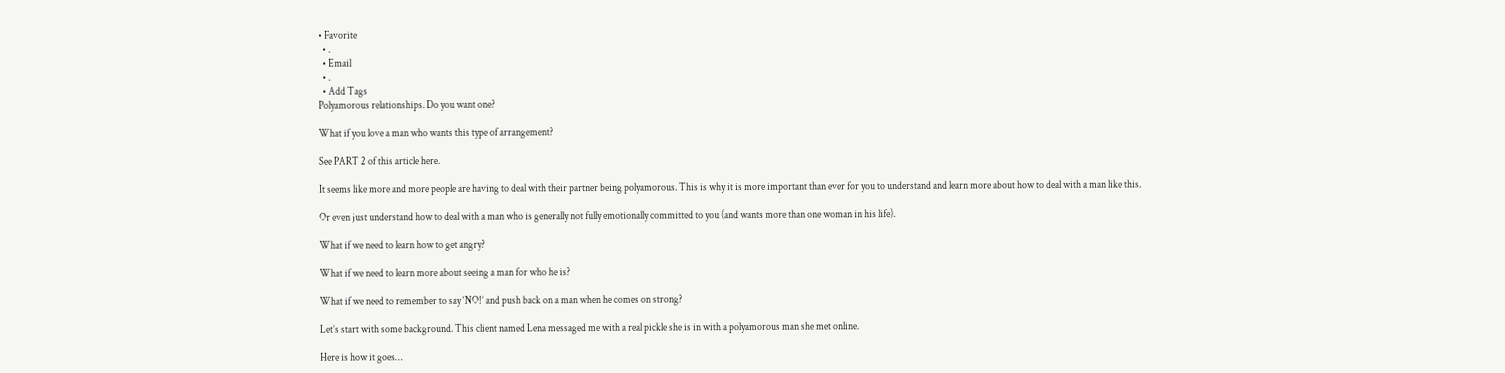• Favorite
  • .
  • Email
  • .
  • Add Tags
Polyamorous relationships. Do you want one?

What if you love a man who wants this type of arrangement?

See PART 2 of this article here.

It seems like more and more people are having to deal with their partner being polyamorous. This is why it is more important than ever for you to understand and learn more about how to deal with a man like this.

Or even just understand how to deal with a man who is generally not fully emotionally committed to you (and wants more than one woman in his life).

What if we need to learn how to get angry?

What if we need to learn more about seeing a man for who he is?

What if we need to remember to say ‘NO!’ and push back on a man when he comes on strong?

Let’s start with some background. This client named Lena messaged me with a real pickle she is in with a polyamorous man she met online.

Here is how it goes…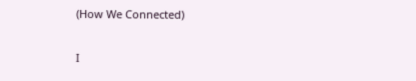(How We Connected)

I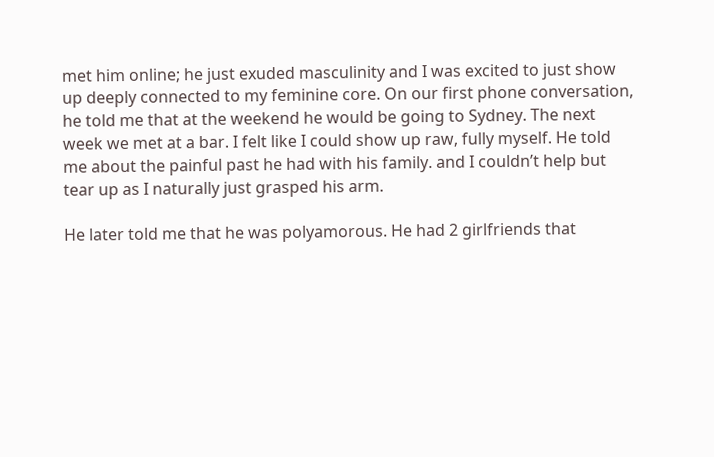met him online; he just exuded masculinity and I was excited to just show up deeply connected to my feminine core. On our first phone conversation, he told me that at the weekend he would be going to Sydney. The next week we met at a bar. I felt like I could show up raw, fully myself. He told me about the painful past he had with his family. and I couldn’t help but tear up as I naturally just grasped his arm.

He later told me that he was polyamorous. He had 2 girlfriends that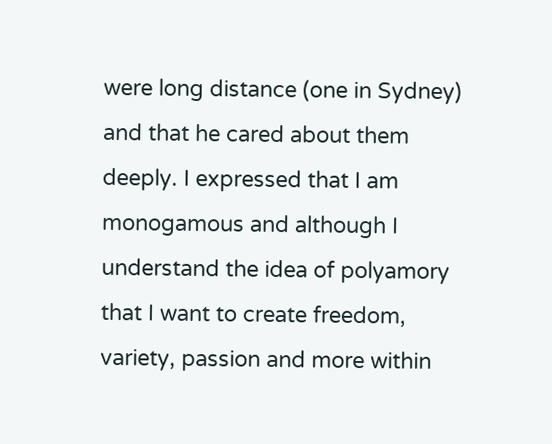were long distance (one in Sydney) and that he cared about them deeply. I expressed that I am monogamous and although I understand the idea of polyamory that I want to create freedom, variety, passion and more within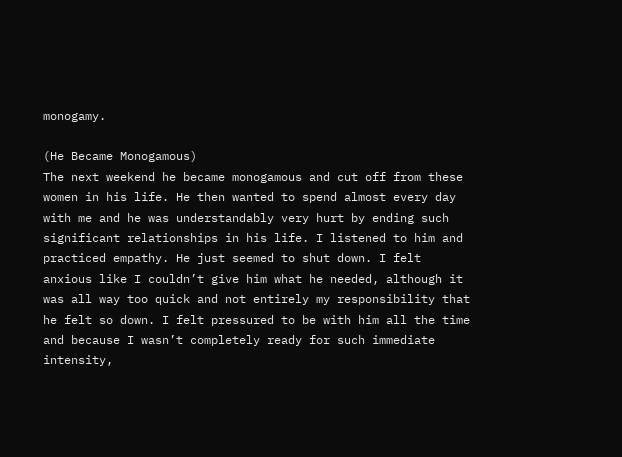monogamy.

(He Became Monogamous)
The next weekend he became monogamous and cut off from these women in his life. He then wanted to spend almost every day with me and he was understandably very hurt by ending such significant relationships in his life. I listened to him and practiced empathy. He just seemed to shut down. I felt anxious like I couldn’t give him what he needed, although it was all way too quick and not entirely my responsibility that he felt so down. I felt pressured to be with him all the time and because I wasn’t completely ready for such immediate intensity,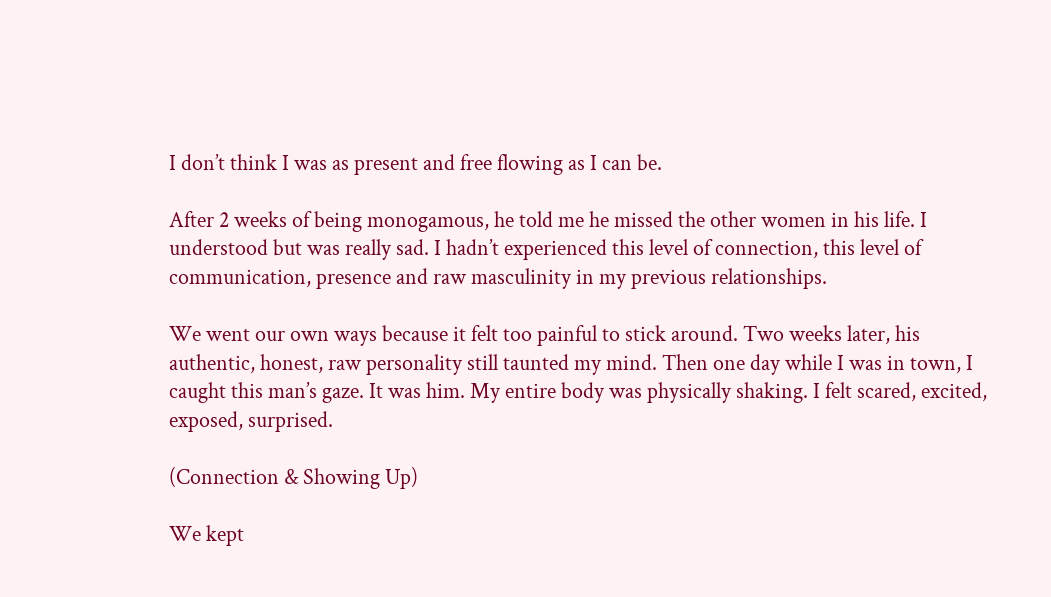I don’t think I was as present and free flowing as I can be.

After 2 weeks of being monogamous, he told me he missed the other women in his life. I understood but was really sad. I hadn’t experienced this level of connection, this level of communication, presence and raw masculinity in my previous relationships.

We went our own ways because it felt too painful to stick around. Two weeks later, his authentic, honest, raw personality still taunted my mind. Then one day while I was in town, I caught this man’s gaze. It was him. My entire body was physically shaking. I felt scared, excited, exposed, surprised.

(Connection & Showing Up)

We kept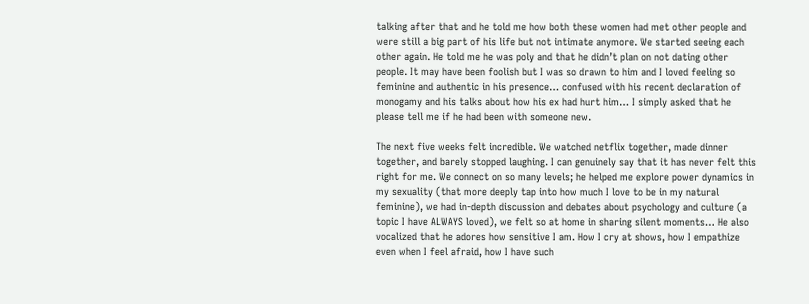talking after that and he told me how both these women had met other people and were still a big part of his life but not intimate anymore. We started seeing each other again. He told me he was poly and that he didn’t plan on not dating other people. It may have been foolish but I was so drawn to him and I loved feeling so feminine and authentic in his presence… confused with his recent declaration of monogamy and his talks about how his ex had hurt him… I simply asked that he please tell me if he had been with someone new.

The next five weeks felt incredible. We watched netflix together, made dinner together, and barely stopped laughing. I can genuinely say that it has never felt this right for me. We connect on so many levels; he helped me explore power dynamics in my sexuality (that more deeply tap into how much I love to be in my natural feminine), we had in-depth discussion and debates about psychology and culture (a topic I have ALWAYS loved), we felt so at home in sharing silent moments… He also vocalized that he adores how sensitive I am. How I cry at shows, how I empathize even when I feel afraid, how I have such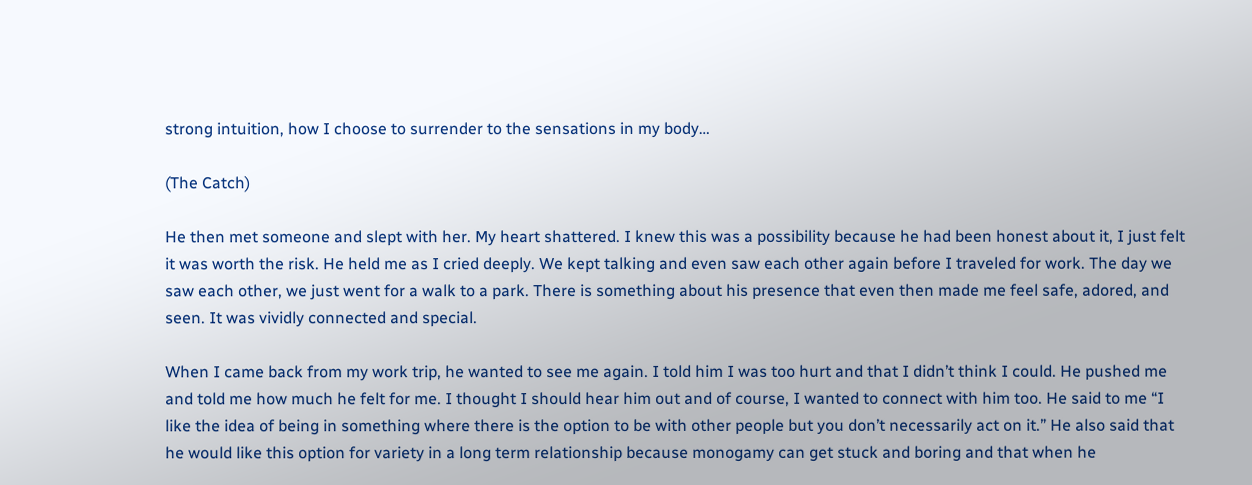strong intuition, how I choose to surrender to the sensations in my body…

(The Catch)

He then met someone and slept with her. My heart shattered. I knew this was a possibility because he had been honest about it, I just felt it was worth the risk. He held me as I cried deeply. We kept talking and even saw each other again before I traveled for work. The day we saw each other, we just went for a walk to a park. There is something about his presence that even then made me feel safe, adored, and seen. It was vividly connected and special.

When I came back from my work trip, he wanted to see me again. I told him I was too hurt and that I didn’t think I could. He pushed me and told me how much he felt for me. I thought I should hear him out and of course, I wanted to connect with him too. He said to me “I like the idea of being in something where there is the option to be with other people but you don’t necessarily act on it.” He also said that he would like this option for variety in a long term relationship because monogamy can get stuck and boring and that when he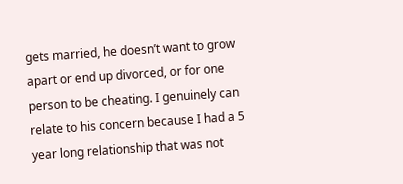gets married, he doesn’t want to grow apart or end up divorced, or for one person to be cheating. I genuinely can relate to his concern because I had a 5 year long relationship that was not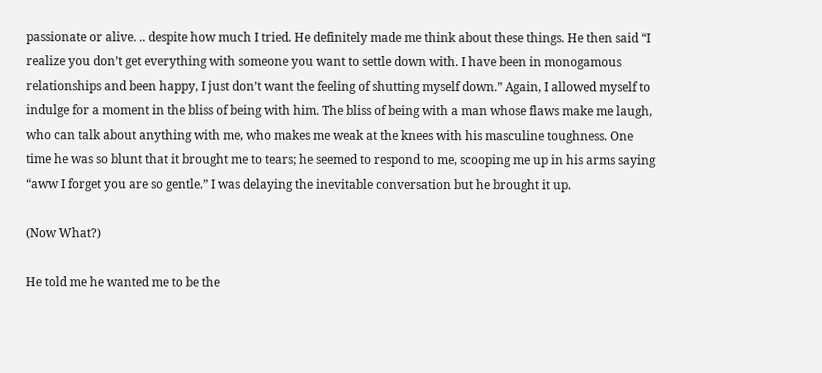passionate or alive. .. despite how much I tried. He definitely made me think about these things. He then said “I realize you don’t get everything with someone you want to settle down with. I have been in monogamous relationships and been happy, I just don’t want the feeling of shutting myself down.” Again, I allowed myself to indulge for a moment in the bliss of being with him. The bliss of being with a man whose flaws make me laugh, who can talk about anything with me, who makes me weak at the knees with his masculine toughness. One time he was so blunt that it brought me to tears; he seemed to respond to me, scooping me up in his arms saying “aww I forget you are so gentle.” I was delaying the inevitable conversation but he brought it up.

(Now What?)

He told me he wanted me to be the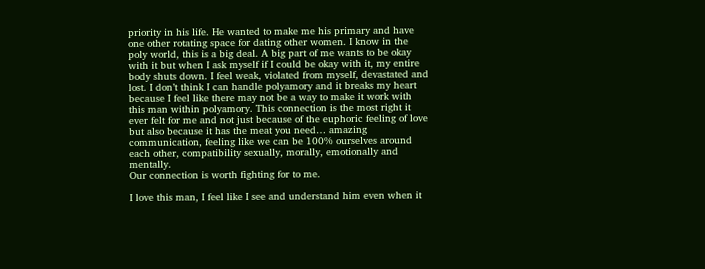priority in his life. He wanted to make me his primary and have one other rotating space for dating other women. I know in the poly world, this is a big deal. A big part of me wants to be okay with it but when I ask myself if I could be okay with it, my entire body shuts down. I feel weak, violated from myself, devastated and lost. I don’t think I can handle polyamory and it breaks my heart because I feel like there may not be a way to make it work with this man within polyamory. This connection is the most right it ever felt for me and not just because of the euphoric feeling of love but also because it has the meat you need… amazing communication, feeling like we can be 100% ourselves around each other, compatibility sexually, morally, emotionally and mentally.
Our connection is worth fighting for to me.

I love this man, I feel like I see and understand him even when it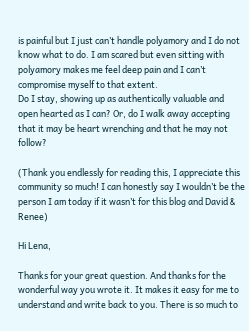is painful but I just can’t handle polyamory and I do not know what to do. I am scared but even sitting with polyamory makes me feel deep pain and I can’t compromise myself to that extent.
Do I stay, showing up as authentically valuable and open hearted as I can? Or, do I walk away accepting that it may be heart wrenching and that he may not follow?

(Thank you endlessly for reading this, I appreciate this community so much! I can honestly say I wouldn’t be the person I am today if it wasn’t for this blog and David & Renee)

Hi Lena,

Thanks for your great question. And thanks for the wonderful way you wrote it. It makes it easy for me to understand and write back to you. There is so much to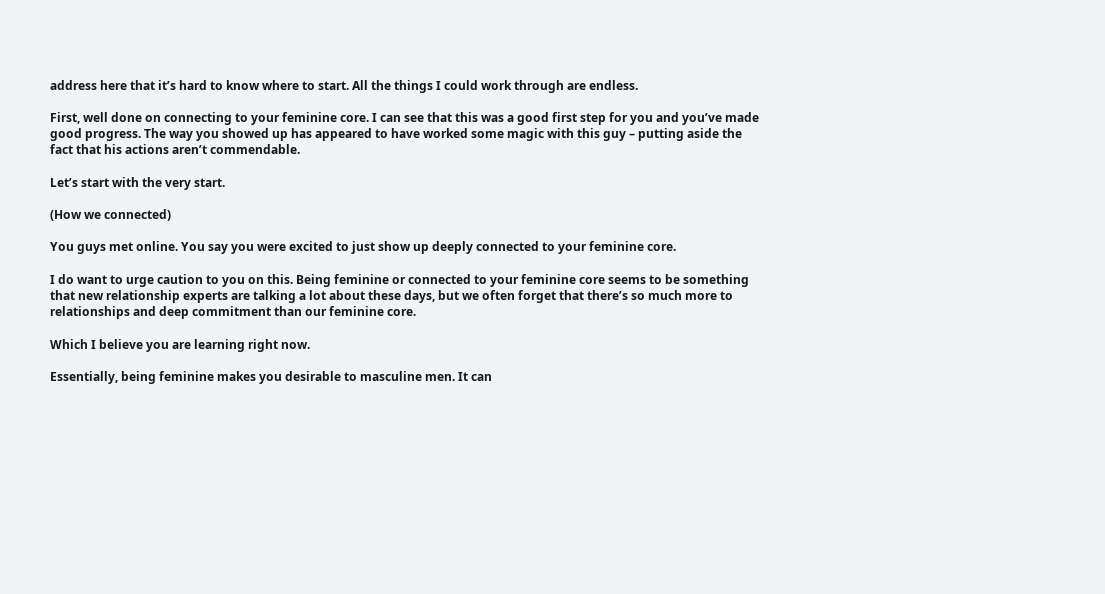address here that it’s hard to know where to start. All the things I could work through are endless.

First, well done on connecting to your feminine core. I can see that this was a good first step for you and you’ve made good progress. The way you showed up has appeared to have worked some magic with this guy – putting aside the fact that his actions aren’t commendable.

Let’s start with the very start.

(How we connected)

You guys met online. You say you were excited to just show up deeply connected to your feminine core.

I do want to urge caution to you on this. Being feminine or connected to your feminine core seems to be something that new relationship experts are talking a lot about these days, but we often forget that there’s so much more to relationships and deep commitment than our feminine core.

Which I believe you are learning right now.

Essentially, being feminine makes you desirable to masculine men. It can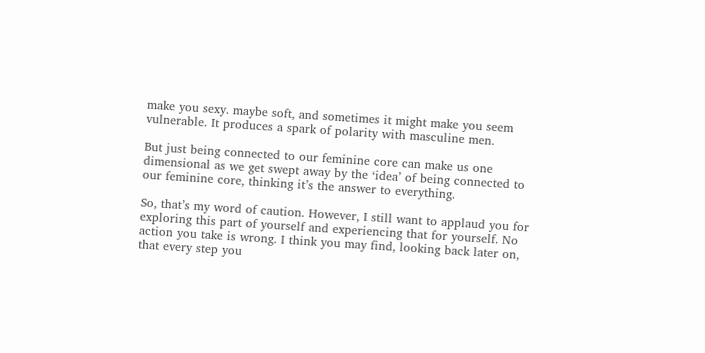make you sexy. maybe soft, and sometimes it might make you seem vulnerable. It produces a spark of polarity with masculine men.

But just being connected to our feminine core can make us one dimensional as we get swept away by the ‘idea’ of being connected to our feminine core, thinking it’s the answer to everything.

So, that’s my word of caution. However, I still want to applaud you for exploring this part of yourself and experiencing that for yourself. No action you take is wrong. I think you may find, looking back later on, that every step you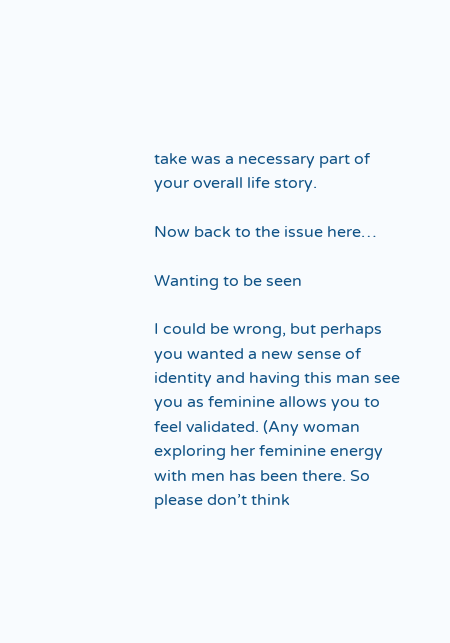take was a necessary part of your overall life story.

Now back to the issue here…

Wanting to be seen

I could be wrong, but perhaps you wanted a new sense of identity and having this man see you as feminine allows you to feel validated. (Any woman exploring her feminine energy with men has been there. So please don’t think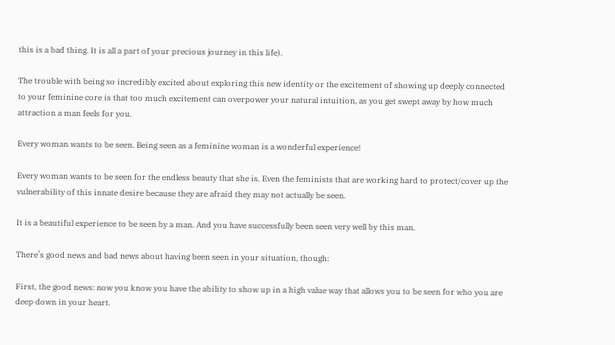this is a bad thing. It is all a part of your precious journey in this life).

The trouble with being so incredibly excited about exploring this new identity or the excitement of showing up deeply connected to your feminine core is that too much excitement can overpower your natural intuition, as you get swept away by how much attraction a man feels for you.

Every woman wants to be seen. Being seen as a feminine woman is a wonderful experience!

Every woman wants to be seen for the endless beauty that she is. Even the feminists that are working hard to protect/cover up the vulnerability of this innate desire because they are afraid they may not actually be seen.

It is a beautiful experience to be seen by a man. And you have successfully been seen very well by this man.

There’s good news and bad news about having been seen in your situation, though:

First, the good news: now you know you have the ability to show up in a high value way that allows you to be seen for who you are deep down in your heart.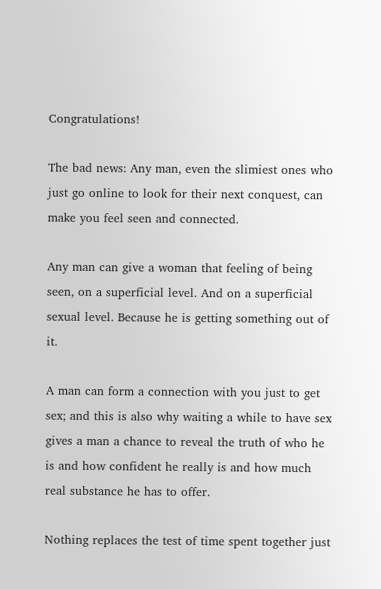Congratulations!

The bad news: Any man, even the slimiest ones who just go online to look for their next conquest, can make you feel seen and connected.

Any man can give a woman that feeling of being seen, on a superficial level. And on a superficial sexual level. Because he is getting something out of it.

A man can form a connection with you just to get sex; and this is also why waiting a while to have sex gives a man a chance to reveal the truth of who he is and how confident he really is and how much real substance he has to offer.

Nothing replaces the test of time spent together just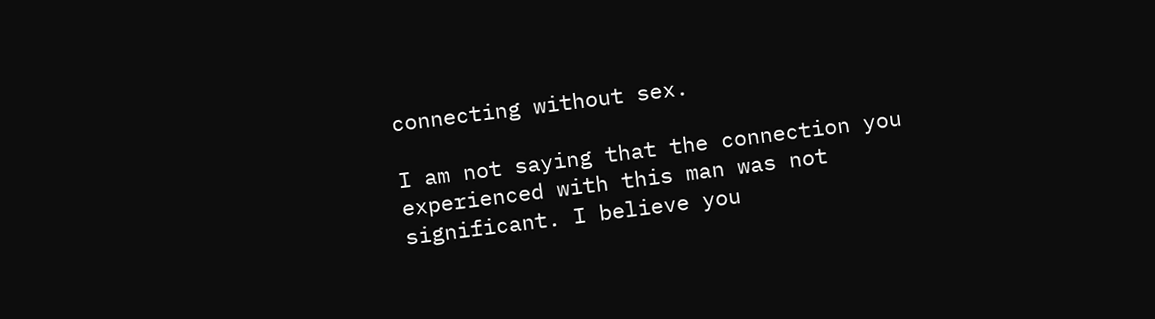connecting without sex.

I am not saying that the connection you experienced with this man was not significant. I believe you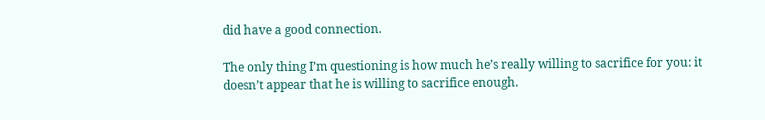did have a good connection.

The only thing I’m questioning is how much he’s really willing to sacrifice for you: it doesn’t appear that he is willing to sacrifice enough.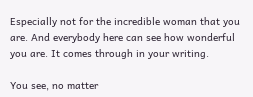Especially not for the incredible woman that you are. And everybody here can see how wonderful you are. It comes through in your writing.

You see, no matter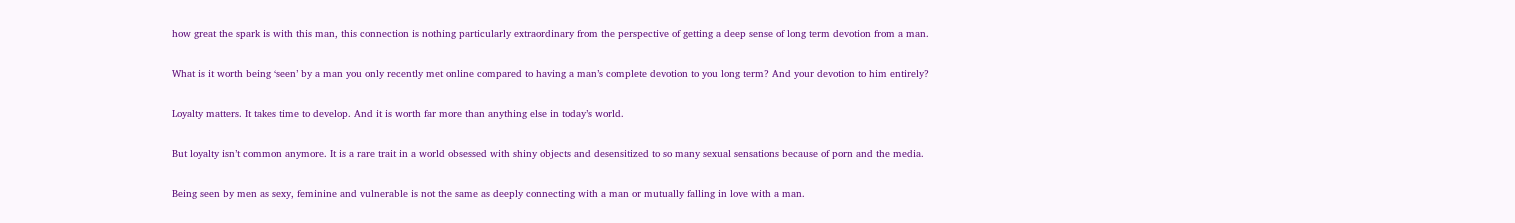how great the spark is with this man, this connection is nothing particularly extraordinary from the perspective of getting a deep sense of long term devotion from a man.

What is it worth being ‘seen’ by a man you only recently met online compared to having a man’s complete devotion to you long term? And your devotion to him entirely?

Loyalty matters. It takes time to develop. And it is worth far more than anything else in today’s world.

But loyalty isn’t common anymore. It is a rare trait in a world obsessed with shiny objects and desensitized to so many sexual sensations because of porn and the media.

Being seen by men as sexy, feminine and vulnerable is not the same as deeply connecting with a man or mutually falling in love with a man.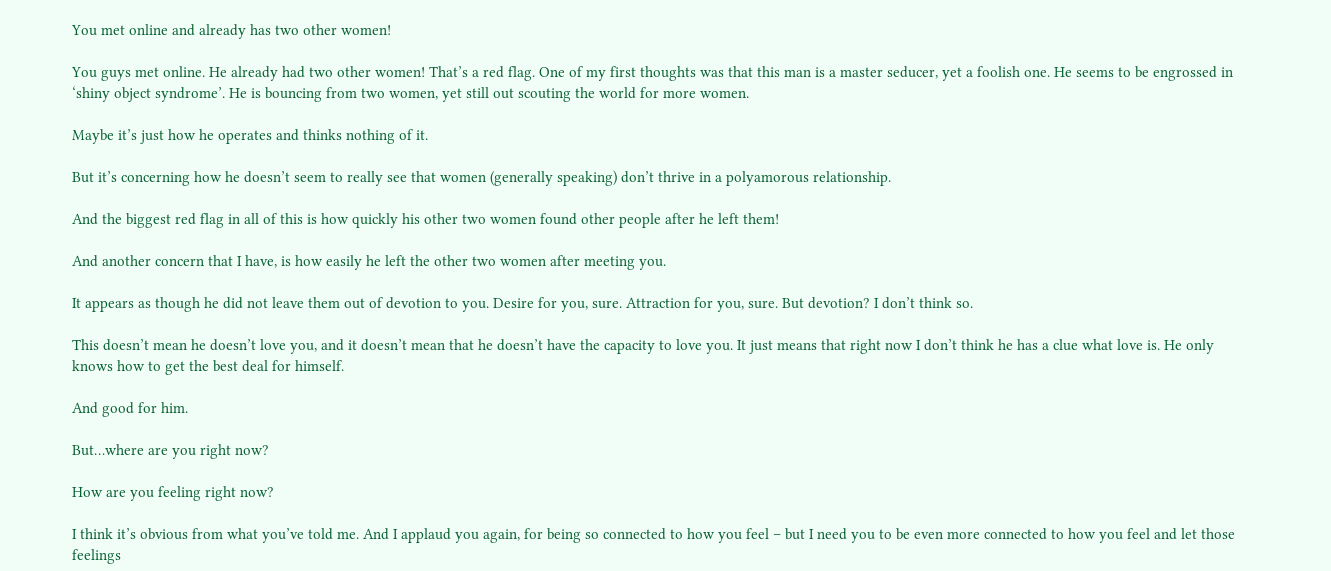You met online and already has two other women!

You guys met online. He already had two other women! That’s a red flag. One of my first thoughts was that this man is a master seducer, yet a foolish one. He seems to be engrossed in ‘shiny object syndrome’. He is bouncing from two women, yet still out scouting the world for more women.

Maybe it’s just how he operates and thinks nothing of it.

But it’s concerning how he doesn’t seem to really see that women (generally speaking) don’t thrive in a polyamorous relationship.

And the biggest red flag in all of this is how quickly his other two women found other people after he left them!

And another concern that I have, is how easily he left the other two women after meeting you.

It appears as though he did not leave them out of devotion to you. Desire for you, sure. Attraction for you, sure. But devotion? I don’t think so.

This doesn’t mean he doesn’t love you, and it doesn’t mean that he doesn’t have the capacity to love you. It just means that right now I don’t think he has a clue what love is. He only knows how to get the best deal for himself.

And good for him.

But…where are you right now?

How are you feeling right now?

I think it’s obvious from what you’ve told me. And I applaud you again, for being so connected to how you feel – but I need you to be even more connected to how you feel and let those feelings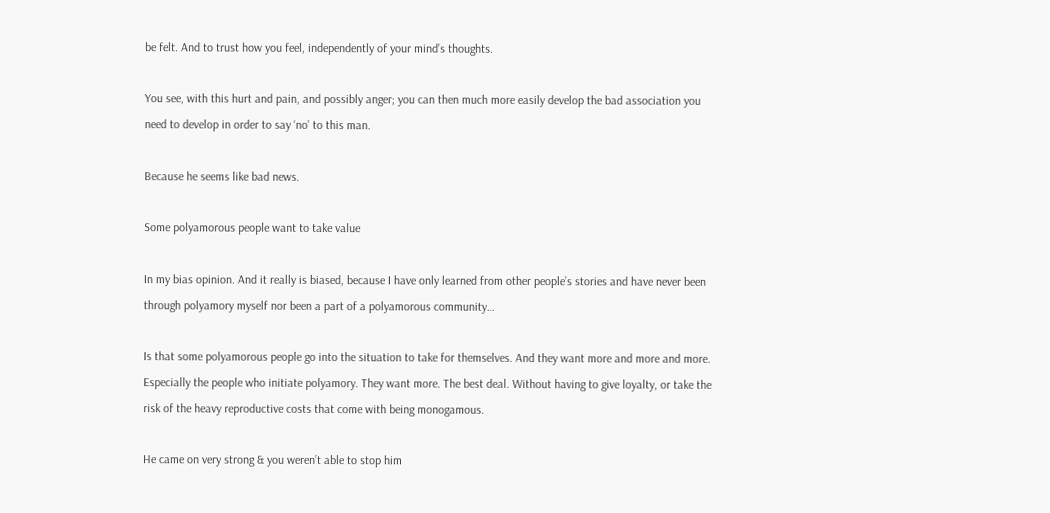be felt. And to trust how you feel, independently of your mind’s thoughts.

You see, with this hurt and pain, and possibly anger; you can then much more easily develop the bad association you need to develop in order to say ‘no’ to this man.

Because he seems like bad news.

Some polyamorous people want to take value

In my bias opinion. And it really is biased, because I have only learned from other people’s stories and have never been through polyamory myself nor been a part of a polyamorous community…

Is that some polyamorous people go into the situation to take for themselves. And they want more and more and more. Especially the people who initiate polyamory. They want more. The best deal. Without having to give loyalty, or take the risk of the heavy reproductive costs that come with being monogamous.

He came on very strong & you weren’t able to stop him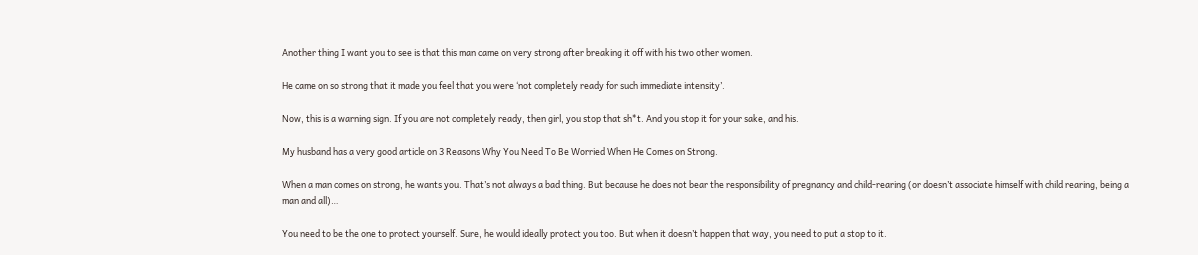Another thing I want you to see is that this man came on very strong after breaking it off with his two other women.

He came on so strong that it made you feel that you were ‘not completely ready for such immediate intensity’.

Now, this is a warning sign. If you are not completely ready, then girl, you stop that sh*t. And you stop it for your sake, and his.

My husband has a very good article on 3 Reasons Why You Need To Be Worried When He Comes on Strong.

When a man comes on strong, he wants you. That’s not always a bad thing. But because he does not bear the responsibility of pregnancy and child-rearing (or doesn’t associate himself with child rearing, being a man and all)…

You need to be the one to protect yourself. Sure, he would ideally protect you too. But when it doesn’t happen that way, you need to put a stop to it.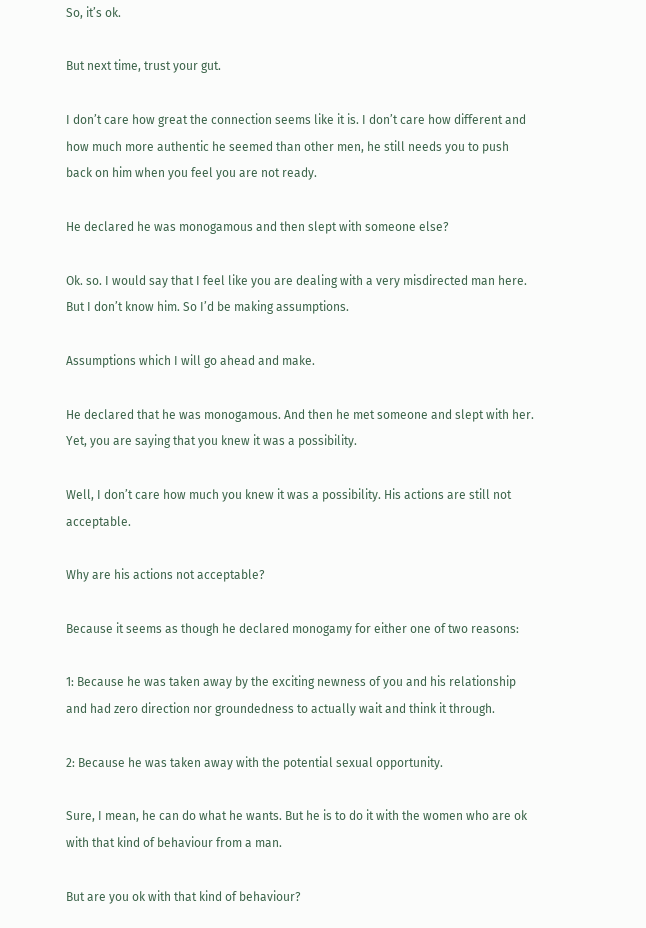So, it’s ok.

But next time, trust your gut.

I don’t care how great the connection seems like it is. I don’t care how different and how much more authentic he seemed than other men, he still needs you to push back on him when you feel you are not ready.

He declared he was monogamous and then slept with someone else?

Ok. so. I would say that I feel like you are dealing with a very misdirected man here. But I don’t know him. So I’d be making assumptions.

Assumptions which I will go ahead and make.

He declared that he was monogamous. And then he met someone and slept with her. Yet, you are saying that you knew it was a possibility.

Well, I don’t care how much you knew it was a possibility. His actions are still not acceptable.

Why are his actions not acceptable?

Because it seems as though he declared monogamy for either one of two reasons:

1: Because he was taken away by the exciting newness of you and his relationship and had zero direction nor groundedness to actually wait and think it through.

2: Because he was taken away with the potential sexual opportunity.

Sure, I mean, he can do what he wants. But he is to do it with the women who are ok with that kind of behaviour from a man.

But are you ok with that kind of behaviour?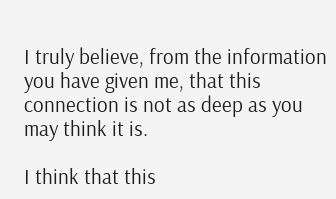I truly believe, from the information you have given me, that this connection is not as deep as you may think it is.

I think that this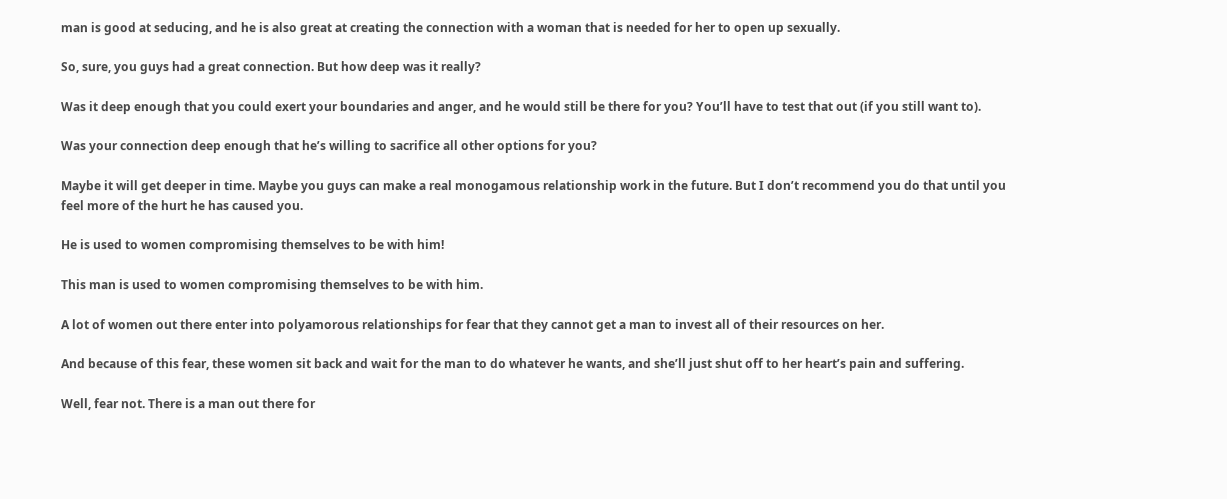man is good at seducing, and he is also great at creating the connection with a woman that is needed for her to open up sexually.

So, sure, you guys had a great connection. But how deep was it really?

Was it deep enough that you could exert your boundaries and anger, and he would still be there for you? You’ll have to test that out (if you still want to).

Was your connection deep enough that he’s willing to sacrifice all other options for you?

Maybe it will get deeper in time. Maybe you guys can make a real monogamous relationship work in the future. But I don’t recommend you do that until you feel more of the hurt he has caused you.

He is used to women compromising themselves to be with him!

This man is used to women compromising themselves to be with him.

A lot of women out there enter into polyamorous relationships for fear that they cannot get a man to invest all of their resources on her.

And because of this fear, these women sit back and wait for the man to do whatever he wants, and she’ll just shut off to her heart’s pain and suffering.

Well, fear not. There is a man out there for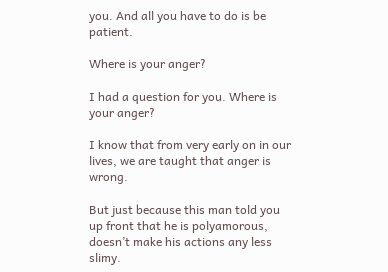you. And all you have to do is be patient.

Where is your anger?

I had a question for you. Where is your anger?

I know that from very early on in our lives, we are taught that anger is wrong.

But just because this man told you up front that he is polyamorous, doesn’t make his actions any less slimy.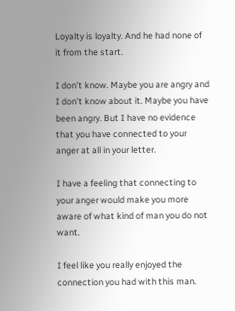Loyalty is loyalty. And he had none of it from the start.

I don’t know. Maybe you are angry and I don’t know about it. Maybe you have been angry. But I have no evidence that you have connected to your anger at all in your letter.

I have a feeling that connecting to your anger would make you more aware of what kind of man you do not want.

I feel like you really enjoyed the connection you had with this man.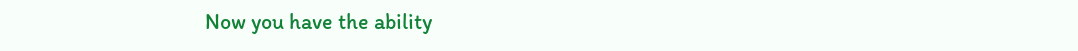Now you have the ability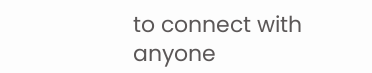to connect with anyone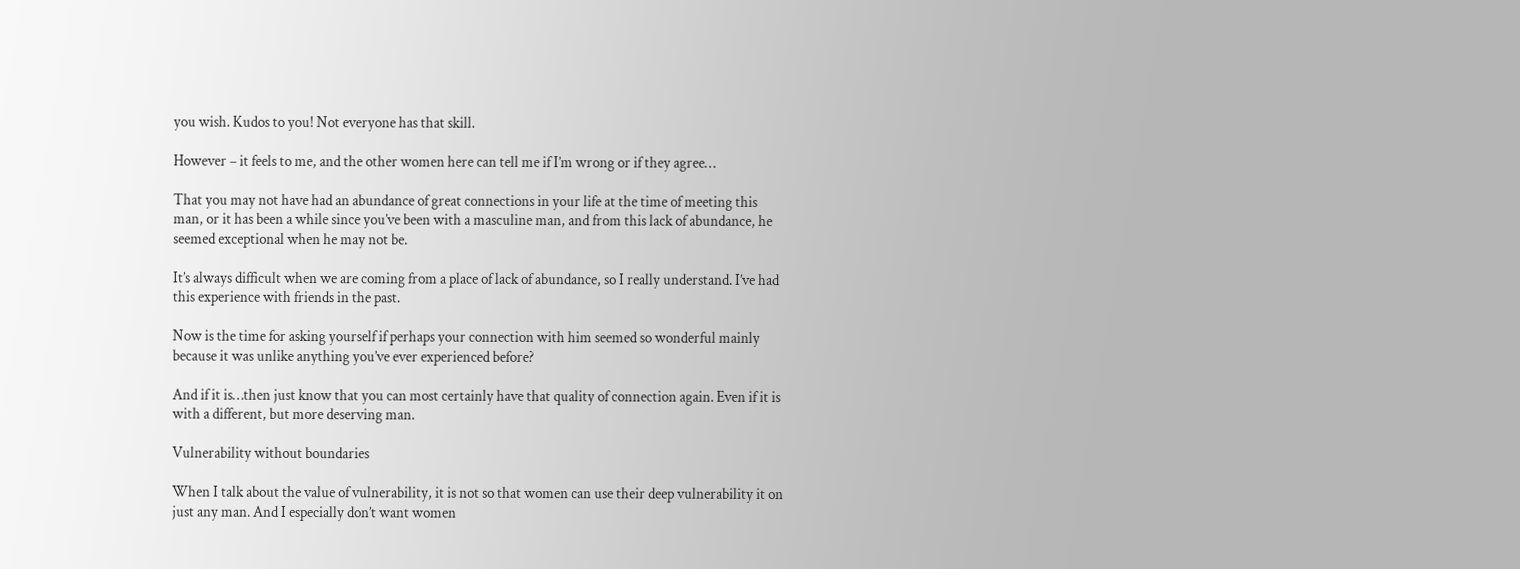you wish. Kudos to you! Not everyone has that skill.

However – it feels to me, and the other women here can tell me if I’m wrong or if they agree…

That you may not have had an abundance of great connections in your life at the time of meeting this man, or it has been a while since you’ve been with a masculine man, and from this lack of abundance, he seemed exceptional when he may not be.

It’s always difficult when we are coming from a place of lack of abundance, so I really understand. I’ve had this experience with friends in the past.

Now is the time for asking yourself if perhaps your connection with him seemed so wonderful mainly because it was unlike anything you’ve ever experienced before?

And if it is…then just know that you can most certainly have that quality of connection again. Even if it is with a different, but more deserving man.

Vulnerability without boundaries

When I talk about the value of vulnerability, it is not so that women can use their deep vulnerability it on just any man. And I especially don’t want women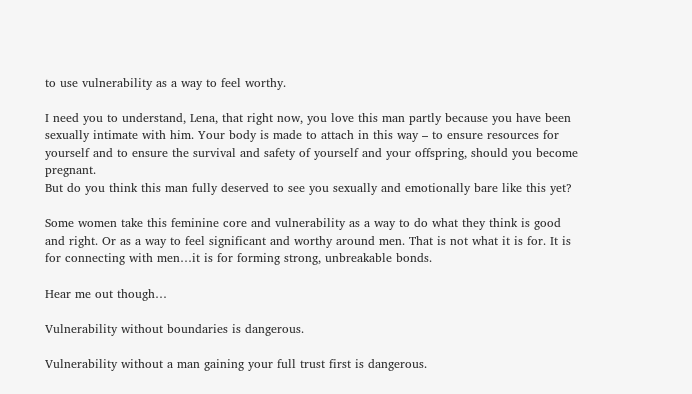to use vulnerability as a way to feel worthy.

I need you to understand, Lena, that right now, you love this man partly because you have been sexually intimate with him. Your body is made to attach in this way – to ensure resources for yourself and to ensure the survival and safety of yourself and your offspring, should you become pregnant.
But do you think this man fully deserved to see you sexually and emotionally bare like this yet?

Some women take this feminine core and vulnerability as a way to do what they think is good and right. Or as a way to feel significant and worthy around men. That is not what it is for. It is for connecting with men…it is for forming strong, unbreakable bonds.

Hear me out though…

Vulnerability without boundaries is dangerous.

Vulnerability without a man gaining your full trust first is dangerous.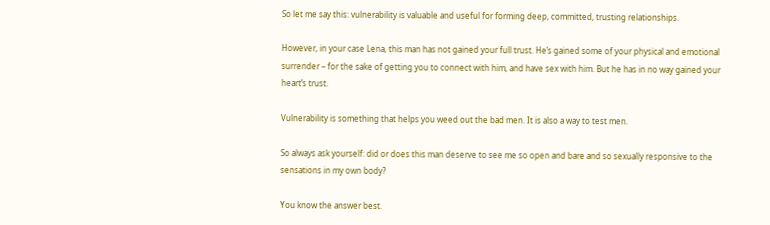So let me say this: vulnerability is valuable and useful for forming deep, committed, trusting relationships.

However, in your case Lena, this man has not gained your full trust. He’s gained some of your physical and emotional surrender – for the sake of getting you to connect with him, and have sex with him. But he has in no way gained your heart’s trust.

Vulnerability is something that helps you weed out the bad men. It is also a way to test men.

So always ask yourself: did or does this man deserve to see me so open and bare and so sexually responsive to the sensations in my own body?

You know the answer best.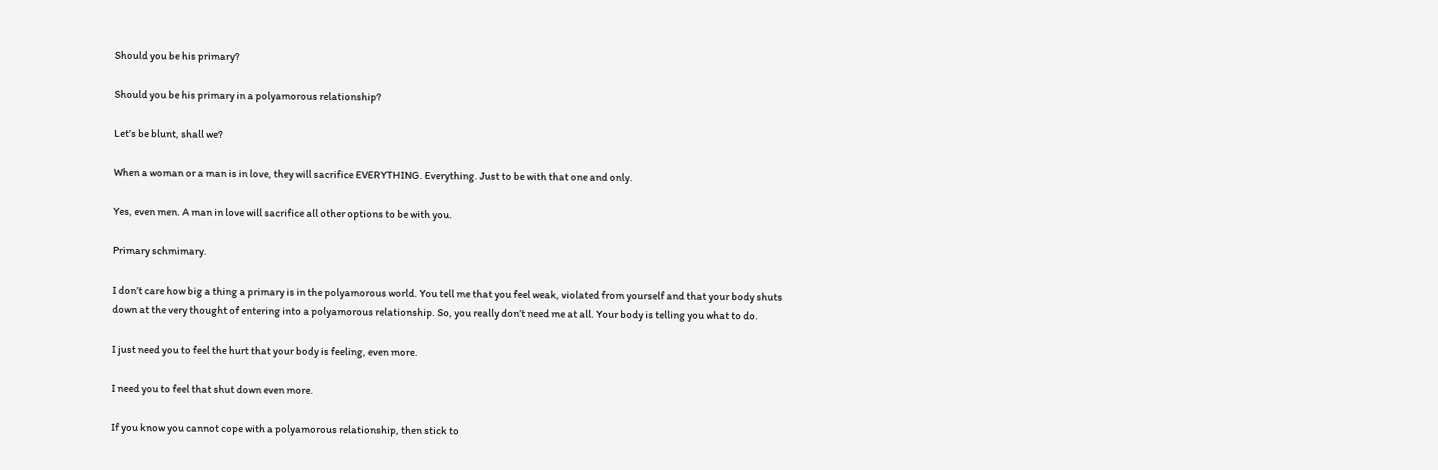Should you be his primary?

Should you be his primary in a polyamorous relationship?

Let’s be blunt, shall we?

When a woman or a man is in love, they will sacrifice EVERYTHING. Everything. Just to be with that one and only.

Yes, even men. A man in love will sacrifice all other options to be with you.

Primary schmimary.

I don’t care how big a thing a primary is in the polyamorous world. You tell me that you feel weak, violated from yourself and that your body shuts down at the very thought of entering into a polyamorous relationship. So, you really don’t need me at all. Your body is telling you what to do.

I just need you to feel the hurt that your body is feeling, even more.

I need you to feel that shut down even more.

If you know you cannot cope with a polyamorous relationship, then stick to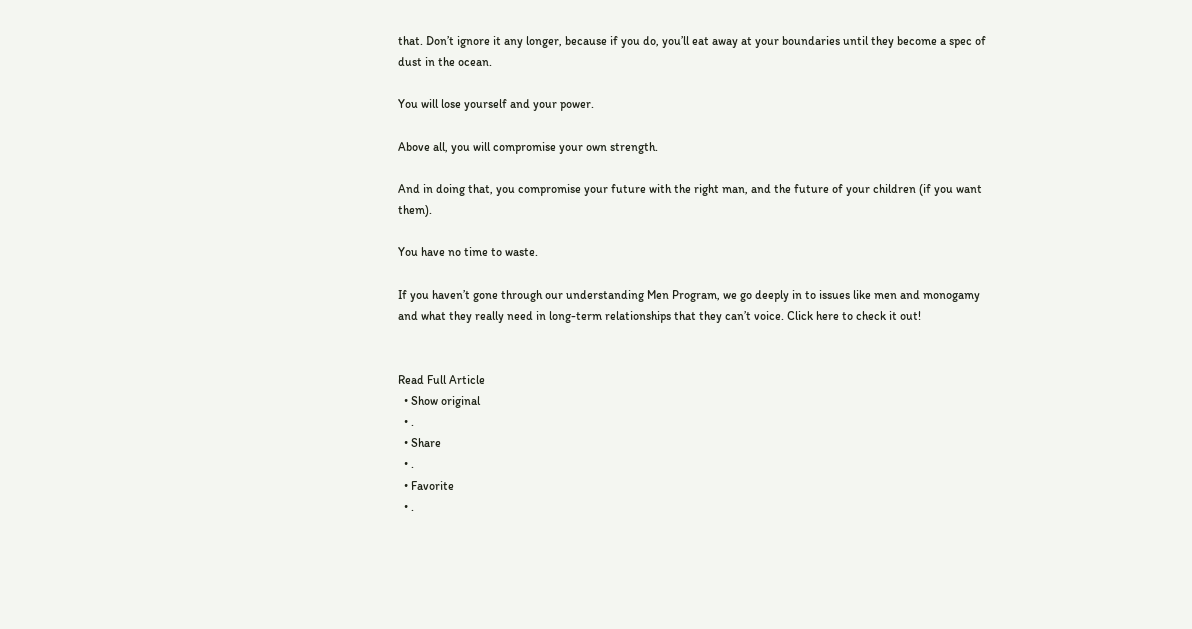that. Don’t ignore it any longer, because if you do, you’ll eat away at your boundaries until they become a spec of dust in the ocean.

You will lose yourself and your power.

Above all, you will compromise your own strength.

And in doing that, you compromise your future with the right man, and the future of your children (if you want them).

You have no time to waste.

If you haven’t gone through our understanding Men Program, we go deeply in to issues like men and monogamy and what they really need in long-term relationships that they can’t voice. Click here to check it out!


Read Full Article
  • Show original
  • .
  • Share
  • .
  • Favorite
  • .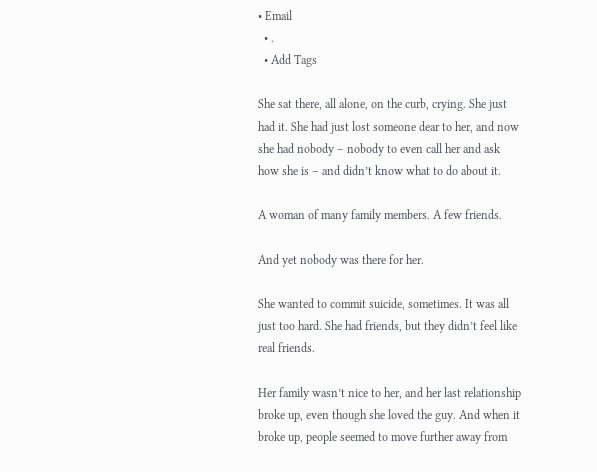• Email
  • .
  • Add Tags

She sat there, all alone, on the curb, crying. She just had it. She had just lost someone dear to her, and now she had nobody – nobody to even call her and ask how she is – and didn’t know what to do about it.

A woman of many family members. A few friends.

And yet nobody was there for her.

She wanted to commit suicide, sometimes. It was all just too hard. She had friends, but they didn’t feel like real friends.

Her family wasn’t nice to her, and her last relationship broke up, even though she loved the guy. And when it broke up, people seemed to move further away from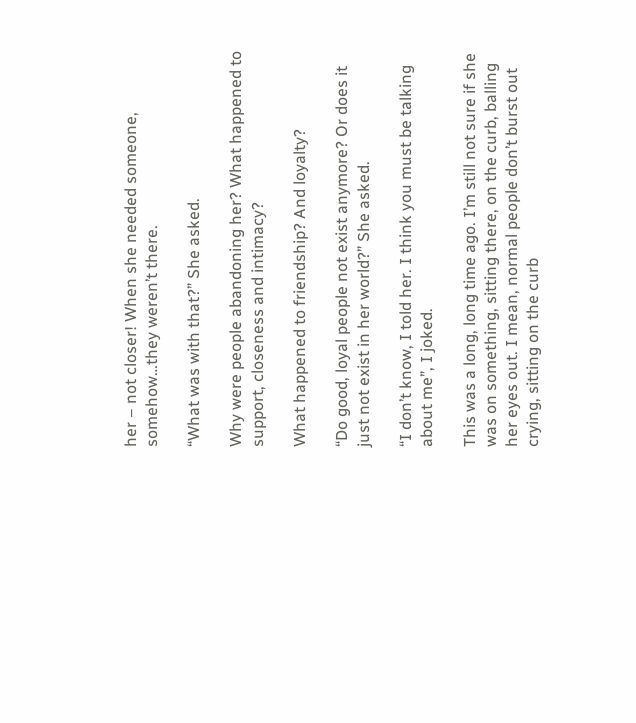her – not closer! When she needed someone, somehow…they weren’t there.

“What was with that?” She asked.

Why were people abandoning her? What happened to support, closeness and intimacy?

What happened to friendship? And loyalty?

“Do good, loyal people not exist anymore? Or does it just not exist in her world?” She asked.

“I don’t know, I told her. I think you must be talking about me”, I joked.

This was a long, long time ago. I’m still not sure if she was on something, sitting there, on the curb, balling her eyes out. I mean, normal people don’t burst out crying, sitting on the curb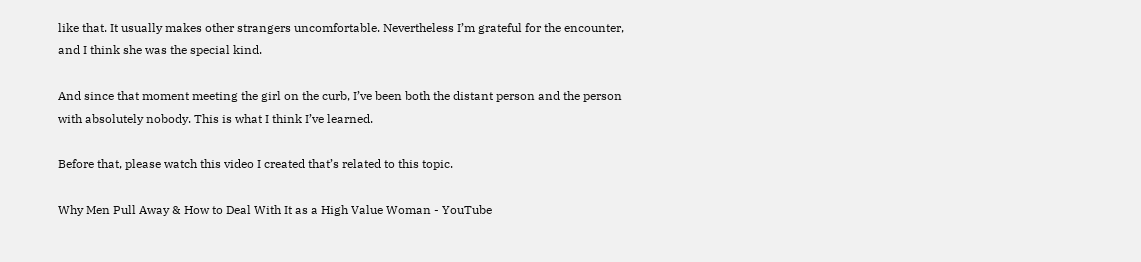like that. It usually makes other strangers uncomfortable. Nevertheless I’m grateful for the encounter, and I think she was the special kind.

And since that moment meeting the girl on the curb, I’ve been both the distant person and the person with absolutely nobody. This is what I think I’ve learned.

Before that, please watch this video I created that’s related to this topic.

Why Men Pull Away & How to Deal With It as a High Value Woman - YouTube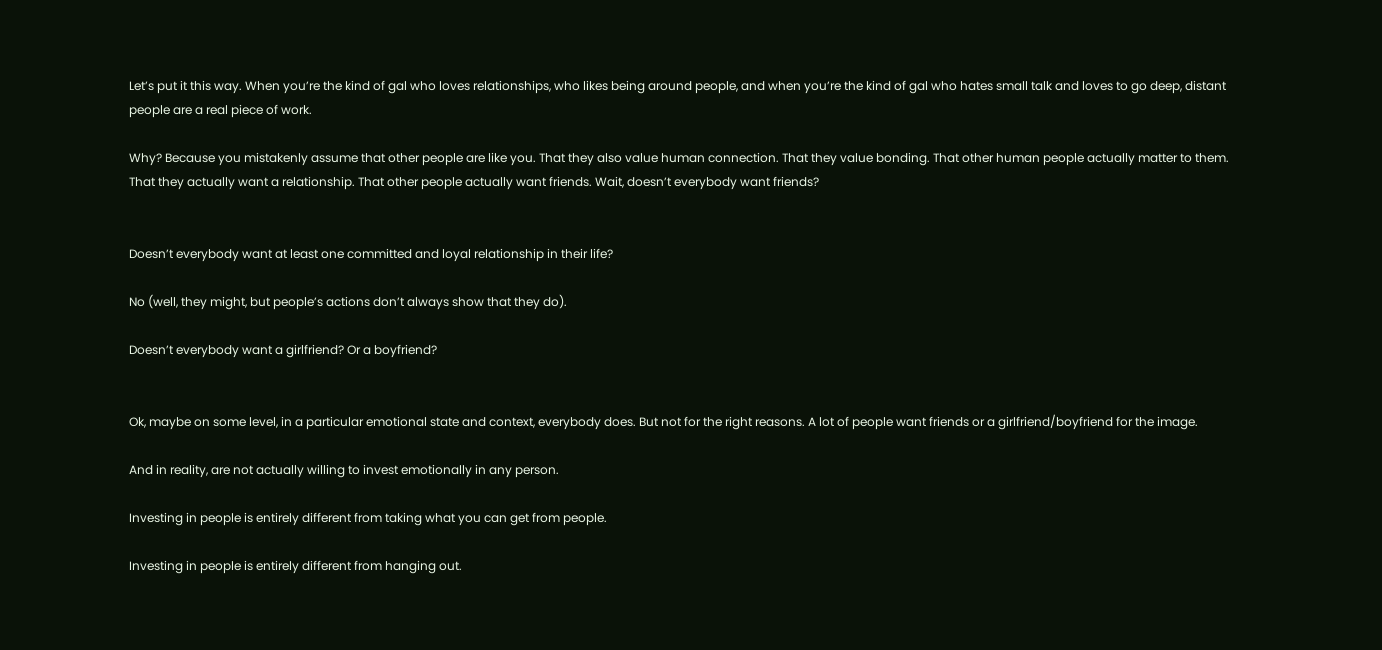Let’s put it this way. When you’re the kind of gal who loves relationships, who likes being around people, and when you’re the kind of gal who hates small talk and loves to go deep, distant people are a real piece of work.

Why? Because you mistakenly assume that other people are like you. That they also value human connection. That they value bonding. That other human people actually matter to them. That they actually want a relationship. That other people actually want friends. Wait, doesn’t everybody want friends?


Doesn’t everybody want at least one committed and loyal relationship in their life?

No (well, they might, but people’s actions don’t always show that they do).

Doesn’t everybody want a girlfriend? Or a boyfriend?


Ok, maybe on some level, in a particular emotional state and context, everybody does. But not for the right reasons. A lot of people want friends or a girlfriend/boyfriend for the image.

And in reality, are not actually willing to invest emotionally in any person.

Investing in people is entirely different from taking what you can get from people.

Investing in people is entirely different from hanging out.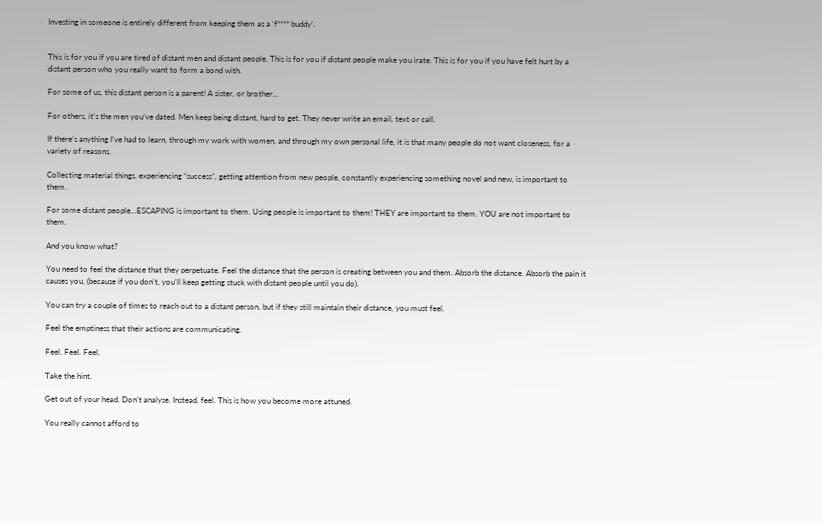Investing in someone is entirely different from keeping them as a ‘f**** buddy’.


This is for you if you are tired of distant men and distant people. This is for you if distant people make you irate. This is for you if you have felt hurt by a distant person who you really want to form a bond with.

For some of us, this distant person is a parent! A sister, or brother…

For others, it’s the men you’ve dated. Men keep being distant, hard to get. They never write an email, text or call.

If there’s anything I’ve had to learn, through my work with women, and through my own personal life, it is that many people do not want closeness, for a variety of reasons.

Collecting material things, experiencing “success”, getting attention from new people, constantly experiencing something novel and new, is important to them.

For some distant people…ESCAPING is important to them. Using people is important to them! THEY are important to them. YOU are not important to them.

And you know what?

You need to feel the distance that they perpetuate. Feel the distance that the person is creating between you and them. Absorb the distance. Absorb the pain it causes you, (because if you don’t, you’ll keep getting stuck with distant people until you do).

You can try a couple of times to reach out to a distant person, but if they still maintain their distance, you must feel.

Feel the emptiness that their actions are communicating.

Feel. Feel. Feel.

Take the hint.

Get out of your head. Don’t analyse. Instead, feel. This is how you become more attuned.

You really cannot afford to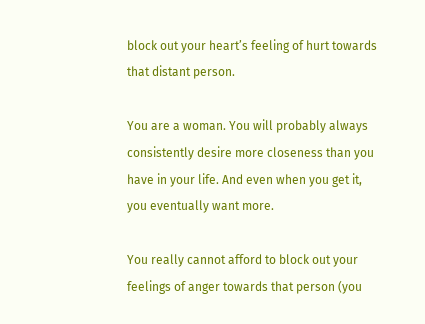block out your heart’s feeling of hurt towards that distant person.

You are a woman. You will probably always consistently desire more closeness than you have in your life. And even when you get it, you eventually want more.

You really cannot afford to block out your feelings of anger towards that person (you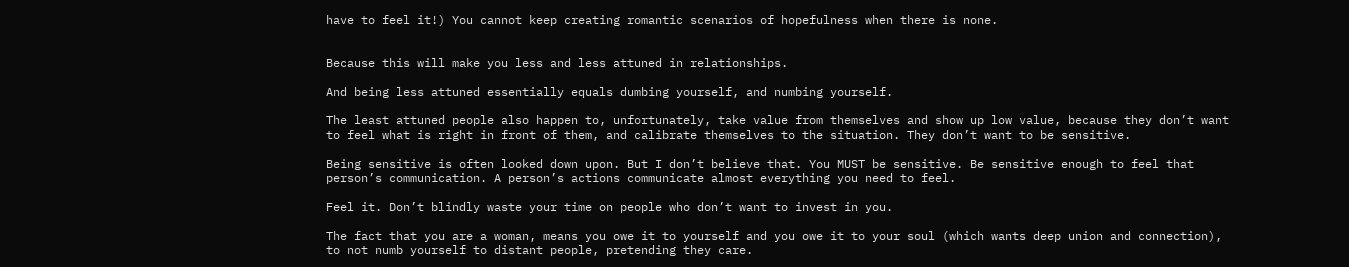have to feel it!) You cannot keep creating romantic scenarios of hopefulness when there is none.


Because this will make you less and less attuned in relationships.

And being less attuned essentially equals dumbing yourself, and numbing yourself.

The least attuned people also happen to, unfortunately, take value from themselves and show up low value, because they don’t want to feel what is right in front of them, and calibrate themselves to the situation. They don’t want to be sensitive.

Being sensitive is often looked down upon. But I don’t believe that. You MUST be sensitive. Be sensitive enough to feel that person’s communication. A person’s actions communicate almost everything you need to feel.

Feel it. Don’t blindly waste your time on people who don’t want to invest in you.

The fact that you are a woman, means you owe it to yourself and you owe it to your soul (which wants deep union and connection), to not numb yourself to distant people, pretending they care.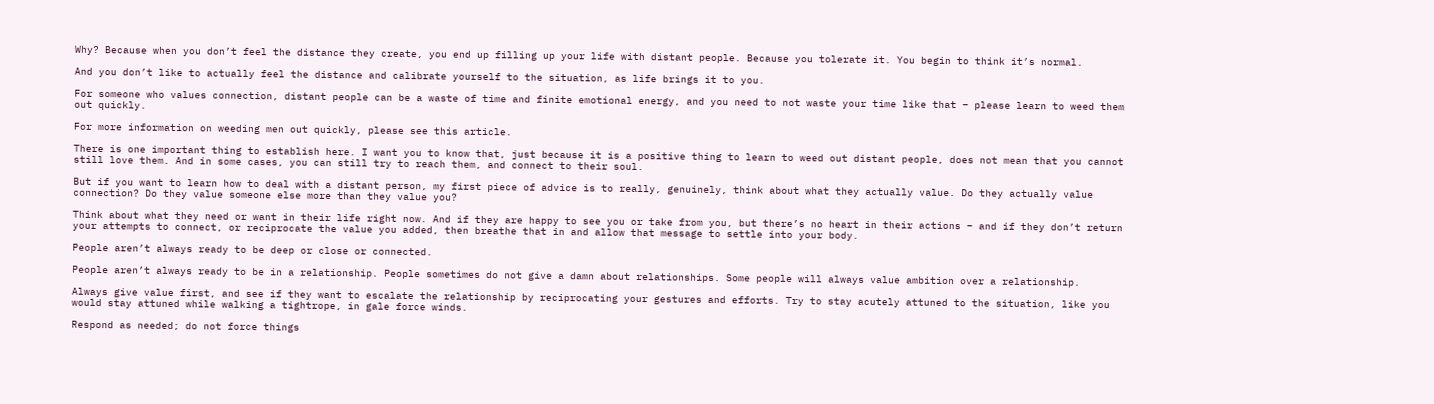Why? Because when you don’t feel the distance they create, you end up filling up your life with distant people. Because you tolerate it. You begin to think it’s normal.

And you don’t like to actually feel the distance and calibrate yourself to the situation, as life brings it to you.

For someone who values connection, distant people can be a waste of time and finite emotional energy, and you need to not waste your time like that – please learn to weed them out quickly.

For more information on weeding men out quickly, please see this article.

There is one important thing to establish here. I want you to know that, just because it is a positive thing to learn to weed out distant people, does not mean that you cannot still love them. And in some cases, you can still try to reach them, and connect to their soul.

But if you want to learn how to deal with a distant person, my first piece of advice is to really, genuinely, think about what they actually value. Do they actually value connection? Do they value someone else more than they value you?

Think about what they need or want in their life right now. And if they are happy to see you or take from you, but there’s no heart in their actions – and if they don’t return your attempts to connect, or reciprocate the value you added, then breathe that in and allow that message to settle into your body.

People aren’t always ready to be deep or close or connected.

People aren’t always ready to be in a relationship. People sometimes do not give a damn about relationships. Some people will always value ambition over a relationship.

Always give value first, and see if they want to escalate the relationship by reciprocating your gestures and efforts. Try to stay acutely attuned to the situation, like you would stay attuned while walking a tightrope, in gale force winds.

Respond as needed; do not force things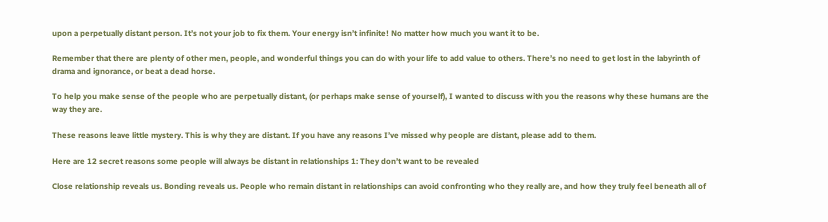upon a perpetually distant person. It’s not your job to fix them. Your energy isn’t infinite! No matter how much you want it to be.

Remember that there are plenty of other men, people, and wonderful things you can do with your life to add value to others. There’s no need to get lost in the labyrinth of drama and ignorance, or beat a dead horse.

To help you make sense of the people who are perpetually distant, (or perhaps make sense of yourself), I wanted to discuss with you the reasons why these humans are the way they are.

These reasons leave little mystery. This is why they are distant. If you have any reasons I’ve missed why people are distant, please add to them.

Here are 12 secret reasons some people will always be distant in relationships 1: They don’t want to be revealed

Close relationship reveals us. Bonding reveals us. People who remain distant in relationships can avoid confronting who they really are, and how they truly feel beneath all of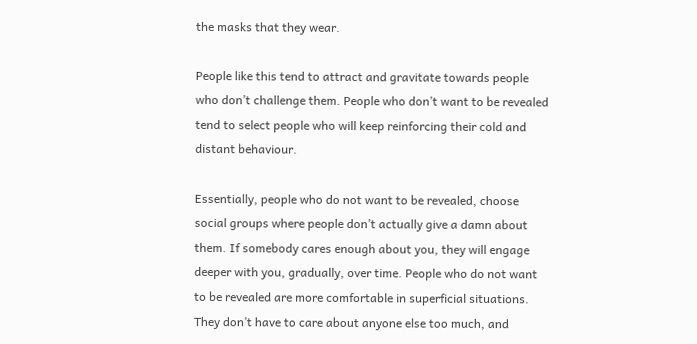the masks that they wear.

People like this tend to attract and gravitate towards people who don’t challenge them. People who don’t want to be revealed tend to select people who will keep reinforcing their cold and distant behaviour.

Essentially, people who do not want to be revealed, choose social groups where people don’t actually give a damn about them. If somebody cares enough about you, they will engage deeper with you, gradually, over time. People who do not want to be revealed are more comfortable in superficial situations. They don’t have to care about anyone else too much, and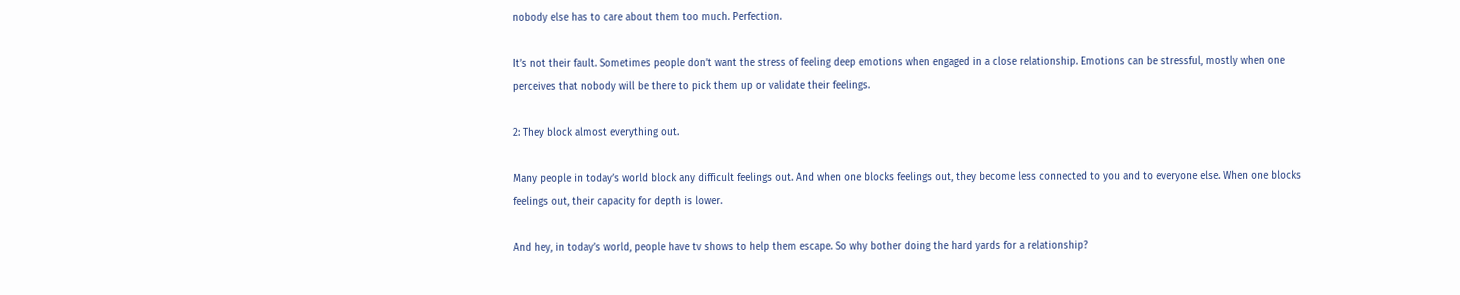nobody else has to care about them too much. Perfection.

It’s not their fault. Sometimes people don’t want the stress of feeling deep emotions when engaged in a close relationship. Emotions can be stressful, mostly when one perceives that nobody will be there to pick them up or validate their feelings.

2: They block almost everything out.

Many people in today’s world block any difficult feelings out. And when one blocks feelings out, they become less connected to you and to everyone else. When one blocks feelings out, their capacity for depth is lower.

And hey, in today’s world, people have tv shows to help them escape. So why bother doing the hard yards for a relationship?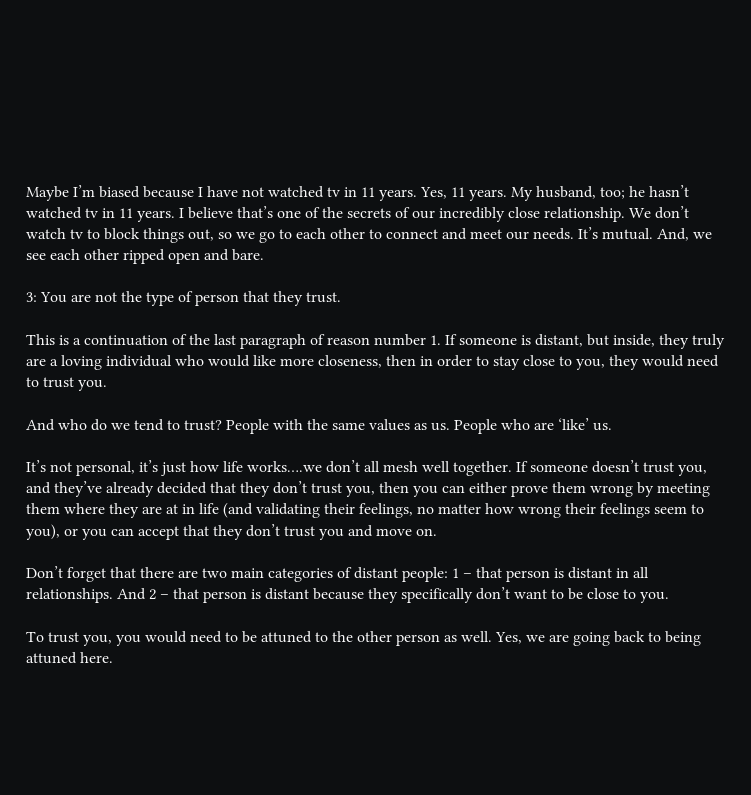Maybe I’m biased because I have not watched tv in 11 years. Yes, 11 years. My husband, too; he hasn’t watched tv in 11 years. I believe that’s one of the secrets of our incredibly close relationship. We don’t watch tv to block things out, so we go to each other to connect and meet our needs. It’s mutual. And, we see each other ripped open and bare.

3: You are not the type of person that they trust.

This is a continuation of the last paragraph of reason number 1. If someone is distant, but inside, they truly are a loving individual who would like more closeness, then in order to stay close to you, they would need to trust you.

And who do we tend to trust? People with the same values as us. People who are ‘like’ us.

It’s not personal, it’s just how life works….we don’t all mesh well together. If someone doesn’t trust you, and they’ve already decided that they don’t trust you, then you can either prove them wrong by meeting them where they are at in life (and validating their feelings, no matter how wrong their feelings seem to you), or you can accept that they don’t trust you and move on.

Don’t forget that there are two main categories of distant people: 1 – that person is distant in all relationships. And 2 – that person is distant because they specifically don’t want to be close to you.

To trust you, you would need to be attuned to the other person as well. Yes, we are going back to being attuned here.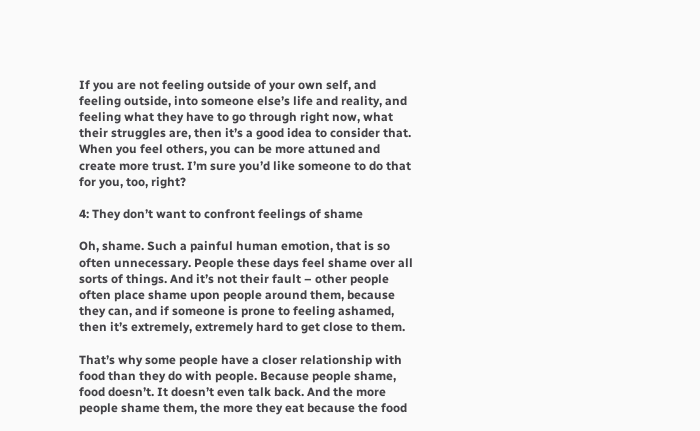If you are not feeling outside of your own self, and feeling outside, into someone else’s life and reality, and feeling what they have to go through right now, what their struggles are, then it’s a good idea to consider that. When you feel others, you can be more attuned and create more trust. I’m sure you’d like someone to do that for you, too, right?

4: They don’t want to confront feelings of shame

Oh, shame. Such a painful human emotion, that is so often unnecessary. People these days feel shame over all sorts of things. And it’s not their fault – other people often place shame upon people around them, because they can, and if someone is prone to feeling ashamed, then it’s extremely, extremely hard to get close to them.

That’s why some people have a closer relationship with food than they do with people. Because people shame, food doesn’t. It doesn’t even talk back. And the more people shame them, the more they eat because the food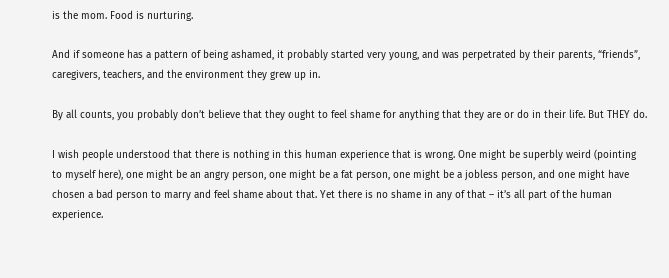is the mom. Food is nurturing.

And if someone has a pattern of being ashamed, it probably started very young, and was perpetrated by their parents, “friends”, caregivers, teachers, and the environment they grew up in.

By all counts, you probably don’t believe that they ought to feel shame for anything that they are or do in their life. But THEY do.

I wish people understood that there is nothing in this human experience that is wrong. One might be superbly weird (pointing to myself here), one might be an angry person, one might be a fat person, one might be a jobless person, and one might have chosen a bad person to marry and feel shame about that. Yet there is no shame in any of that – it’s all part of the human experience.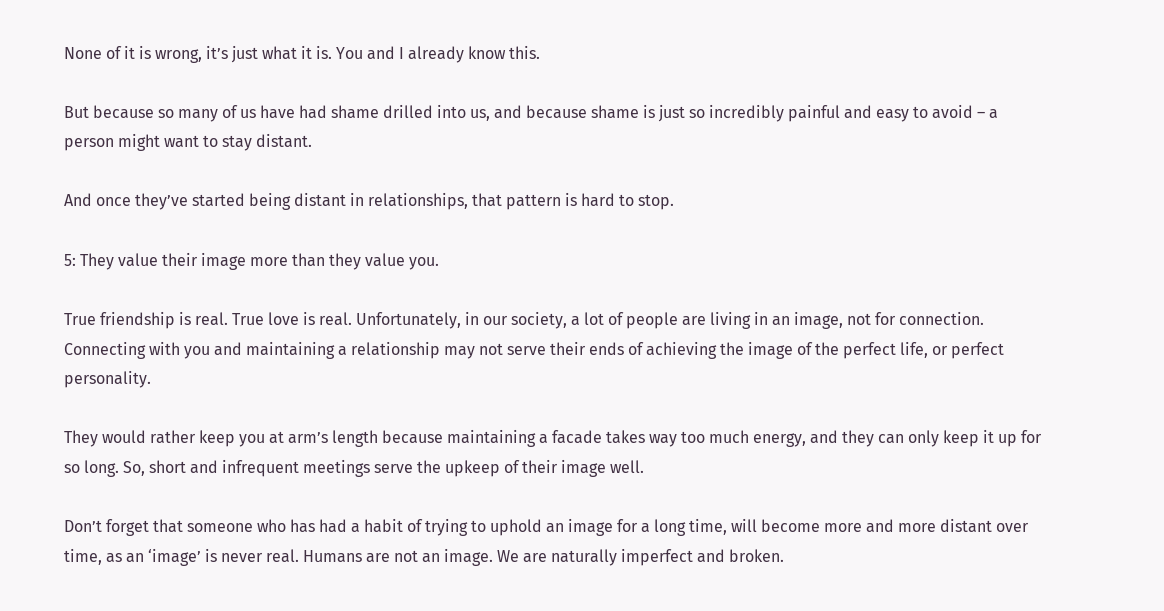None of it is wrong, it’s just what it is. You and I already know this.

But because so many of us have had shame drilled into us, and because shame is just so incredibly painful and easy to avoid – a person might want to stay distant.

And once they’ve started being distant in relationships, that pattern is hard to stop.

5: They value their image more than they value you.

True friendship is real. True love is real. Unfortunately, in our society, a lot of people are living in an image, not for connection. Connecting with you and maintaining a relationship may not serve their ends of achieving the image of the perfect life, or perfect personality.

They would rather keep you at arm’s length because maintaining a facade takes way too much energy, and they can only keep it up for so long. So, short and infrequent meetings serve the upkeep of their image well.

Don’t forget that someone who has had a habit of trying to uphold an image for a long time, will become more and more distant over time, as an ‘image’ is never real. Humans are not an image. We are naturally imperfect and broken.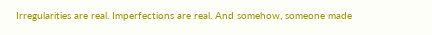Irregularities are real. Imperfections are real. And somehow, someone made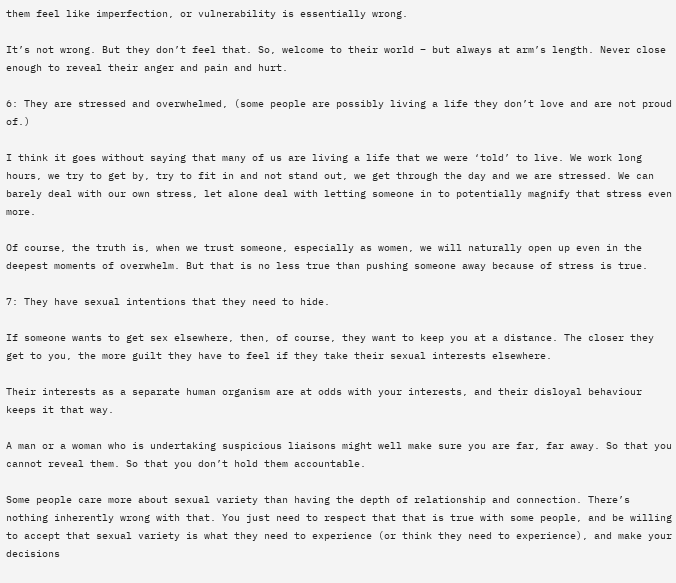them feel like imperfection, or vulnerability is essentially wrong.

It’s not wrong. But they don’t feel that. So, welcome to their world – but always at arm’s length. Never close enough to reveal their anger and pain and hurt.

6: They are stressed and overwhelmed, (some people are possibly living a life they don’t love and are not proud of.)

I think it goes without saying that many of us are living a life that we were ‘told’ to live. We work long hours, we try to get by, try to fit in and not stand out, we get through the day and we are stressed. We can barely deal with our own stress, let alone deal with letting someone in to potentially magnify that stress even more.

Of course, the truth is, when we trust someone, especially as women, we will naturally open up even in the deepest moments of overwhelm. But that is no less true than pushing someone away because of stress is true.

7: They have sexual intentions that they need to hide.

If someone wants to get sex elsewhere, then, of course, they want to keep you at a distance. The closer they get to you, the more guilt they have to feel if they take their sexual interests elsewhere.

Their interests as a separate human organism are at odds with your interests, and their disloyal behaviour keeps it that way.

A man or a woman who is undertaking suspicious liaisons might well make sure you are far, far away. So that you cannot reveal them. So that you don’t hold them accountable.

Some people care more about sexual variety than having the depth of relationship and connection. There’s nothing inherently wrong with that. You just need to respect that that is true with some people, and be willing to accept that sexual variety is what they need to experience (or think they need to experience), and make your decisions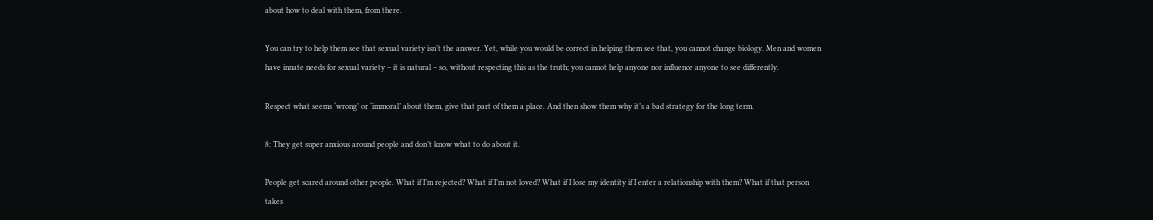about how to deal with them, from there.

You can try to help them see that sexual variety isn’t the answer. Yet, while you would be correct in helping them see that, you cannot change biology. Men and women have innate needs for sexual variety – it is natural – so, without respecting this as the truth; you cannot help anyone nor influence anyone to see differently.

Respect what seems ‘wrong’ or ‘immoral’ about them, give that part of them a place. And then show them why it’s a bad strategy for the long term.

8: They get super anxious around people and don’t know what to do about it.

People get scared around other people. What if I’m rejected? What if I’m not loved? What if I lose my identity if I enter a relationship with them? What if that person takes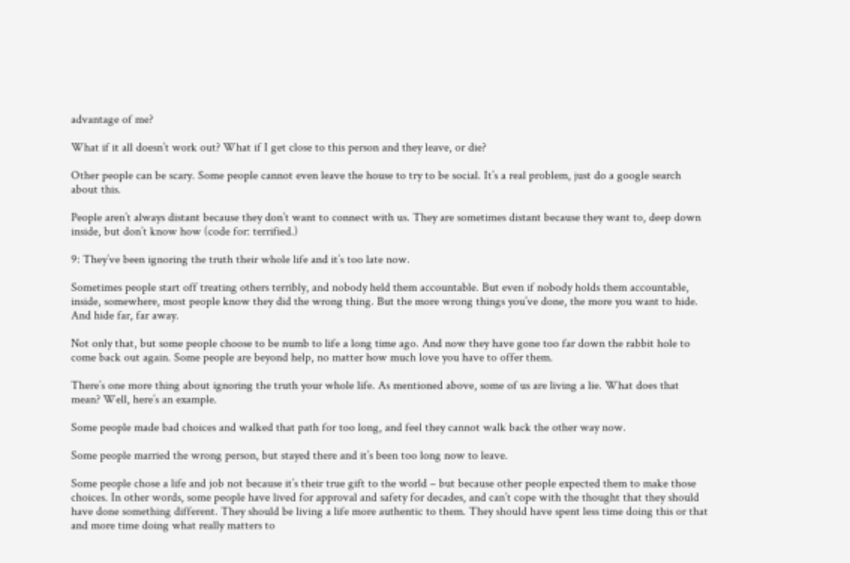advantage of me?

What if it all doesn’t work out? What if I get close to this person and they leave, or die?

Other people can be scary. Some people cannot even leave the house to try to be social. It’s a real problem, just do a google search about this.

People aren’t always distant because they don’t want to connect with us. They are sometimes distant because they want to, deep down inside, but don’t know how (code for: terrified.)

9: They’ve been ignoring the truth their whole life and it’s too late now.

Sometimes people start off treating others terribly, and nobody held them accountable. But even if nobody holds them accountable, inside, somewhere, most people know they did the wrong thing. But the more wrong things you’ve done, the more you want to hide. And hide far, far away.

Not only that, but some people choose to be numb to life a long time ago. And now they have gone too far down the rabbit hole to come back out again. Some people are beyond help, no matter how much love you have to offer them.

There’s one more thing about ignoring the truth your whole life. As mentioned above, some of us are living a lie. What does that mean? Well, here’s an example.

Some people made bad choices and walked that path for too long, and feel they cannot walk back the other way now.

Some people married the wrong person, but stayed there and it’s been too long now to leave.

Some people chose a life and job not because it’s their true gift to the world – but because other people expected them to make those choices. In other words, some people have lived for approval and safety for decades, and can’t cope with the thought that they should have done something different. They should be living a life more authentic to them. They should have spent less time doing this or that and more time doing what really matters to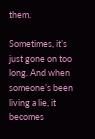them.

Sometimes, it’s just gone on too long. And when someone’s been living a lie, it becomes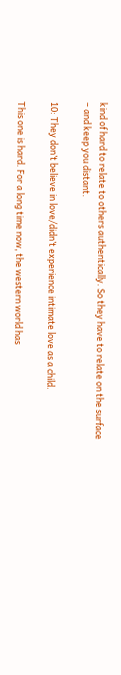kind of hard to relate to others authentically. So they have to relate on the surface – and keep you distant.

10: They don’t believe in love/didn’t experience intimate love as a child.

This one is hard. For a long time now, the western world has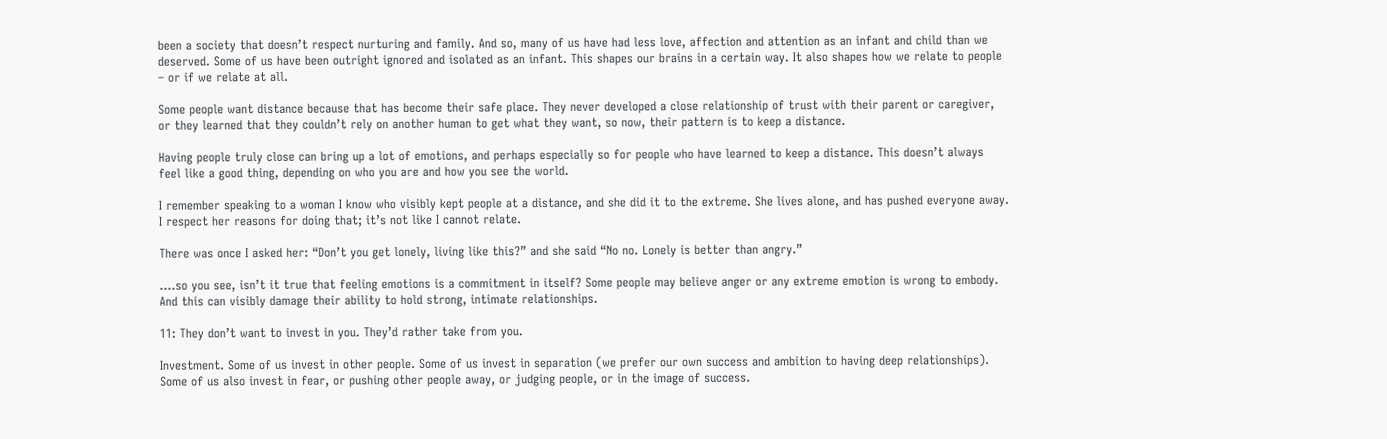been a society that doesn’t respect nurturing and family. And so, many of us have had less love, affection and attention as an infant and child than we deserved. Some of us have been outright ignored and isolated as an infant. This shapes our brains in a certain way. It also shapes how we relate to people – or if we relate at all.

Some people want distance because that has become their safe place. They never developed a close relationship of trust with their parent or caregiver, or they learned that they couldn’t rely on another human to get what they want, so now, their pattern is to keep a distance.

Having people truly close can bring up a lot of emotions, and perhaps especially so for people who have learned to keep a distance. This doesn’t always feel like a good thing, depending on who you are and how you see the world.

I remember speaking to a woman I know who visibly kept people at a distance, and she did it to the extreme. She lives alone, and has pushed everyone away. I respect her reasons for doing that; it’s not like I cannot relate.

There was once I asked her: “Don’t you get lonely, living like this?” and she said “No no. Lonely is better than angry.”

….so you see, isn’t it true that feeling emotions is a commitment in itself? Some people may believe anger or any extreme emotion is wrong to embody. And this can visibly damage their ability to hold strong, intimate relationships.

11: They don’t want to invest in you. They’d rather take from you.

Investment. Some of us invest in other people. Some of us invest in separation (we prefer our own success and ambition to having deep relationships). Some of us also invest in fear, or pushing other people away, or judging people, or in the image of success.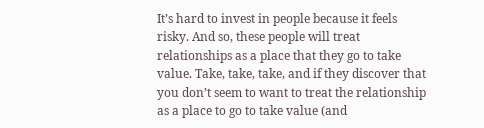It’s hard to invest in people because it feels risky. And so, these people will treat relationships as a place that they go to take value. Take, take, take, and if they discover that you don’t seem to want to treat the relationship as a place to go to take value (and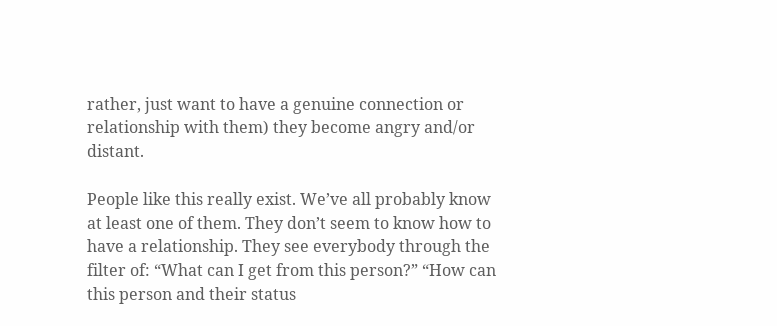rather, just want to have a genuine connection or relationship with them) they become angry and/or distant.

People like this really exist. We’ve all probably know at least one of them. They don’t seem to know how to have a relationship. They see everybody through the filter of: “What can I get from this person?” “How can this person and their status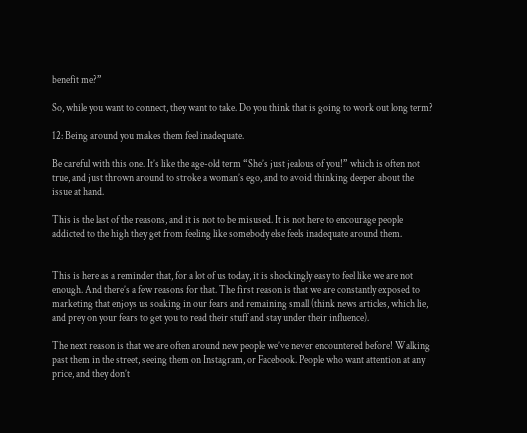benefit me?”

So, while you want to connect, they want to take. Do you think that is going to work out long term?

12: Being around you makes them feel inadequate.

Be careful with this one. It’s like the age-old term “She’s just jealous of you!” which is often not true, and just thrown around to stroke a woman’s ego, and to avoid thinking deeper about the issue at hand.

This is the last of the reasons, and it is not to be misused. It is not here to encourage people addicted to the high they get from feeling like somebody else feels inadequate around them.


This is here as a reminder that, for a lot of us today, it is shockingly easy to feel like we are not enough. And there’s a few reasons for that. The first reason is that we are constantly exposed to marketing that enjoys us soaking in our fears and remaining small (think news articles, which lie, and prey on your fears to get you to read their stuff and stay under their influence).

The next reason is that we are often around new people we’ve never encountered before! Walking past them in the street, seeing them on Instagram, or Facebook. People who want attention at any price, and they don’t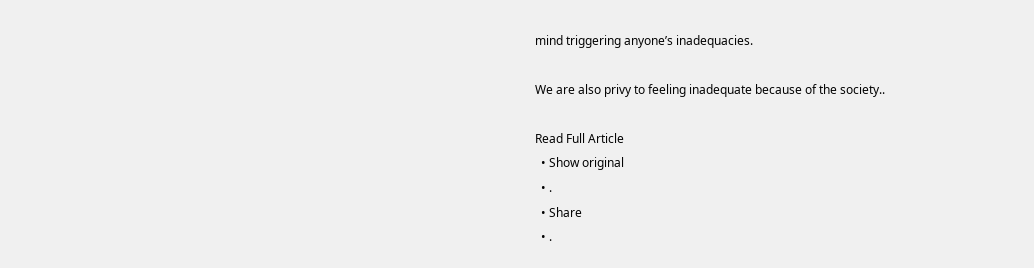mind triggering anyone’s inadequacies.

We are also privy to feeling inadequate because of the society..

Read Full Article
  • Show original
  • .
  • Share
  • .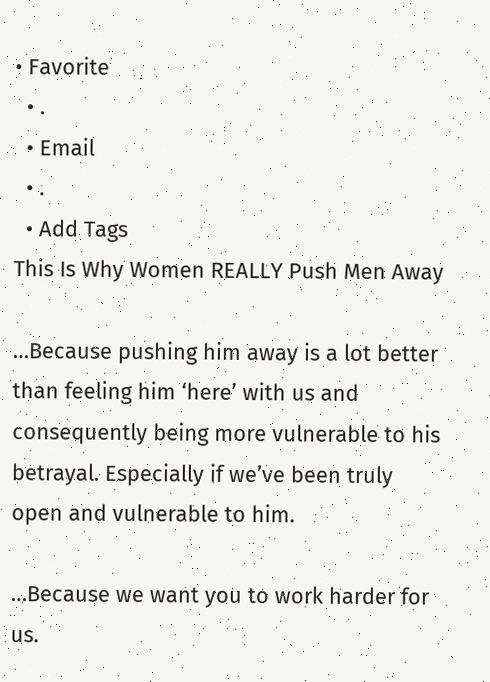• Favorite
  • .
  • Email
  • .
  • Add Tags
This Is Why Women REALLY Push Men Away

…Because pushing him away is a lot better than feeling him ‘here’ with us and consequently being more vulnerable to his betrayal. Especially if we’ve been truly open and vulnerable to him.

…Because we want you to work harder for us.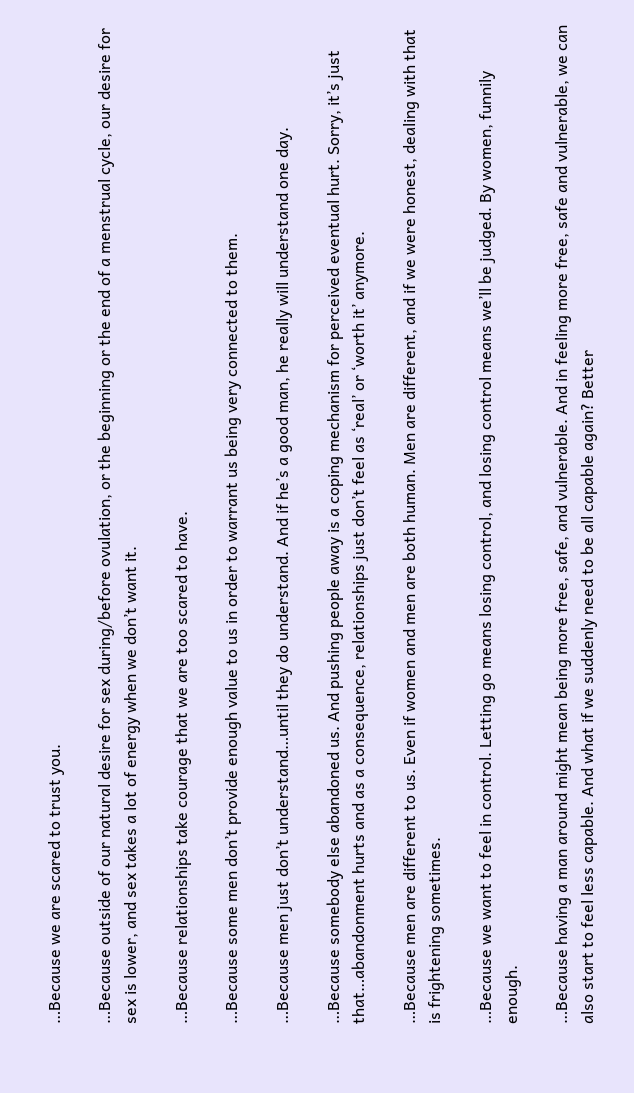…Because we are scared to trust you.

…Because outside of our natural desire for sex during/before ovulation, or the beginning or the end of a menstrual cycle, our desire for sex is lower, and sex takes a lot of energy when we don’t want it.

…Because relationships take courage that we are too scared to have.

…Because some men don’t provide enough value to us in order to warrant us being very connected to them.

…Because men just don’t understand…until they do understand. And if he’s a good man, he really will understand one day.

…Because somebody else abandoned us. And pushing people away is a coping mechanism for perceived eventual hurt. Sorry, it’s just that…abandonment hurts and as a consequence, relationships just don’t feel as ‘real’ or ‘worth it’ anymore.

…Because men are different to us. Even if women and men are both human. Men are different, and if we were honest, dealing with that is frightening sometimes.

…Because we want to feel in control. Letting go means losing control, and losing control means we’ll be judged. By women, funnily enough.

…Because having a man around might mean being more free, safe, and vulnerable. And in feeling more free, safe and vulnerable, we can also start to feel less capable. And what if we suddenly need to be all capable again? Better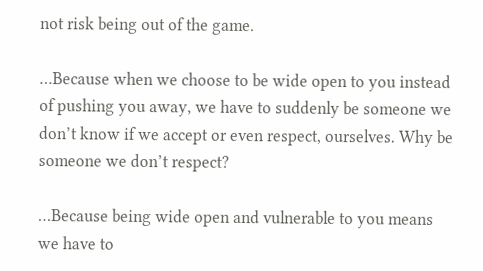not risk being out of the game.

…Because when we choose to be wide open to you instead of pushing you away, we have to suddenly be someone we don’t know if we accept or even respect, ourselves. Why be someone we don’t respect?

…Because being wide open and vulnerable to you means we have to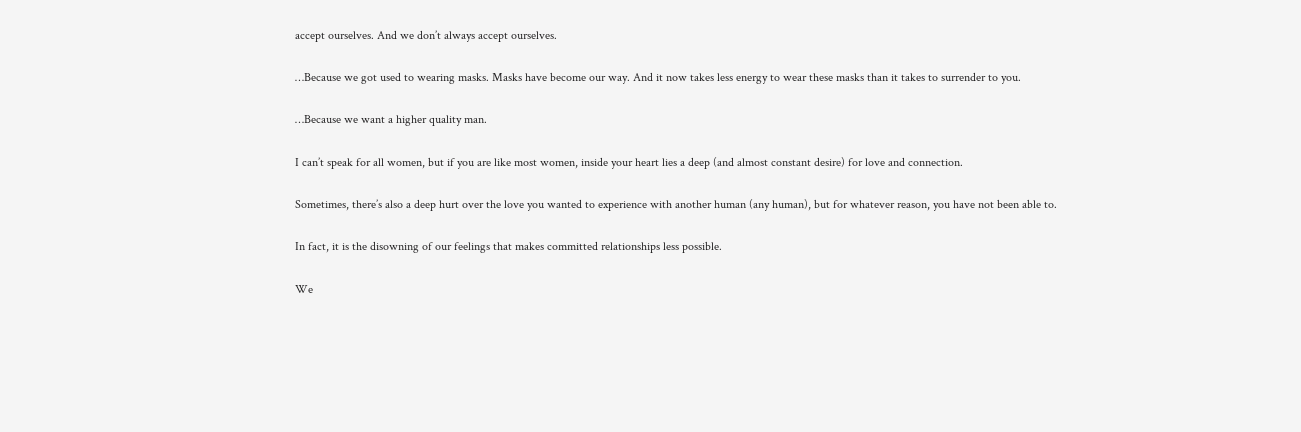accept ourselves. And we don’t always accept ourselves.

…Because we got used to wearing masks. Masks have become our way. And it now takes less energy to wear these masks than it takes to surrender to you.

…Because we want a higher quality man.

I can’t speak for all women, but if you are like most women, inside your heart lies a deep (and almost constant desire) for love and connection.

Sometimes, there’s also a deep hurt over the love you wanted to experience with another human (any human), but for whatever reason, you have not been able to.

In fact, it is the disowning of our feelings that makes committed relationships less possible.

We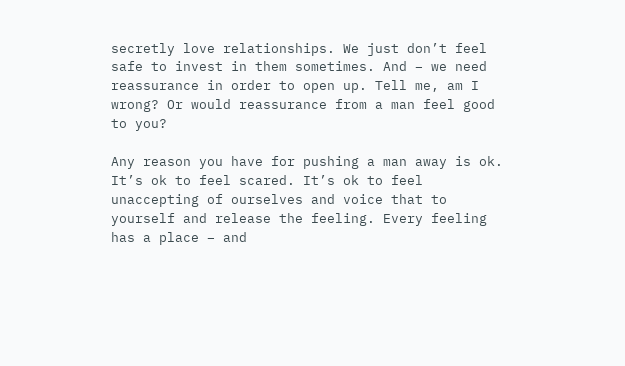secretly love relationships. We just don’t feel safe to invest in them sometimes. And – we need reassurance in order to open up. Tell me, am I wrong? Or would reassurance from a man feel good to you?

Any reason you have for pushing a man away is ok. It’s ok to feel scared. It’s ok to feel unaccepting of ourselves and voice that to yourself and release the feeling. Every feeling has a place – and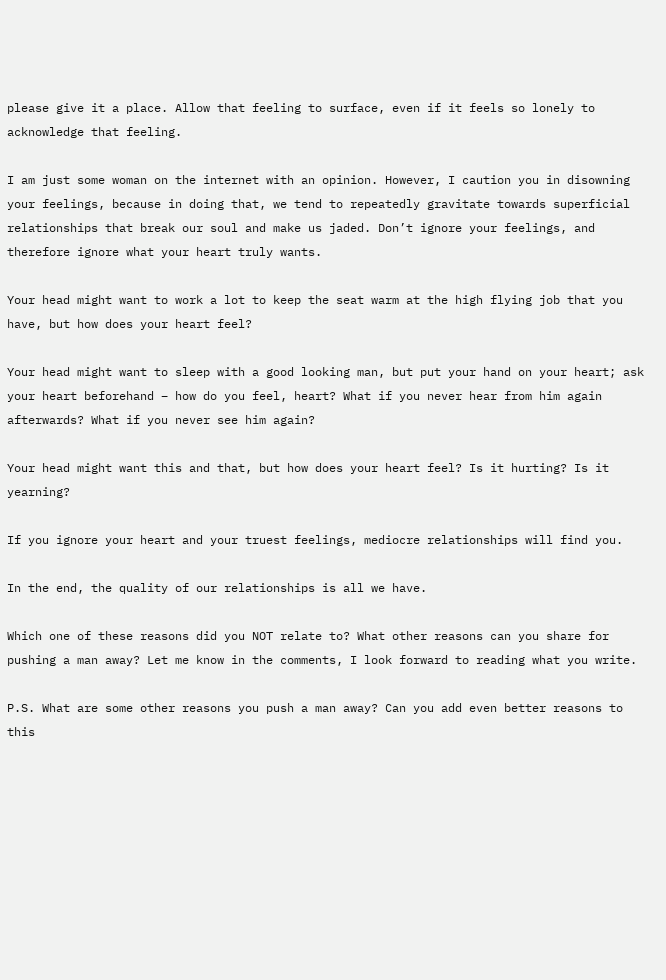please give it a place. Allow that feeling to surface, even if it feels so lonely to acknowledge that feeling.

I am just some woman on the internet with an opinion. However, I caution you in disowning your feelings, because in doing that, we tend to repeatedly gravitate towards superficial relationships that break our soul and make us jaded. Don’t ignore your feelings, and therefore ignore what your heart truly wants.

Your head might want to work a lot to keep the seat warm at the high flying job that you have, but how does your heart feel?

Your head might want to sleep with a good looking man, but put your hand on your heart; ask your heart beforehand – how do you feel, heart? What if you never hear from him again afterwards? What if you never see him again?

Your head might want this and that, but how does your heart feel? Is it hurting? Is it yearning?

If you ignore your heart and your truest feelings, mediocre relationships will find you.

In the end, the quality of our relationships is all we have.

Which one of these reasons did you NOT relate to? What other reasons can you share for pushing a man away? Let me know in the comments, I look forward to reading what you write.

P.S. What are some other reasons you push a man away? Can you add even better reasons to this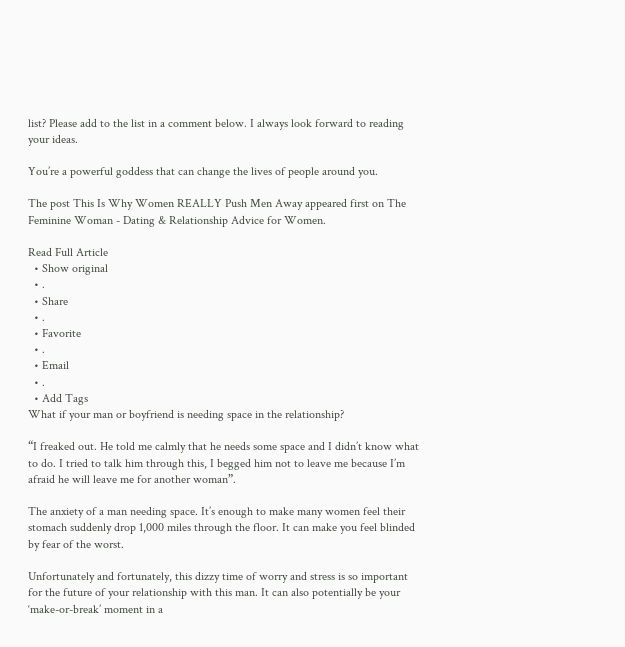list? Please add to the list in a comment below. I always look forward to reading your ideas.

You’re a powerful goddess that can change the lives of people around you.

The post This Is Why Women REALLY Push Men Away appeared first on The Feminine Woman - Dating & Relationship Advice for Women.

Read Full Article
  • Show original
  • .
  • Share
  • .
  • Favorite
  • .
  • Email
  • .
  • Add Tags
What if your man or boyfriend is needing space in the relationship?

“I freaked out. He told me calmly that he needs some space and I didn’t know what to do. I tried to talk him through this, I begged him not to leave me because I’m afraid he will leave me for another woman”.

The anxiety of a man needing space. It’s enough to make many women feel their stomach suddenly drop 1,000 miles through the floor. It can make you feel blinded by fear of the worst.

Unfortunately and fortunately, this dizzy time of worry and stress is so important for the future of your relationship with this man. It can also potentially be your ‘make-or-break’ moment in a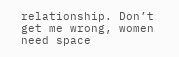relationship. Don’t get me wrong, women need space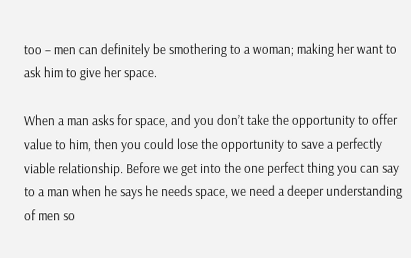too – men can definitely be smothering to a woman; making her want to ask him to give her space.

When a man asks for space, and you don’t take the opportunity to offer value to him, then you could lose the opportunity to save a perfectly viable relationship. Before we get into the one perfect thing you can say to a man when he says he needs space, we need a deeper understanding of men so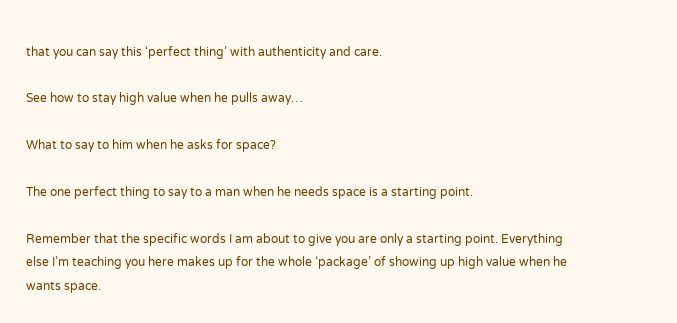that you can say this ‘perfect thing’ with authenticity and care.

See how to stay high value when he pulls away…

What to say to him when he asks for space?

The one perfect thing to say to a man when he needs space is a starting point.

Remember that the specific words I am about to give you are only a starting point. Everything else I’m teaching you here makes up for the whole ‘package’ of showing up high value when he wants space.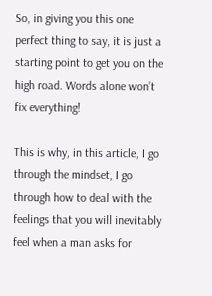So, in giving you this one perfect thing to say, it is just a starting point to get you on the high road. Words alone won’t fix everything!

This is why, in this article, I go through the mindset, I go through how to deal with the feelings that you will inevitably feel when a man asks for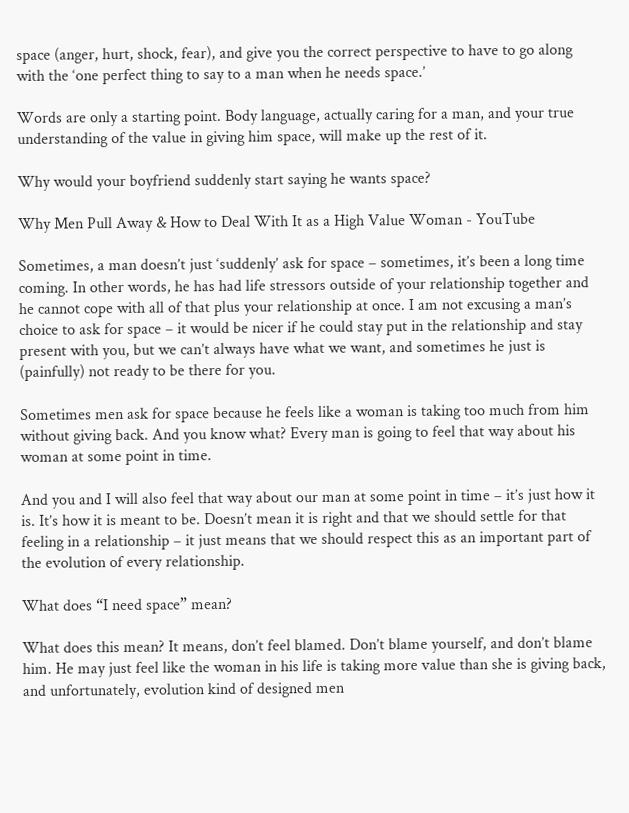space (anger, hurt, shock, fear), and give you the correct perspective to have to go along with the ‘one perfect thing to say to a man when he needs space.’

Words are only a starting point. Body language, actually caring for a man, and your true understanding of the value in giving him space, will make up the rest of it.

Why would your boyfriend suddenly start saying he wants space?

Why Men Pull Away & How to Deal With It as a High Value Woman - YouTube

Sometimes, a man doesn’t just ‘suddenly’ ask for space – sometimes, it’s been a long time coming. In other words, he has had life stressors outside of your relationship together and he cannot cope with all of that plus your relationship at once. I am not excusing a man’s choice to ask for space – it would be nicer if he could stay put in the relationship and stay present with you, but we can’t always have what we want, and sometimes he just is (painfully) not ready to be there for you.

Sometimes men ask for space because he feels like a woman is taking too much from him without giving back. And you know what? Every man is going to feel that way about his woman at some point in time.

And you and I will also feel that way about our man at some point in time – it’s just how it is. It’s how it is meant to be. Doesn’t mean it is right and that we should settle for that feeling in a relationship – it just means that we should respect this as an important part of the evolution of every relationship.

What does “I need space” mean?

What does this mean? It means, don’t feel blamed. Don’t blame yourself, and don’t blame him. He may just feel like the woman in his life is taking more value than she is giving back, and unfortunately, evolution kind of designed men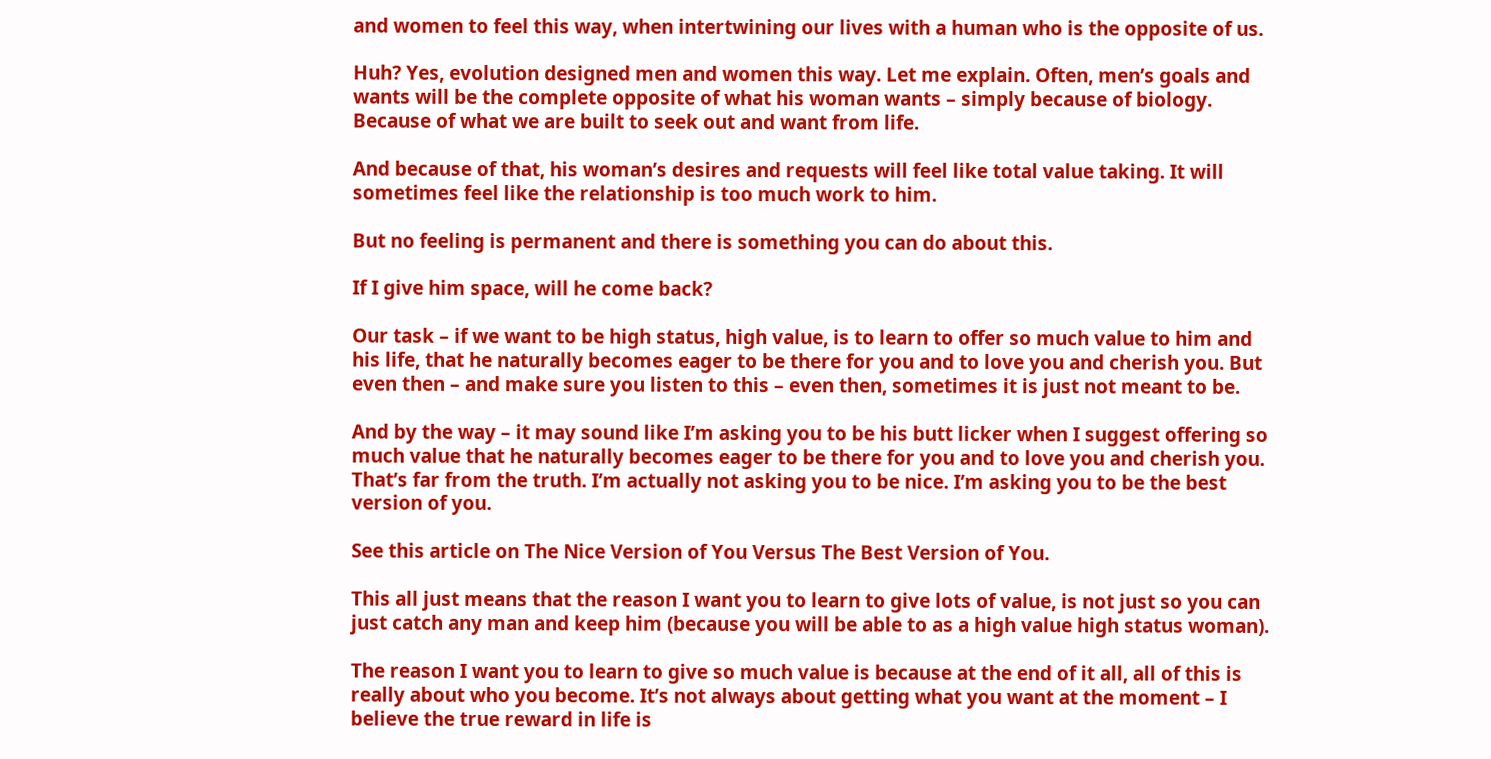and women to feel this way, when intertwining our lives with a human who is the opposite of us.

Huh? Yes, evolution designed men and women this way. Let me explain. Often, men’s goals and wants will be the complete opposite of what his woman wants – simply because of biology. Because of what we are built to seek out and want from life.

And because of that, his woman’s desires and requests will feel like total value taking. It will sometimes feel like the relationship is too much work to him.

But no feeling is permanent and there is something you can do about this.

If I give him space, will he come back?

Our task – if we want to be high status, high value, is to learn to offer so much value to him and his life, that he naturally becomes eager to be there for you and to love you and cherish you. But even then – and make sure you listen to this – even then, sometimes it is just not meant to be.

And by the way – it may sound like I’m asking you to be his butt licker when I suggest offering so much value that he naturally becomes eager to be there for you and to love you and cherish you. That’s far from the truth. I’m actually not asking you to be nice. I’m asking you to be the best version of you.

See this article on The Nice Version of You Versus The Best Version of You.

This all just means that the reason I want you to learn to give lots of value, is not just so you can just catch any man and keep him (because you will be able to as a high value high status woman).

The reason I want you to learn to give so much value is because at the end of it all, all of this is really about who you become. It’s not always about getting what you want at the moment – I believe the true reward in life is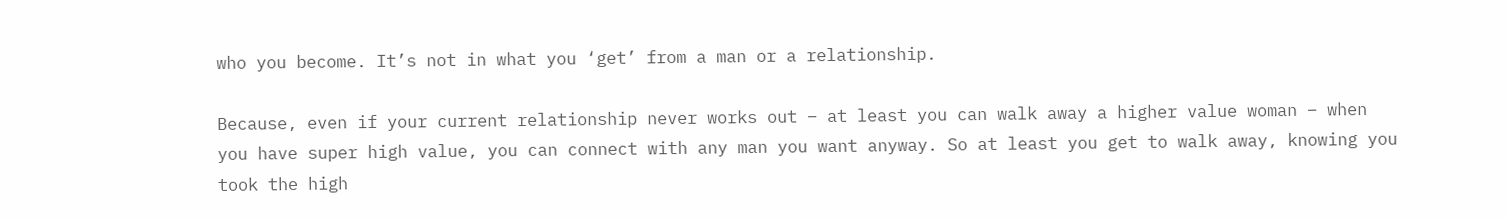who you become. It’s not in what you ‘get’ from a man or a relationship.

Because, even if your current relationship never works out – at least you can walk away a higher value woman – when you have super high value, you can connect with any man you want anyway. So at least you get to walk away, knowing you took the high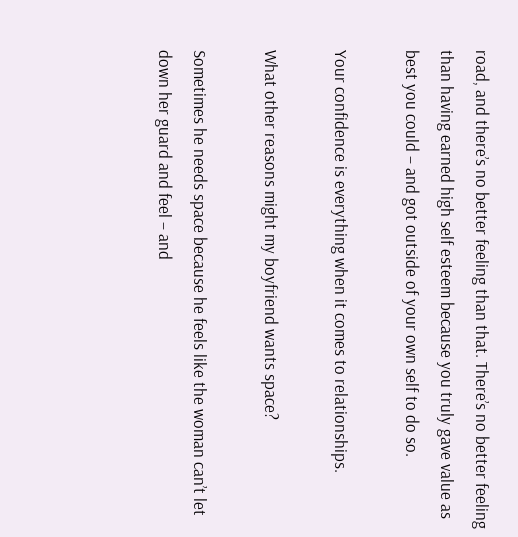road, and there’s no better feeling than that. There’s no better feeling than having earned high self esteem because you truly gave value as best you could – and got outside of your own self to do so.

Your confidence is everything when it comes to relationships.

What other reasons might my boyfriend wants space?

Sometimes he needs space because he feels like the woman can’t let down her guard and feel – and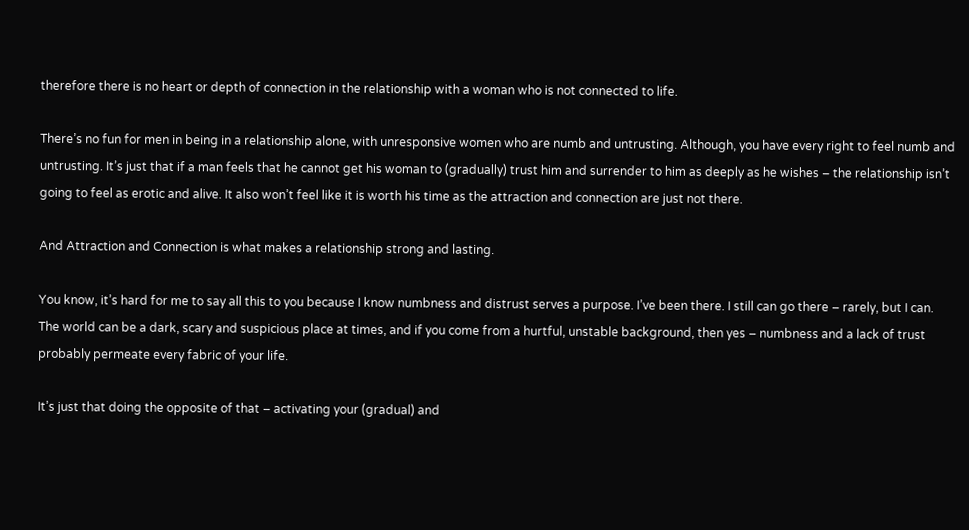therefore there is no heart or depth of connection in the relationship with a woman who is not connected to life.

There’s no fun for men in being in a relationship alone, with unresponsive women who are numb and untrusting. Although, you have every right to feel numb and untrusting. It’s just that if a man feels that he cannot get his woman to (gradually) trust him and surrender to him as deeply as he wishes – the relationship isn’t going to feel as erotic and alive. It also won’t feel like it is worth his time as the attraction and connection are just not there.

And Attraction and Connection is what makes a relationship strong and lasting.

You know, it’s hard for me to say all this to you because I know numbness and distrust serves a purpose. I’ve been there. I still can go there – rarely, but I can. The world can be a dark, scary and suspicious place at times, and if you come from a hurtful, unstable background, then yes – numbness and a lack of trust probably permeate every fabric of your life.

It’s just that doing the opposite of that – activating your (gradual) and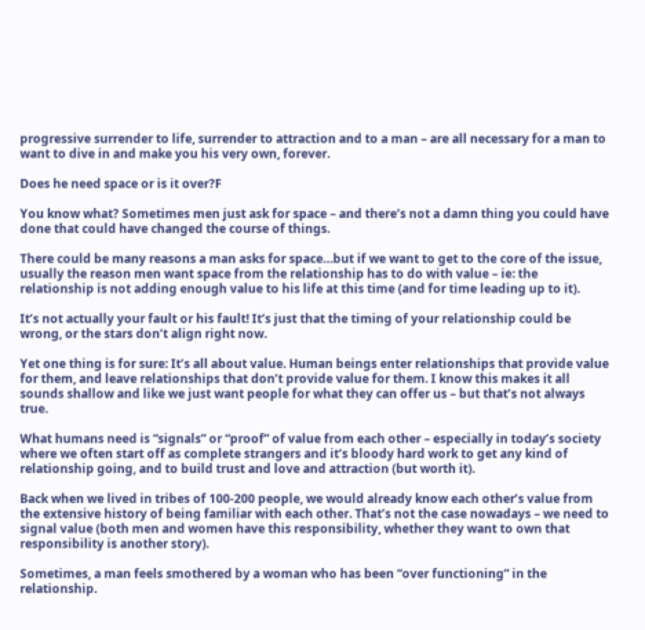progressive surrender to life, surrender to attraction and to a man – are all necessary for a man to want to dive in and make you his very own, forever.

Does he need space or is it over?F

You know what? Sometimes men just ask for space – and there’s not a damn thing you could have done that could have changed the course of things.

There could be many reasons a man asks for space…but if we want to get to the core of the issue, usually the reason men want space from the relationship has to do with value – ie: the relationship is not adding enough value to his life at this time (and for time leading up to it).

It’s not actually your fault or his fault! It’s just that the timing of your relationship could be wrong, or the stars don’t align right now.

Yet one thing is for sure: It’s all about value. Human beings enter relationships that provide value for them, and leave relationships that don’t provide value for them. I know this makes it all sounds shallow and like we just want people for what they can offer us – but that’s not always true.

What humans need is “signals” or “proof” of value from each other – especially in today’s society where we often start off as complete strangers and it’s bloody hard work to get any kind of relationship going, and to build trust and love and attraction (but worth it).

Back when we lived in tribes of 100-200 people, we would already know each other’s value from the extensive history of being familiar with each other. That’s not the case nowadays – we need to signal value (both men and women have this responsibility, whether they want to own that responsibility is another story).

Sometimes, a man feels smothered by a woman who has been “over functioning” in the relationship.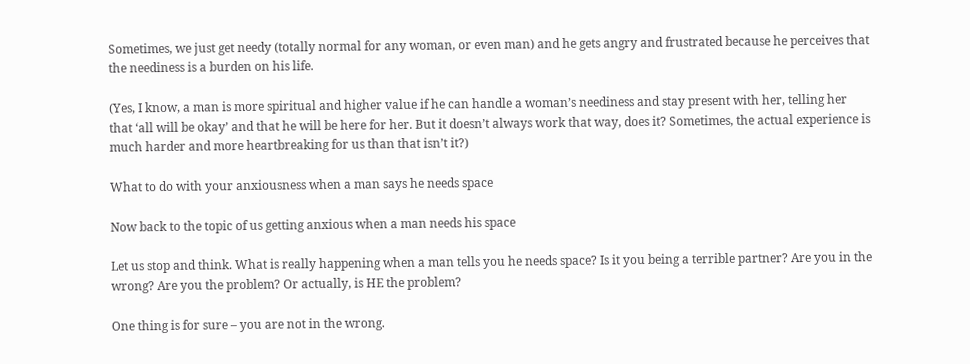Sometimes, we just get needy (totally normal for any woman, or even man) and he gets angry and frustrated because he perceives that the neediness is a burden on his life.

(Yes, I know, a man is more spiritual and higher value if he can handle a woman’s neediness and stay present with her, telling her that ‘all will be okay’ and that he will be here for her. But it doesn’t always work that way, does it? Sometimes, the actual experience is much harder and more heartbreaking for us than that isn’t it?)

What to do with your anxiousness when a man says he needs space

Now back to the topic of us getting anxious when a man needs his space

Let us stop and think. What is really happening when a man tells you he needs space? Is it you being a terrible partner? Are you in the wrong? Are you the problem? Or actually, is HE the problem?

One thing is for sure – you are not in the wrong.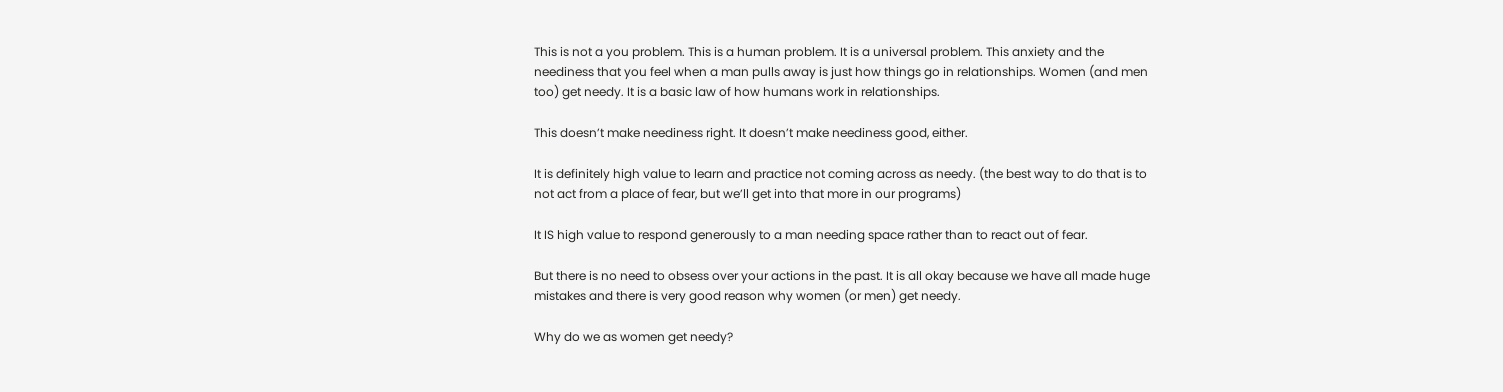This is not a you problem. This is a human problem. It is a universal problem. This anxiety and the neediness that you feel when a man pulls away is just how things go in relationships. Women (and men too) get needy. It is a basic law of how humans work in relationships.

This doesn’t make neediness right. It doesn’t make neediness good, either.

It is definitely high value to learn and practice not coming across as needy. (the best way to do that is to not act from a place of fear, but we’ll get into that more in our programs)

It IS high value to respond generously to a man needing space rather than to react out of fear.

But there is no need to obsess over your actions in the past. It is all okay because we have all made huge mistakes and there is very good reason why women (or men) get needy.

Why do we as women get needy?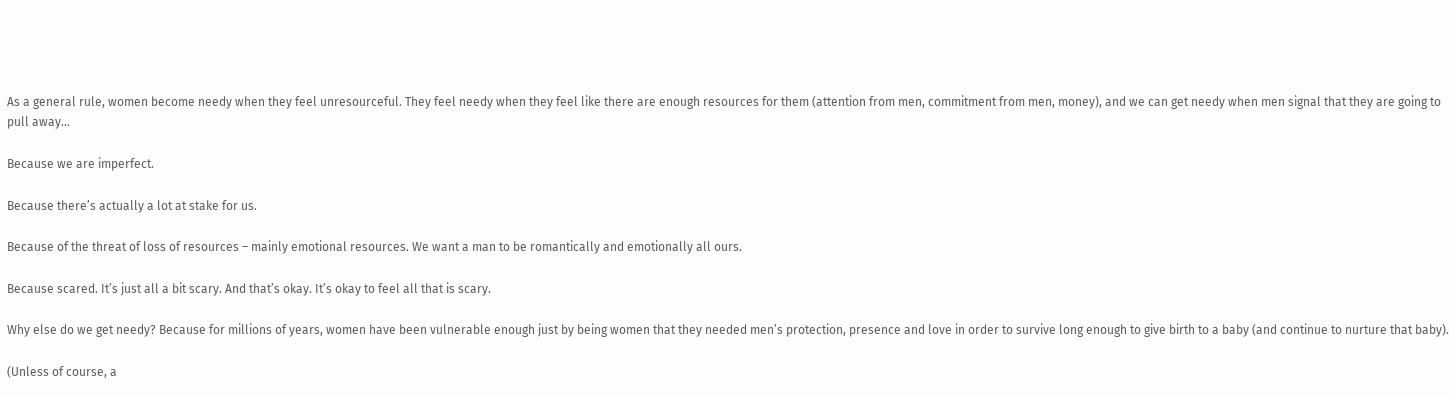As a general rule, women become needy when they feel unresourceful. They feel needy when they feel like there are enough resources for them (attention from men, commitment from men, money), and we can get needy when men signal that they are going to pull away…

Because we are imperfect.

Because there’s actually a lot at stake for us.

Because of the threat of loss of resources – mainly emotional resources. We want a man to be romantically and emotionally all ours.

Because scared. It’s just all a bit scary. And that’s okay. It’s okay to feel all that is scary.

Why else do we get needy? Because for millions of years, women have been vulnerable enough just by being women that they needed men’s protection, presence and love in order to survive long enough to give birth to a baby (and continue to nurture that baby).

(Unless of course, a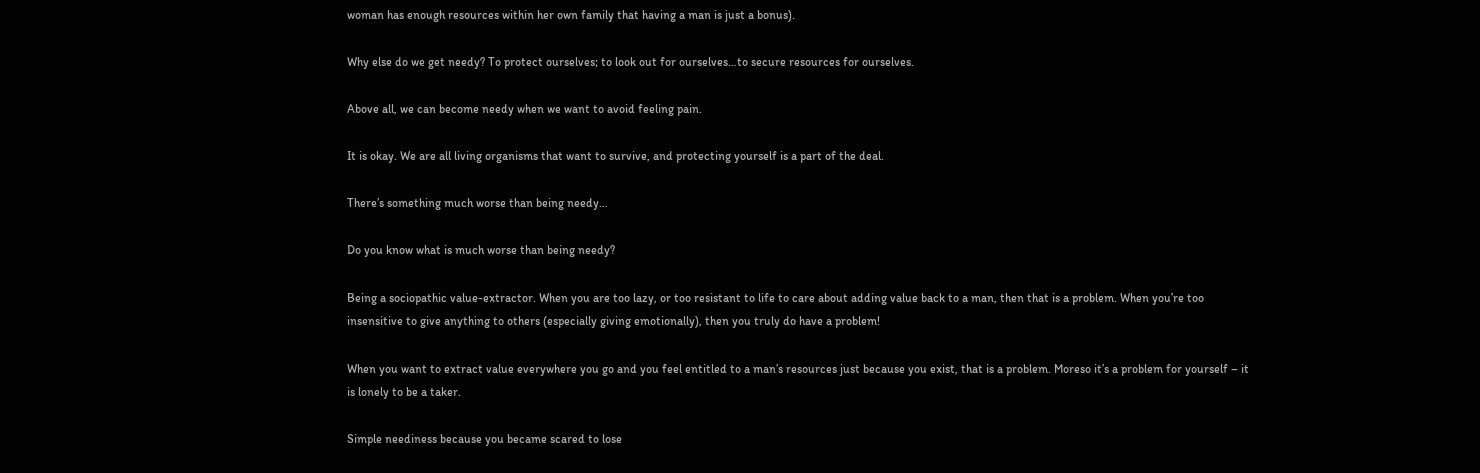woman has enough resources within her own family that having a man is just a bonus).

Why else do we get needy? To protect ourselves; to look out for ourselves…to secure resources for ourselves.

Above all, we can become needy when we want to avoid feeling pain.

It is okay. We are all living organisms that want to survive, and protecting yourself is a part of the deal.

There’s something much worse than being needy…

Do you know what is much worse than being needy?

Being a sociopathic value-extractor. When you are too lazy, or too resistant to life to care about adding value back to a man, then that is a problem. When you’re too insensitive to give anything to others (especially giving emotionally), then you truly do have a problem!

When you want to extract value everywhere you go and you feel entitled to a man’s resources just because you exist, that is a problem. Moreso it’s a problem for yourself – it is lonely to be a taker.

Simple neediness because you became scared to lose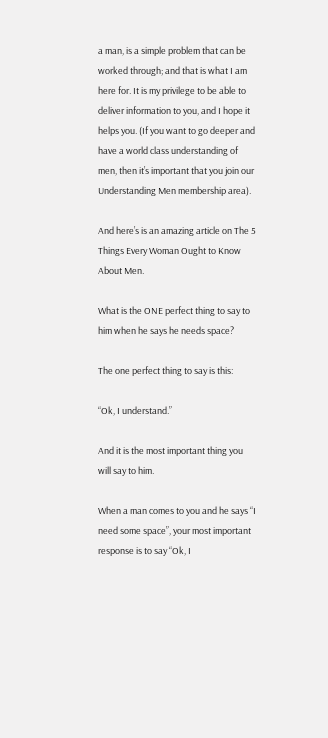a man, is a simple problem that can be worked through; and that is what I am here for. It is my privilege to be able to deliver information to you, and I hope it helps you. (If you want to go deeper and have a world class understanding of men, then it’s important that you join our Understanding Men membership area).

And here’s is an amazing article on The 5 Things Every Woman Ought to Know About Men.

What is the ONE perfect thing to say to him when he says he needs space?

The one perfect thing to say is this:

“Ok, I understand.”

And it is the most important thing you will say to him.

When a man comes to you and he says “I need some space”, your most important response is to say “Ok, I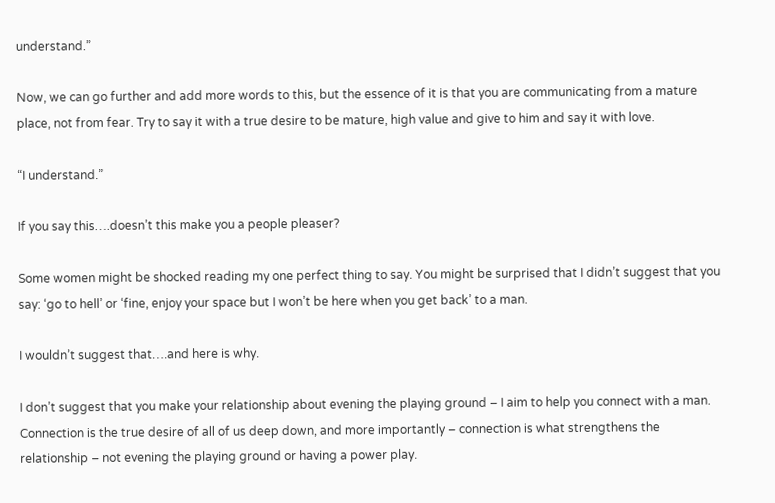understand.”

Now, we can go further and add more words to this, but the essence of it is that you are communicating from a mature place, not from fear. Try to say it with a true desire to be mature, high value and give to him and say it with love.

“I understand.”

If you say this….doesn’t this make you a people pleaser?

Some women might be shocked reading my one perfect thing to say. You might be surprised that I didn’t suggest that you say: ‘go to hell’ or ‘fine, enjoy your space but I won’t be here when you get back’ to a man.

I wouldn’t suggest that….and here is why.

I don’t suggest that you make your relationship about evening the playing ground – I aim to help you connect with a man. Connection is the true desire of all of us deep down, and more importantly – connection is what strengthens the relationship – not evening the playing ground or having a power play.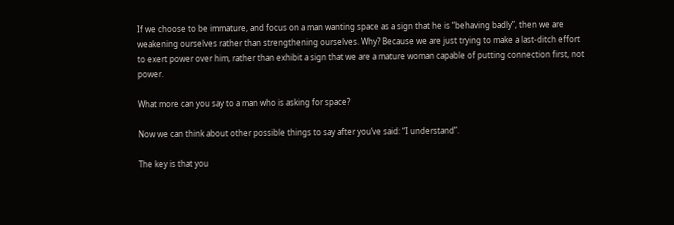If we choose to be immature, and focus on a man wanting space as a sign that he is “behaving badly”, then we are weakening ourselves rather than strengthening ourselves. Why? Because we are just trying to make a last-ditch effort to exert power over him, rather than exhibit a sign that we are a mature woman capable of putting connection first, not power.

What more can you say to a man who is asking for space?

Now we can think about other possible things to say after you’ve said: “I understand”.

The key is that you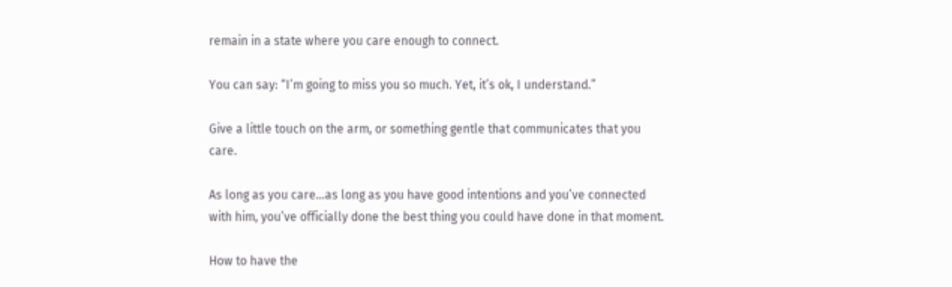remain in a state where you care enough to connect.

You can say: “I’m going to miss you so much. Yet, it’s ok, I understand.”

Give a little touch on the arm, or something gentle that communicates that you care.

As long as you care…as long as you have good intentions and you’ve connected with him, you’ve officially done the best thing you could have done in that moment.

How to have the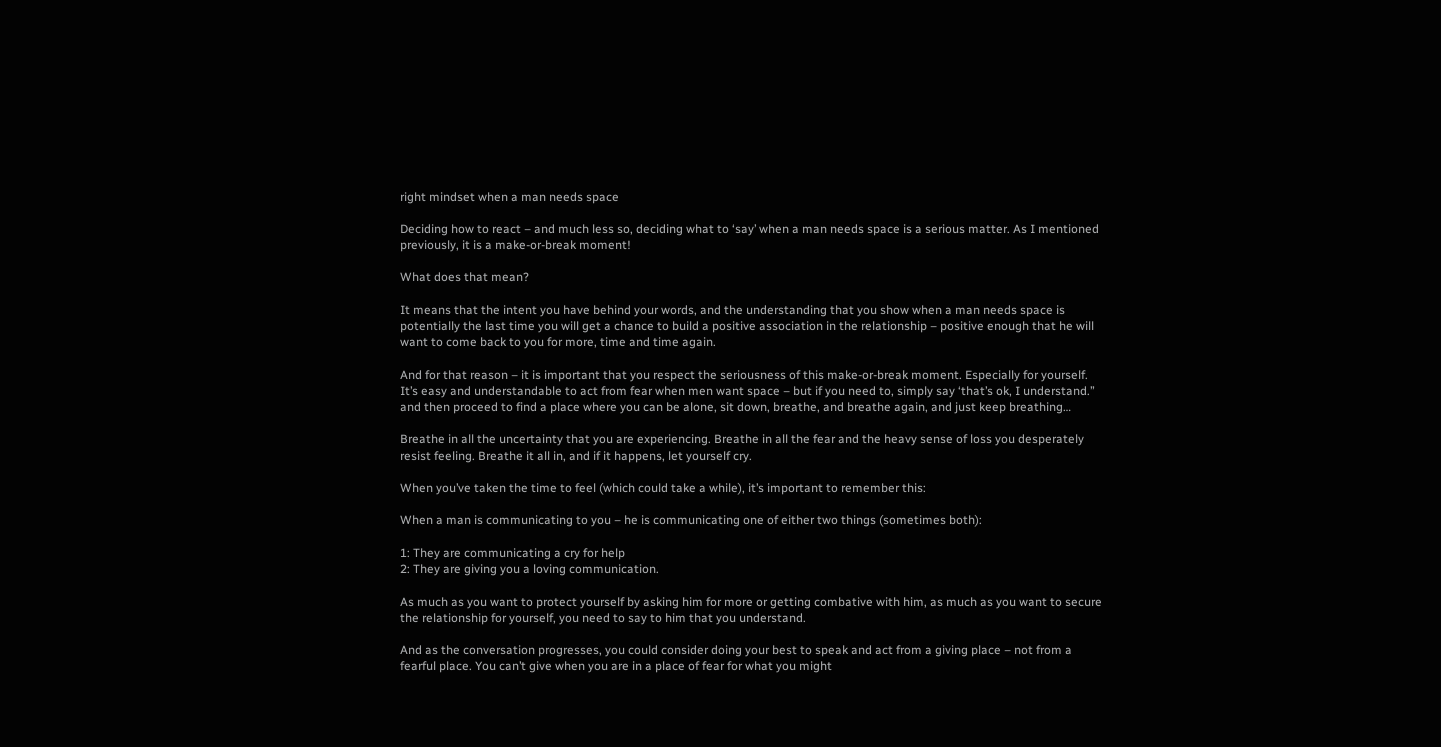right mindset when a man needs space

Deciding how to react – and much less so, deciding what to ‘say’ when a man needs space is a serious matter. As I mentioned previously, it is a make-or-break moment!

What does that mean?

It means that the intent you have behind your words, and the understanding that you show when a man needs space is potentially the last time you will get a chance to build a positive association in the relationship – positive enough that he will want to come back to you for more, time and time again.

And for that reason – it is important that you respect the seriousness of this make-or-break moment. Especially for yourself. It’s easy and understandable to act from fear when men want space – but if you need to, simply say ‘that’s ok, I understand.” and then proceed to find a place where you can be alone, sit down, breathe, and breathe again, and just keep breathing…

Breathe in all the uncertainty that you are experiencing. Breathe in all the fear and the heavy sense of loss you desperately resist feeling. Breathe it all in, and if it happens, let yourself cry.

When you’ve taken the time to feel (which could take a while), it’s important to remember this:

When a man is communicating to you – he is communicating one of either two things (sometimes both):

1: They are communicating a cry for help
2: They are giving you a loving communication.

As much as you want to protect yourself by asking him for more or getting combative with him, as much as you want to secure the relationship for yourself, you need to say to him that you understand.

And as the conversation progresses, you could consider doing your best to speak and act from a giving place – not from a fearful place. You can’t give when you are in a place of fear for what you might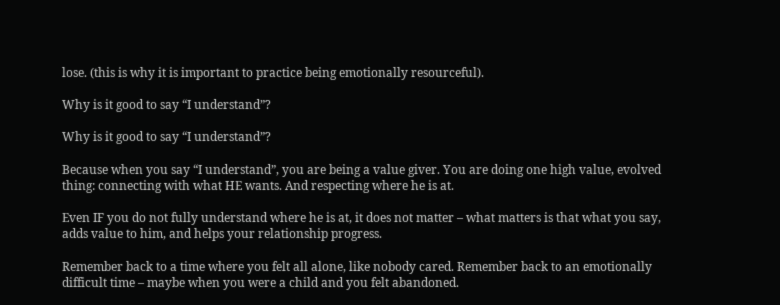lose. (this is why it is important to practice being emotionally resourceful).

Why is it good to say “I understand”?

Why is it good to say “I understand”?

Because when you say “I understand”, you are being a value giver. You are doing one high value, evolved thing: connecting with what HE wants. And respecting where he is at.

Even IF you do not fully understand where he is at, it does not matter – what matters is that what you say, adds value to him, and helps your relationship progress.

Remember back to a time where you felt all alone, like nobody cared. Remember back to an emotionally difficult time – maybe when you were a child and you felt abandoned.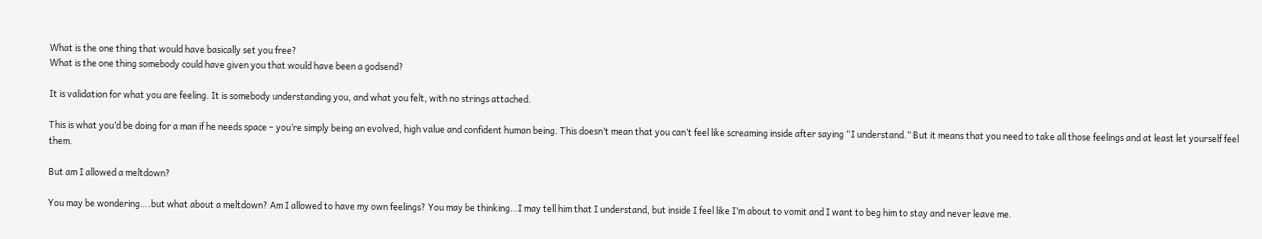What is the one thing that would have basically set you free?
What is the one thing somebody could have given you that would have been a godsend?

It is validation for what you are feeling. It is somebody understanding you, and what you felt, with no strings attached.

This is what you’d be doing for a man if he needs space – you’re simply being an evolved, high value and confident human being. This doesn’t mean that you can’t feel like screaming inside after saying “I understand.” But it means that you need to take all those feelings and at least let yourself feel them.

But am I allowed a meltdown?

You may be wondering….but what about a meltdown? Am I allowed to have my own feelings? You may be thinking…I may tell him that I understand, but inside I feel like I’m about to vomit and I want to beg him to stay and never leave me.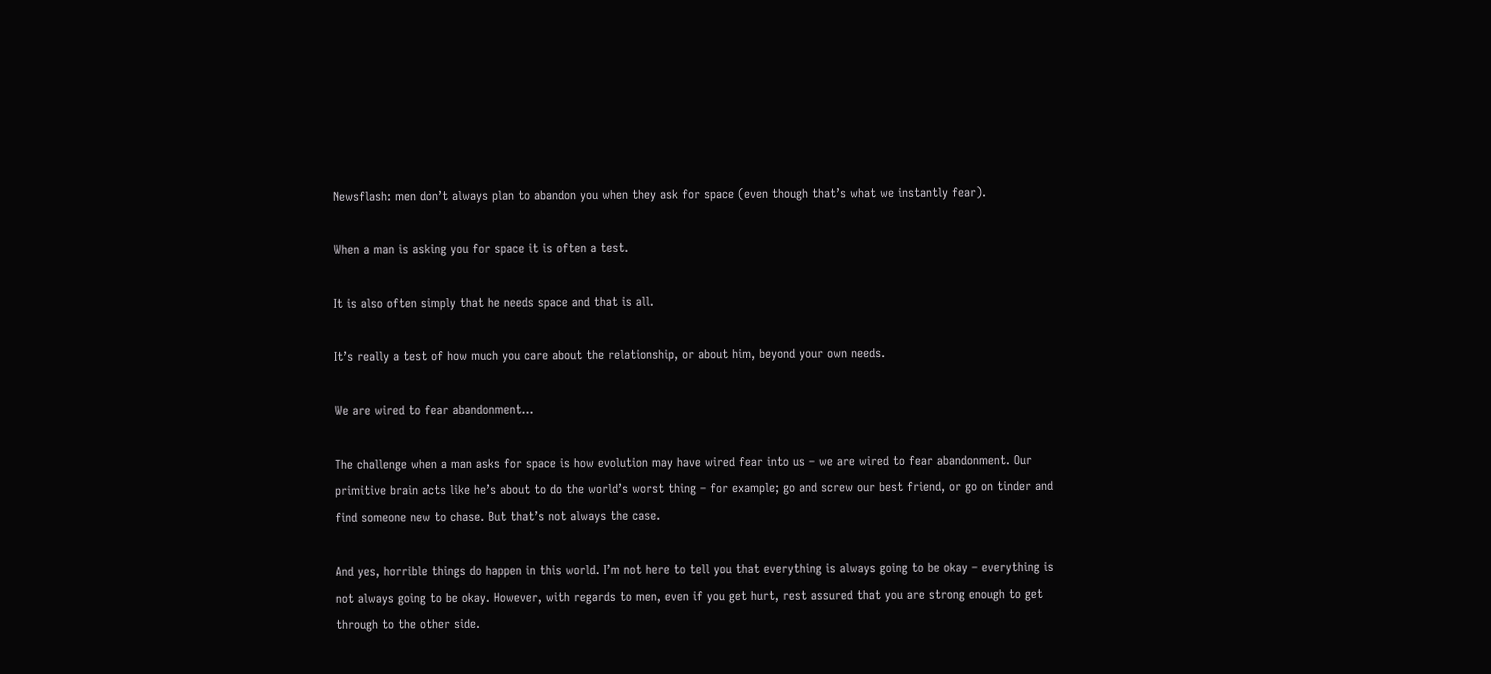Newsflash: men don’t always plan to abandon you when they ask for space (even though that’s what we instantly fear).

When a man is asking you for space it is often a test.

It is also often simply that he needs space and that is all.

It’s really a test of how much you care about the relationship, or about him, beyond your own needs.

We are wired to fear abandonment…

The challenge when a man asks for space is how evolution may have wired fear into us – we are wired to fear abandonment. Our primitive brain acts like he’s about to do the world’s worst thing – for example; go and screw our best friend, or go on tinder and find someone new to chase. But that’s not always the case.

And yes, horrible things do happen in this world. I’m not here to tell you that everything is always going to be okay – everything is not always going to be okay. However, with regards to men, even if you get hurt, rest assured that you are strong enough to get through to the other side.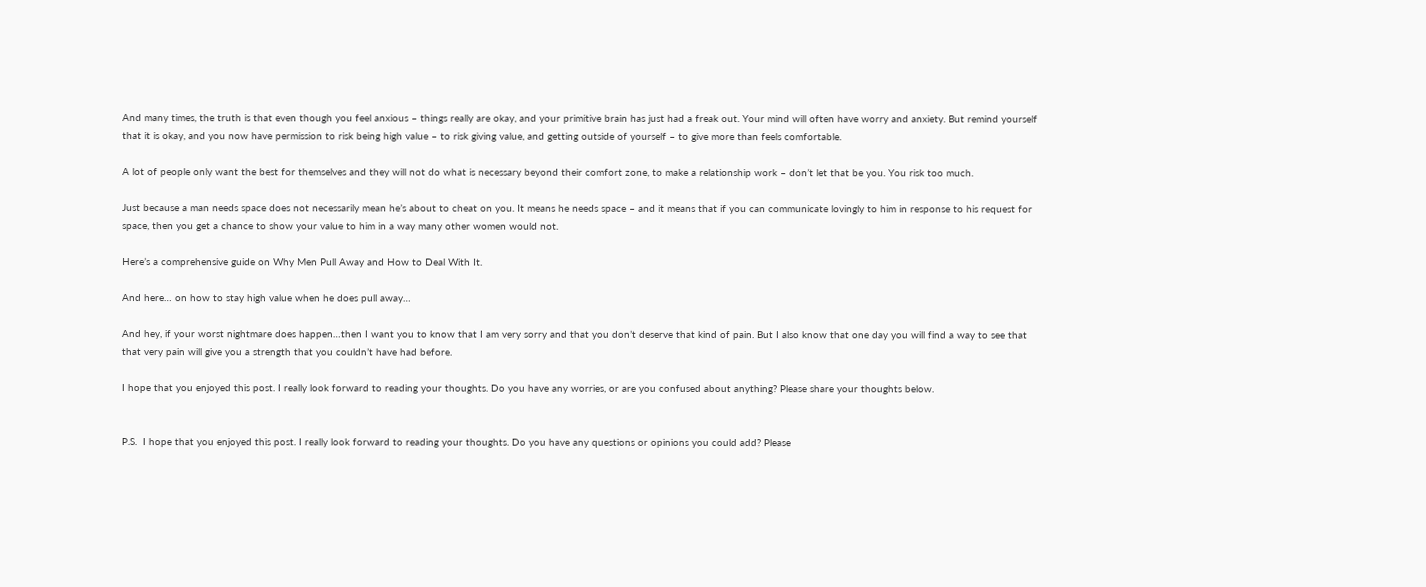And many times, the truth is that even though you feel anxious – things really are okay, and your primitive brain has just had a freak out. Your mind will often have worry and anxiety. But remind yourself that it is okay, and you now have permission to risk being high value – to risk giving value, and getting outside of yourself – to give more than feels comfortable.

A lot of people only want the best for themselves and they will not do what is necessary beyond their comfort zone, to make a relationship work – don’t let that be you. You risk too much.

Just because a man needs space does not necessarily mean he’s about to cheat on you. It means he needs space – and it means that if you can communicate lovingly to him in response to his request for space, then you get a chance to show your value to him in a way many other women would not.

Here’s a comprehensive guide on Why Men Pull Away and How to Deal With It.

And here… on how to stay high value when he does pull away…

And hey, if your worst nightmare does happen…then I want you to know that I am very sorry and that you don’t deserve that kind of pain. But I also know that one day you will find a way to see that that very pain will give you a strength that you couldn’t have had before.

I hope that you enjoyed this post. I really look forward to reading your thoughts. Do you have any worries, or are you confused about anything? Please share your thoughts below.


P.S.  I hope that you enjoyed this post. I really look forward to reading your thoughts. Do you have any questions or opinions you could add? Please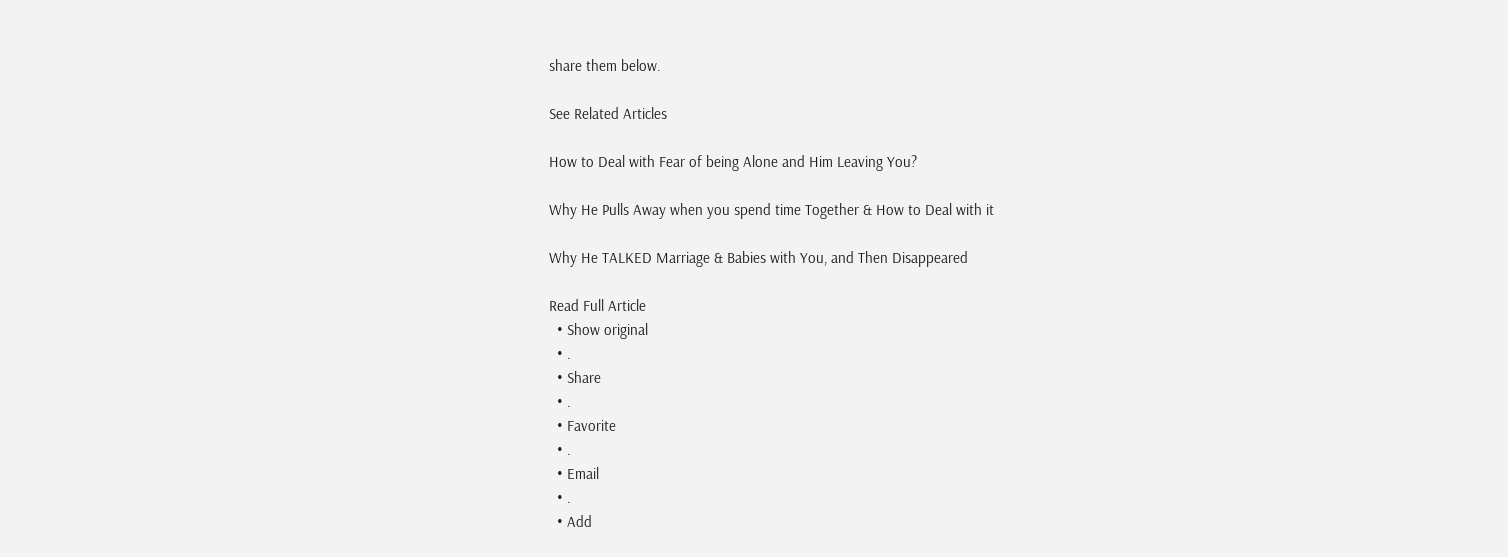share them below.

See Related Articles

How to Deal with Fear of being Alone and Him Leaving You?

Why He Pulls Away when you spend time Together & How to Deal with it

Why He TALKED Marriage & Babies with You, and Then Disappeared

Read Full Article
  • Show original
  • .
  • Share
  • .
  • Favorite
  • .
  • Email
  • .
  • Add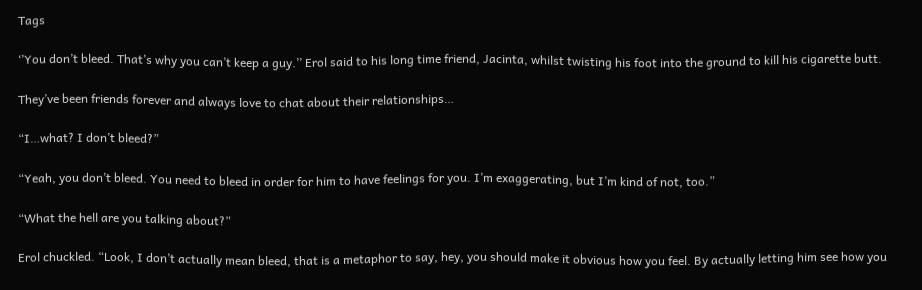Tags

‘’You don’t bleed. That’s why you can’t keep a guy.’’ Erol said to his long time friend, Jacinta, whilst twisting his foot into the ground to kill his cigarette butt.

They’ve been friends forever and always love to chat about their relationships…

“I…what? I don’t bleed?”

“Yeah, you don’t bleed. You need to bleed in order for him to have feelings for you. I’m exaggerating, but I’m kind of not, too.”

“What the hell are you talking about?”

Erol chuckled. “Look, I don’t actually mean bleed, that is a metaphor to say, hey, you should make it obvious how you feel. By actually letting him see how you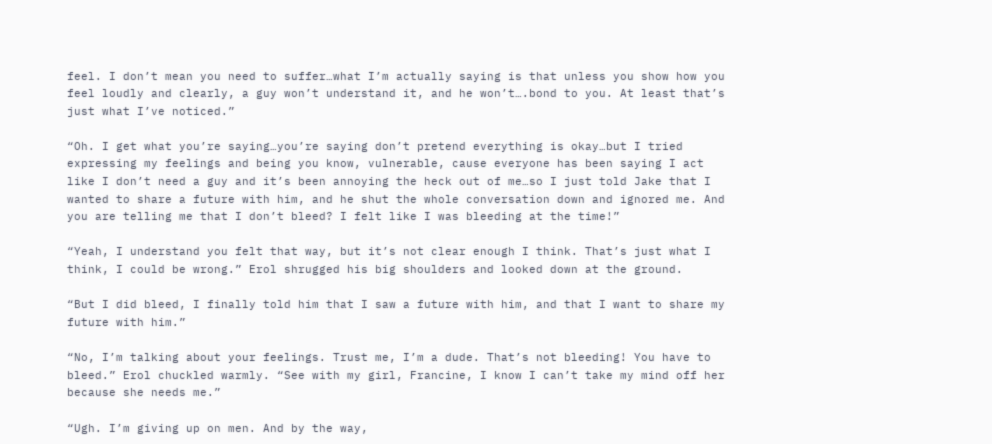feel. I don’t mean you need to suffer…what I’m actually saying is that unless you show how you feel loudly and clearly, a guy won’t understand it, and he won’t….bond to you. At least that’s just what I’ve noticed.”

“Oh. I get what you’re saying…you’re saying don’t pretend everything is okay…but I tried expressing my feelings and being you know, vulnerable, cause everyone has been saying I act like I don’t need a guy and it’s been annoying the heck out of me…so I just told Jake that I wanted to share a future with him, and he shut the whole conversation down and ignored me. And you are telling me that I don’t bleed? I felt like I was bleeding at the time!”

“Yeah, I understand you felt that way, but it’s not clear enough I think. That’s just what I think, I could be wrong.” Erol shrugged his big shoulders and looked down at the ground.

“But I did bleed, I finally told him that I saw a future with him, and that I want to share my future with him.”

“No, I’m talking about your feelings. Trust me, I’m a dude. That’s not bleeding! You have to bleed.” Erol chuckled warmly. “See with my girl, Francine, I know I can’t take my mind off her because she needs me.”

“Ugh. I’m giving up on men. And by the way,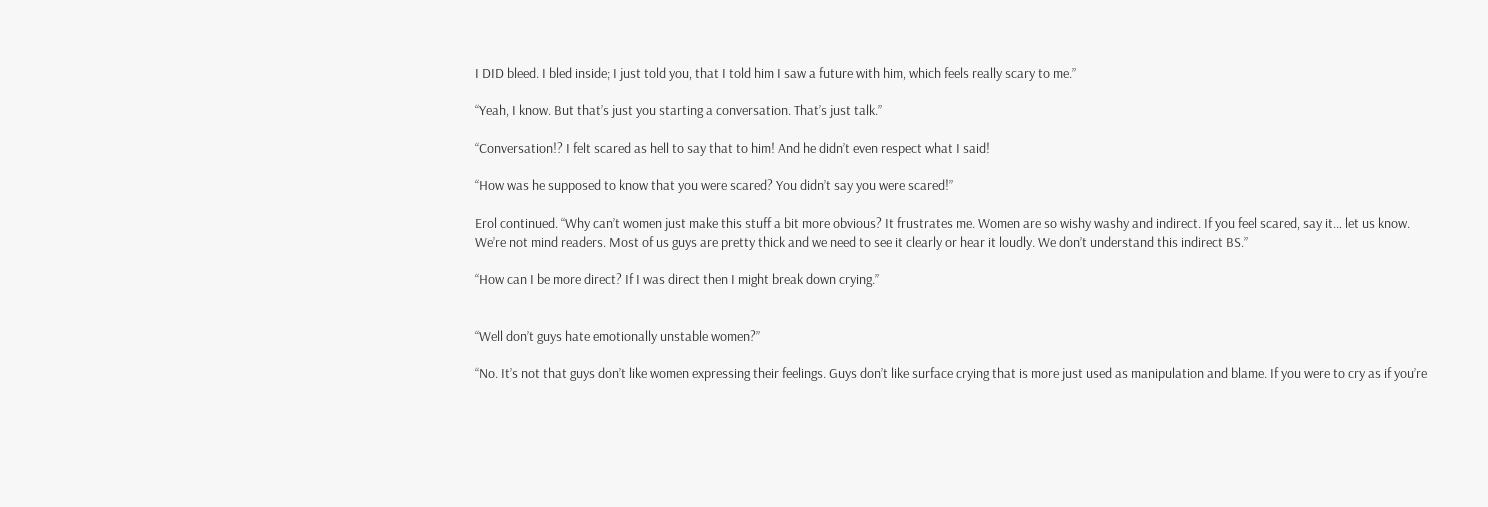I DID bleed. I bled inside; I just told you, that I told him I saw a future with him, which feels really scary to me.”

“Yeah, I know. But that’s just you starting a conversation. That’s just talk.”

“Conversation!? I felt scared as hell to say that to him! And he didn’t even respect what I said!

“How was he supposed to know that you were scared? You didn’t say you were scared!”

Erol continued. “Why can’t women just make this stuff a bit more obvious? It frustrates me. Women are so wishy washy and indirect. If you feel scared, say it… let us know. We’re not mind readers. Most of us guys are pretty thick and we need to see it clearly or hear it loudly. We don’t understand this indirect BS.”

“How can I be more direct? If I was direct then I might break down crying.”


“Well don’t guys hate emotionally unstable women?”

“No. It’s not that guys don’t like women expressing their feelings. Guys don’t like surface crying that is more just used as manipulation and blame. If you were to cry as if you’re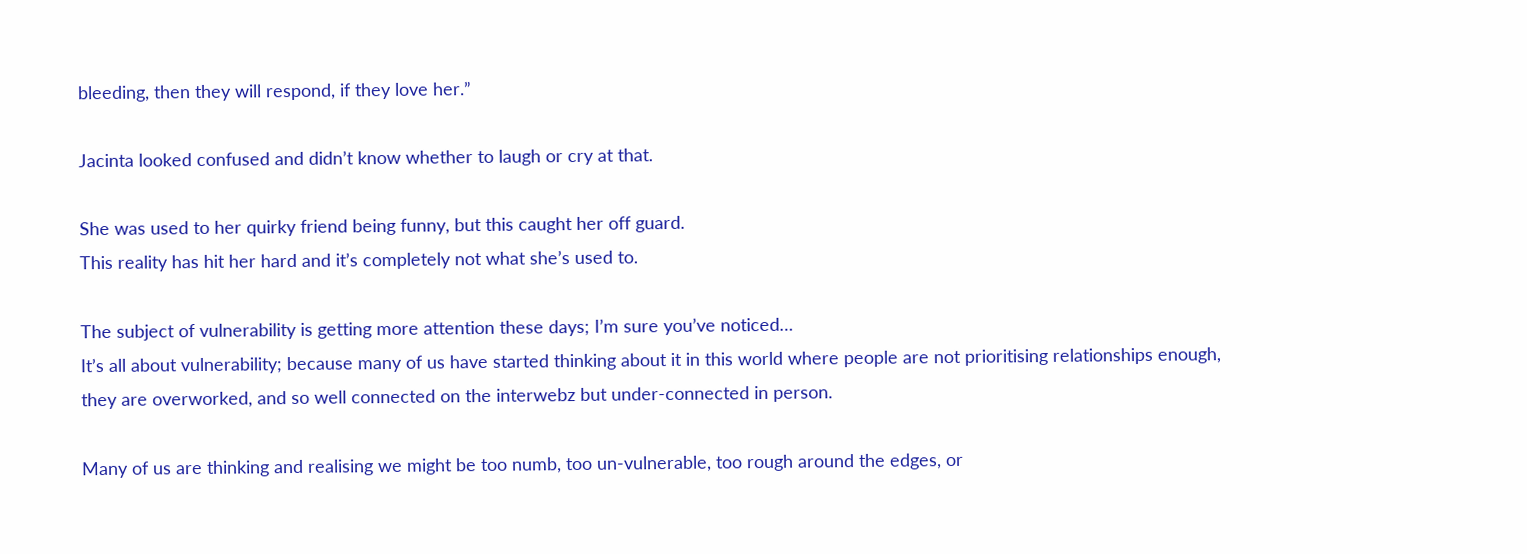bleeding, then they will respond, if they love her.”

Jacinta looked confused and didn’t know whether to laugh or cry at that.

She was used to her quirky friend being funny, but this caught her off guard.
This reality has hit her hard and it’s completely not what she’s used to.

The subject of vulnerability is getting more attention these days; I’m sure you’ve noticed…
It’s all about vulnerability; because many of us have started thinking about it in this world where people are not prioritising relationships enough, they are overworked, and so well connected on the interwebz but under-connected in person.

Many of us are thinking and realising we might be too numb, too un-vulnerable, too rough around the edges, or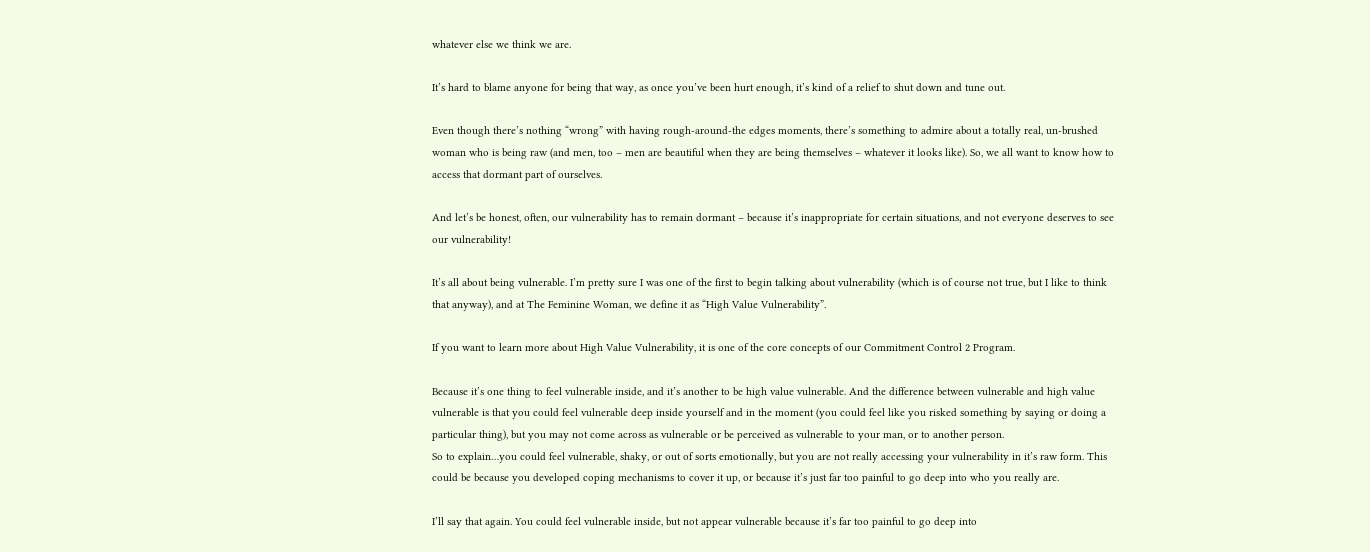whatever else we think we are.

It’s hard to blame anyone for being that way, as once you’ve been hurt enough, it’s kind of a relief to shut down and tune out.

Even though there’s nothing “wrong” with having rough-around-the edges moments, there’s something to admire about a totally real, un-brushed woman who is being raw (and men, too – men are beautiful when they are being themselves – whatever it looks like). So, we all want to know how to access that dormant part of ourselves.

And let’s be honest, often, our vulnerability has to remain dormant – because it’s inappropriate for certain situations, and not everyone deserves to see our vulnerability!

It’s all about being vulnerable. I’m pretty sure I was one of the first to begin talking about vulnerability (which is of course not true, but I like to think that anyway), and at The Feminine Woman, we define it as “High Value Vulnerability”.

If you want to learn more about High Value Vulnerability, it is one of the core concepts of our Commitment Control 2 Program.

Because it’s one thing to feel vulnerable inside, and it’s another to be high value vulnerable. And the difference between vulnerable and high value vulnerable is that you could feel vulnerable deep inside yourself and in the moment (you could feel like you risked something by saying or doing a particular thing), but you may not come across as vulnerable or be perceived as vulnerable to your man, or to another person.
So to explain…you could feel vulnerable, shaky, or out of sorts emotionally, but you are not really accessing your vulnerability in it’s raw form. This could be because you developed coping mechanisms to cover it up, or because it’s just far too painful to go deep into who you really are.

I’ll say that again. You could feel vulnerable inside, but not appear vulnerable because it’s far too painful to go deep into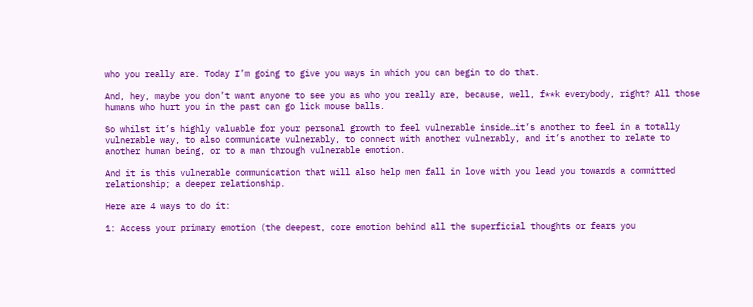who you really are. Today I’m going to give you ways in which you can begin to do that.

And, hey, maybe you don’t want anyone to see you as who you really are, because, well, f**k everybody, right? All those humans who hurt you in the past can go lick mouse balls.

So whilst it’s highly valuable for your personal growth to feel vulnerable inside…it’s another to feel in a totally vulnerable way, to also communicate vulnerably, to connect with another vulnerably, and it’s another to relate to another human being, or to a man through vulnerable emotion.

And it is this vulnerable communication that will also help men fall in love with you lead you towards a committed relationship; a deeper relationship.

Here are 4 ways to do it:

1: Access your primary emotion (the deepest, core emotion behind all the superficial thoughts or fears you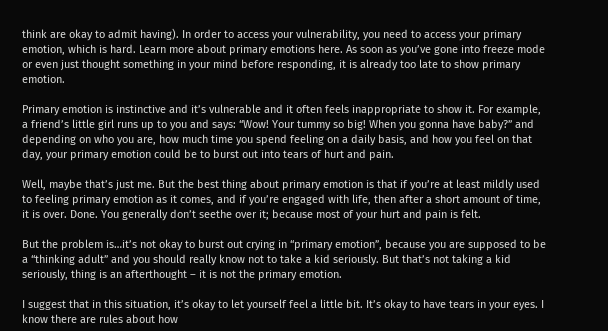think are okay to admit having). In order to access your vulnerability, you need to access your primary emotion, which is hard. Learn more about primary emotions here. As soon as you’ve gone into freeze mode or even just thought something in your mind before responding, it is already too late to show primary emotion.

Primary emotion is instinctive and it’s vulnerable and it often feels inappropriate to show it. For example, a friend’s little girl runs up to you and says: “Wow! Your tummy so big! When you gonna have baby?” and depending on who you are, how much time you spend feeling on a daily basis, and how you feel on that day, your primary emotion could be to burst out into tears of hurt and pain.

Well, maybe that’s just me. But the best thing about primary emotion is that if you’re at least mildly used to feeling primary emotion as it comes, and if you’re engaged with life, then after a short amount of time, it is over. Done. You generally don’t seethe over it; because most of your hurt and pain is felt.

But the problem is…it’s not okay to burst out crying in “primary emotion”, because you are supposed to be a “thinking adult” and you should really know not to take a kid seriously. But that’s not taking a kid seriously, thing is an afterthought – it is not the primary emotion.

I suggest that in this situation, it’s okay to let yourself feel a little bit. It’s okay to have tears in your eyes. I know there are rules about how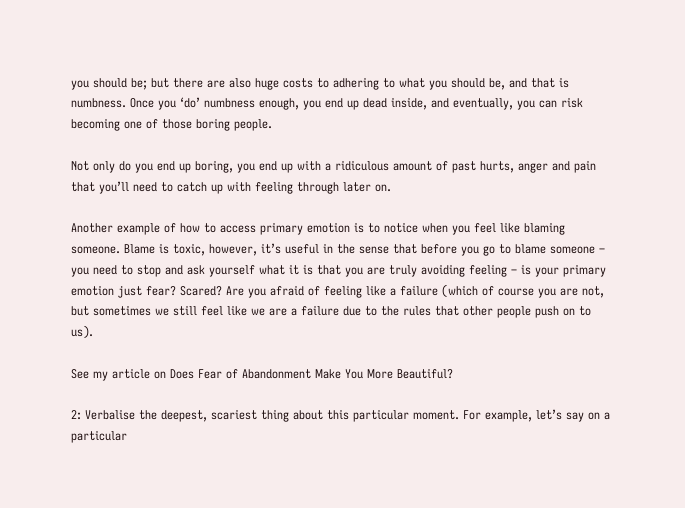you should be; but there are also huge costs to adhering to what you should be, and that is numbness. Once you ‘do’ numbness enough, you end up dead inside, and eventually, you can risk becoming one of those boring people.

Not only do you end up boring, you end up with a ridiculous amount of past hurts, anger and pain that you’ll need to catch up with feeling through later on.

Another example of how to access primary emotion is to notice when you feel like blaming someone. Blame is toxic, however, it’s useful in the sense that before you go to blame someone – you need to stop and ask yourself what it is that you are truly avoiding feeling – is your primary emotion just fear? Scared? Are you afraid of feeling like a failure (which of course you are not, but sometimes we still feel like we are a failure due to the rules that other people push on to us).

See my article on Does Fear of Abandonment Make You More Beautiful?

2: Verbalise the deepest, scariest thing about this particular moment. For example, let’s say on a particular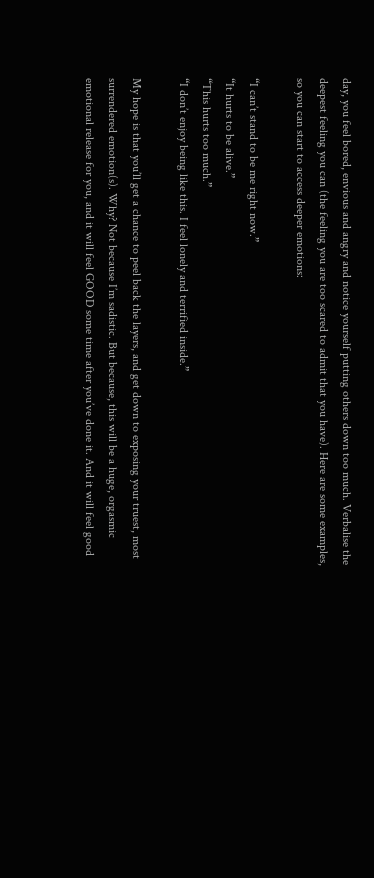day, you feel bored, envious and angry and notice yourself putting others down too much. Verbalise the deepest feeling you can (the feeling you are too scared to admit that you have). Here are some examples, so you can start to access deeper emotions:

“I can’t stand to be me right now.”
“It hurts to be alive.”
“This hurts too much.”
“I don’t enjoy being like this. I feel lonely and terrified inside.”

My hope is that you’ll get a chance to peel back the layers, and get down to exposing your truest, most surrendered emotion(s). Why? Not because I’m sadistic. But because, this will be a huge, orgasmic emotional release for you, and it will feel GOOD some time after you’ve done it. And it will feel good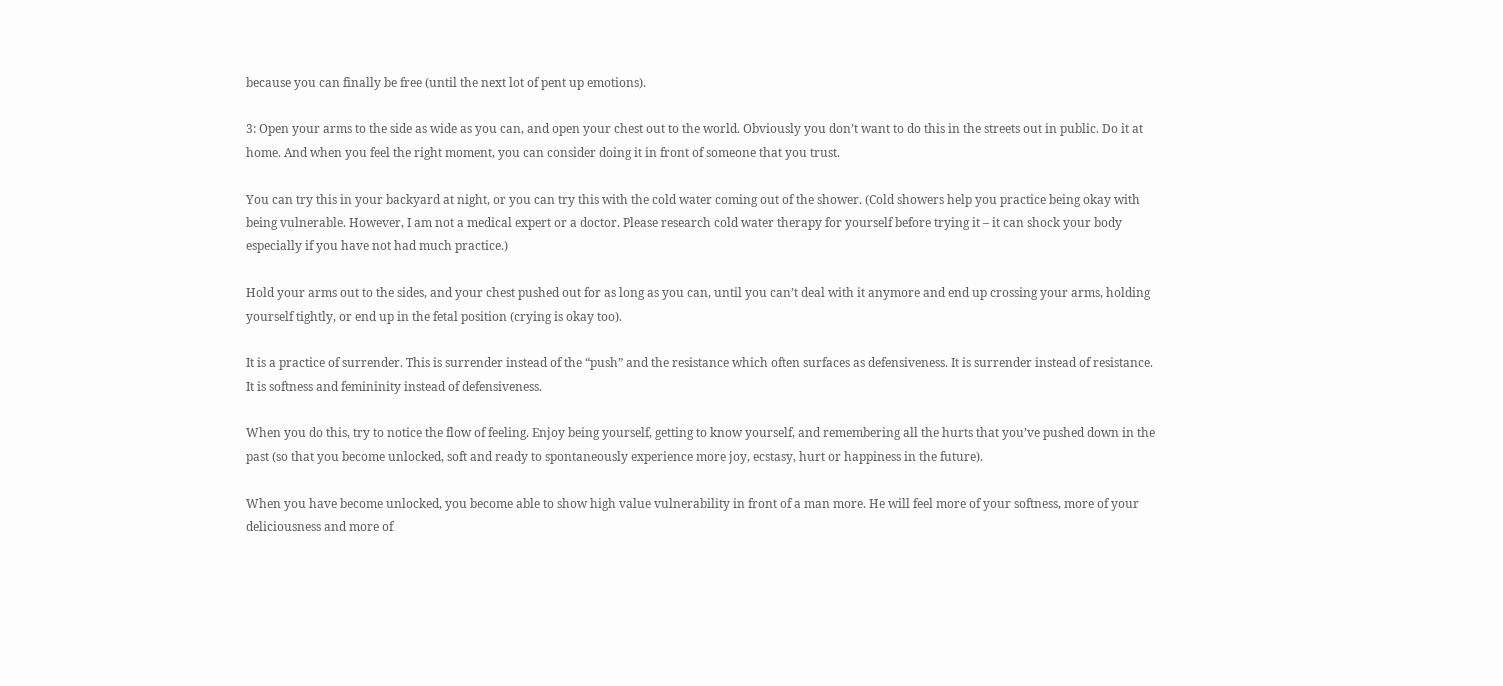because you can finally be free (until the next lot of pent up emotions).

3: Open your arms to the side as wide as you can, and open your chest out to the world. Obviously you don’t want to do this in the streets out in public. Do it at home. And when you feel the right moment, you can consider doing it in front of someone that you trust.

You can try this in your backyard at night, or you can try this with the cold water coming out of the shower. (Cold showers help you practice being okay with being vulnerable. However, I am not a medical expert or a doctor. Please research cold water therapy for yourself before trying it – it can shock your body especially if you have not had much practice.)

Hold your arms out to the sides, and your chest pushed out for as long as you can, until you can’t deal with it anymore and end up crossing your arms, holding yourself tightly, or end up in the fetal position (crying is okay too).

It is a practice of surrender. This is surrender instead of the “push” and the resistance which often surfaces as defensiveness. It is surrender instead of resistance. It is softness and femininity instead of defensiveness.

When you do this, try to notice the flow of feeling. Enjoy being yourself, getting to know yourself, and remembering all the hurts that you’ve pushed down in the past (so that you become unlocked, soft and ready to spontaneously experience more joy, ecstasy, hurt or happiness in the future).

When you have become unlocked, you become able to show high value vulnerability in front of a man more. He will feel more of your softness, more of your deliciousness and more of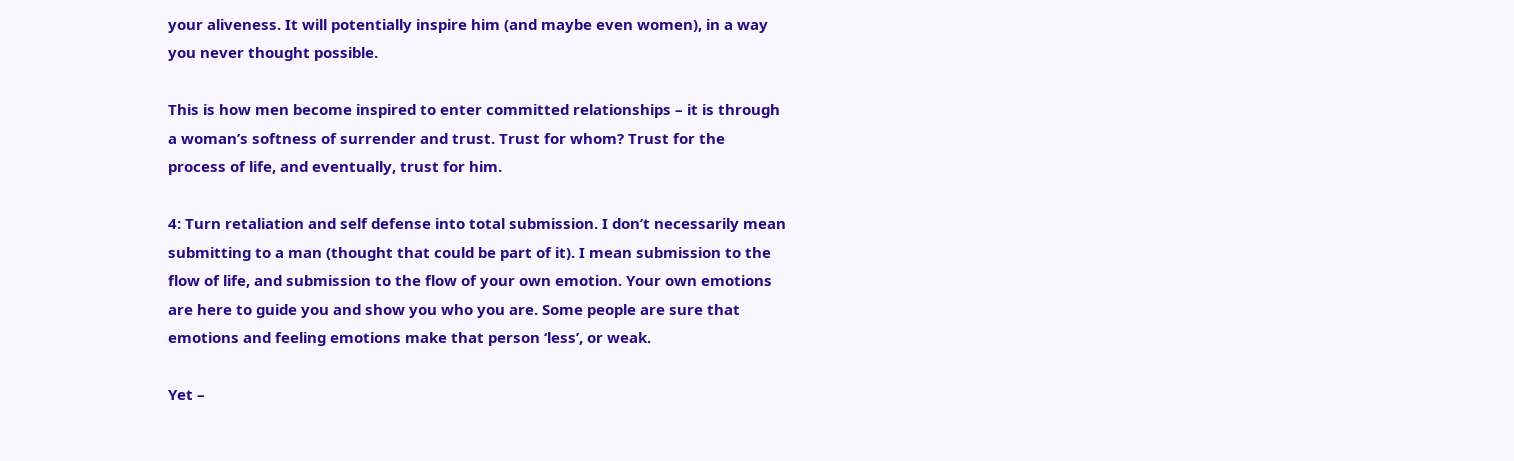your aliveness. It will potentially inspire him (and maybe even women), in a way you never thought possible.

This is how men become inspired to enter committed relationships – it is through a woman’s softness of surrender and trust. Trust for whom? Trust for the process of life, and eventually, trust for him.

4: Turn retaliation and self defense into total submission. I don’t necessarily mean submitting to a man (thought that could be part of it). I mean submission to the flow of life, and submission to the flow of your own emotion. Your own emotions are here to guide you and show you who you are. Some people are sure that emotions and feeling emotions make that person ‘less’, or weak.

Yet –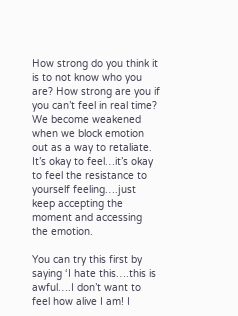How strong do you think it is to not know who you are? How strong are you if you can’t feel in real time? We become weakened when we block emotion out as a way to retaliate. It’s okay to feel…it’s okay to feel the resistance to yourself feeling….just keep accepting the moment and accessing the emotion.

You can try this first by saying ‘I hate this….this is awful….I don’t want to feel how alive I am! I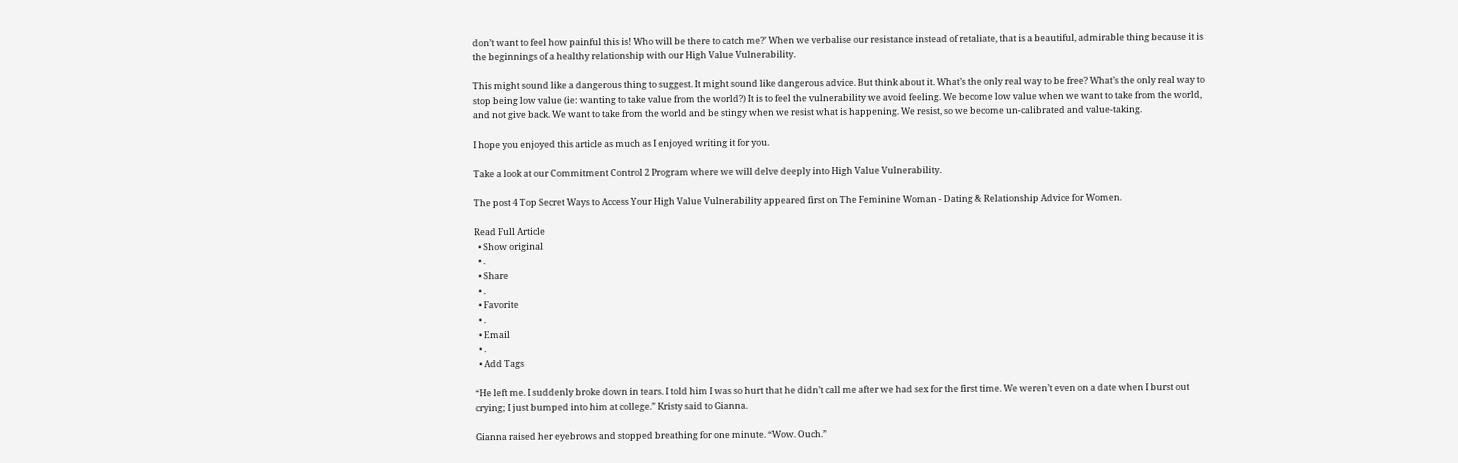don’t want to feel how painful this is! Who will be there to catch me?’ When we verbalise our resistance instead of retaliate, that is a beautiful, admirable thing because it is the beginnings of a healthy relationship with our High Value Vulnerability.

This might sound like a dangerous thing to suggest. It might sound like dangerous advice. But think about it. What’s the only real way to be free? What’s the only real way to stop being low value (ie: wanting to take value from the world?) It is to feel the vulnerability we avoid feeling. We become low value when we want to take from the world, and not give back. We want to take from the world and be stingy when we resist what is happening. We resist, so we become un-calibrated and value-taking.

I hope you enjoyed this article as much as I enjoyed writing it for you.

Take a look at our Commitment Control 2 Program where we will delve deeply into High Value Vulnerability.

The post 4 Top Secret Ways to Access Your High Value Vulnerability appeared first on The Feminine Woman - Dating & Relationship Advice for Women.

Read Full Article
  • Show original
  • .
  • Share
  • .
  • Favorite
  • .
  • Email
  • .
  • Add Tags

“He left me. I suddenly broke down in tears. I told him I was so hurt that he didn’t call me after we had sex for the first time. We weren’t even on a date when I burst out crying; I just bumped into him at college.” Kristy said to Gianna.

Gianna raised her eyebrows and stopped breathing for one minute. “Wow. Ouch.”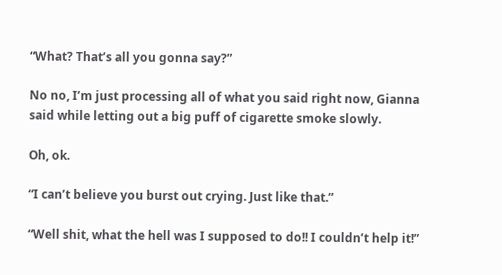“What? That’s all you gonna say?”

No no, I’m just processing all of what you said right now, Gianna said while letting out a big puff of cigarette smoke slowly.

Oh, ok.

“I can’t believe you burst out crying. Just like that.”

“Well shit, what the hell was I supposed to do!! I couldn’t help it!”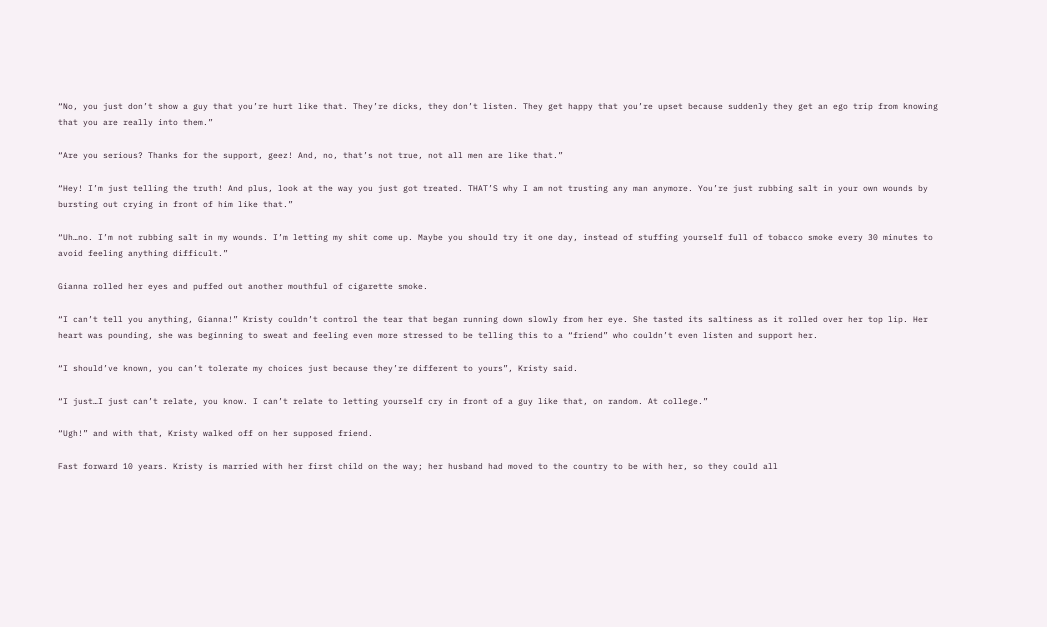“No, you just don’t show a guy that you’re hurt like that. They’re dicks, they don’t listen. They get happy that you’re upset because suddenly they get an ego trip from knowing that you are really into them.”

“Are you serious? Thanks for the support, geez! And, no, that’s not true, not all men are like that.”

“Hey! I’m just telling the truth! And plus, look at the way you just got treated. THAT’S why I am not trusting any man anymore. You’re just rubbing salt in your own wounds by bursting out crying in front of him like that.”

“Uh…no. I’m not rubbing salt in my wounds. I’m letting my shit come up. Maybe you should try it one day, instead of stuffing yourself full of tobacco smoke every 30 minutes to avoid feeling anything difficult.”

Gianna rolled her eyes and puffed out another mouthful of cigarette smoke.

“I can’t tell you anything, Gianna!” Kristy couldn’t control the tear that began running down slowly from her eye. She tasted its saltiness as it rolled over her top lip. Her heart was pounding, she was beginning to sweat and feeling even more stressed to be telling this to a “friend” who couldn’t even listen and support her.

“I should’ve known, you can’t tolerate my choices just because they’re different to yours”, Kristy said.

“I just…I just can’t relate, you know. I can’t relate to letting yourself cry in front of a guy like that, on random. At college.”

“Ugh!” and with that, Kristy walked off on her supposed friend.

Fast forward 10 years. Kristy is married with her first child on the way; her husband had moved to the country to be with her, so they could all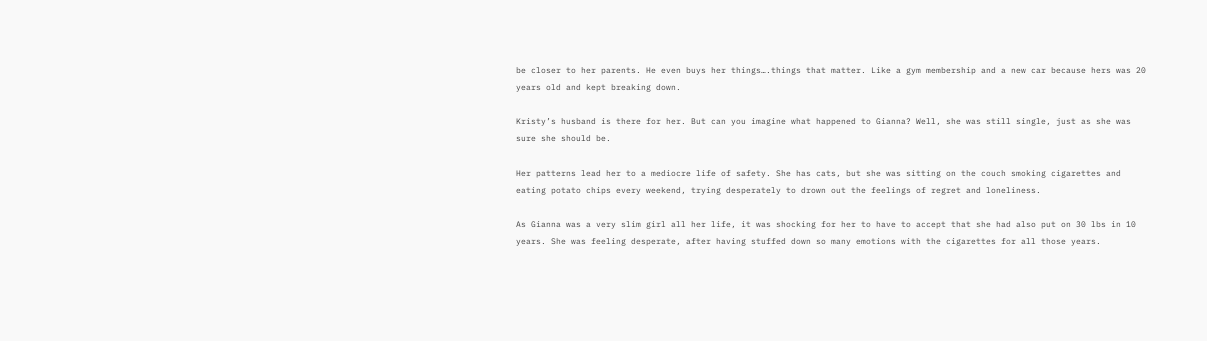be closer to her parents. He even buys her things….things that matter. Like a gym membership and a new car because hers was 20 years old and kept breaking down.

Kristy’s husband is there for her. But can you imagine what happened to Gianna? Well, she was still single, just as she was sure she should be.

Her patterns lead her to a mediocre life of safety. She has cats, but she was sitting on the couch smoking cigarettes and eating potato chips every weekend, trying desperately to drown out the feelings of regret and loneliness.

As Gianna was a very slim girl all her life, it was shocking for her to have to accept that she had also put on 30 lbs in 10 years. She was feeling desperate, after having stuffed down so many emotions with the cigarettes for all those years.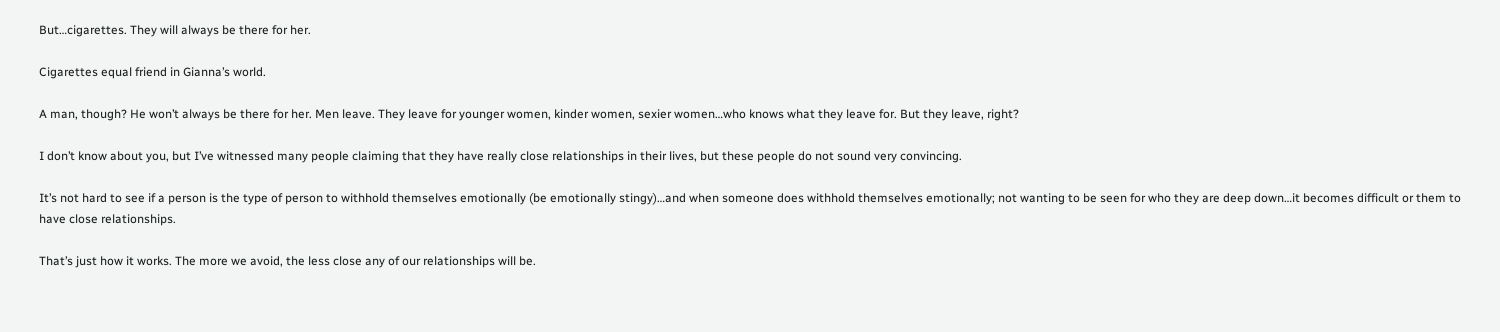But…cigarettes. They will always be there for her.

Cigarettes equal friend in Gianna’s world.

A man, though? He won’t always be there for her. Men leave. They leave for younger women, kinder women, sexier women…who knows what they leave for. But they leave, right?

I don’t know about you, but I’ve witnessed many people claiming that they have really close relationships in their lives, but these people do not sound very convincing.

It’s not hard to see if a person is the type of person to withhold themselves emotionally (be emotionally stingy)…and when someone does withhold themselves emotionally; not wanting to be seen for who they are deep down…it becomes difficult or them to have close relationships.

That’s just how it works. The more we avoid, the less close any of our relationships will be.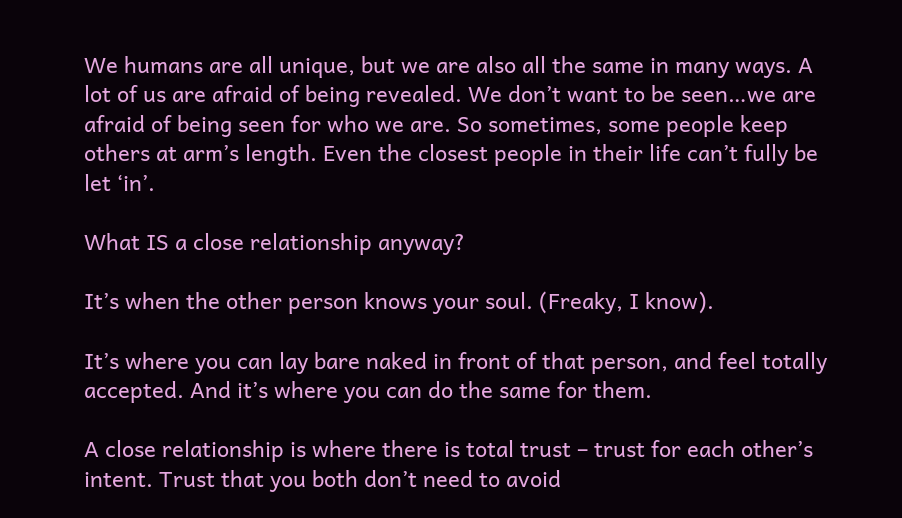We humans are all unique, but we are also all the same in many ways. A lot of us are afraid of being revealed. We don’t want to be seen…we are afraid of being seen for who we are. So sometimes, some people keep others at arm’s length. Even the closest people in their life can’t fully be let ‘in’.

What IS a close relationship anyway?

It’s when the other person knows your soul. (Freaky, I know).

It’s where you can lay bare naked in front of that person, and feel totally accepted. And it’s where you can do the same for them.

A close relationship is where there is total trust – trust for each other’s intent. Trust that you both don’t need to avoid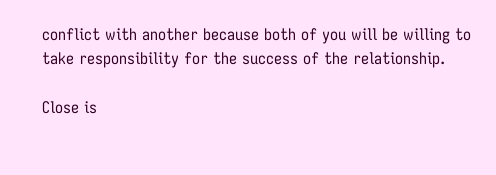conflict with another because both of you will be willing to take responsibility for the success of the relationship.

Close is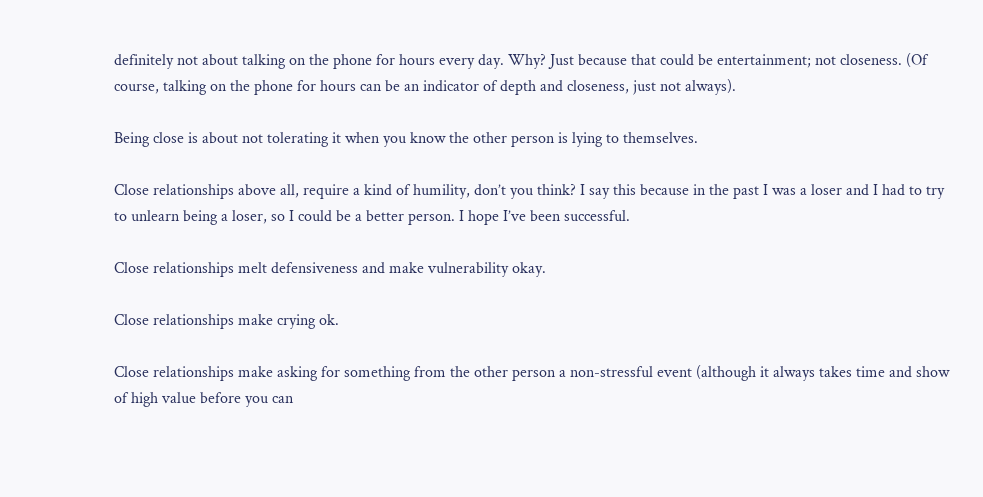definitely not about talking on the phone for hours every day. Why? Just because that could be entertainment; not closeness. (Of course, talking on the phone for hours can be an indicator of depth and closeness, just not always).

Being close is about not tolerating it when you know the other person is lying to themselves.

Close relationships above all, require a kind of humility, don’t you think? I say this because in the past I was a loser and I had to try to unlearn being a loser, so I could be a better person. I hope I’ve been successful.

Close relationships melt defensiveness and make vulnerability okay.

Close relationships make crying ok.

Close relationships make asking for something from the other person a non-stressful event (although it always takes time and show of high value before you can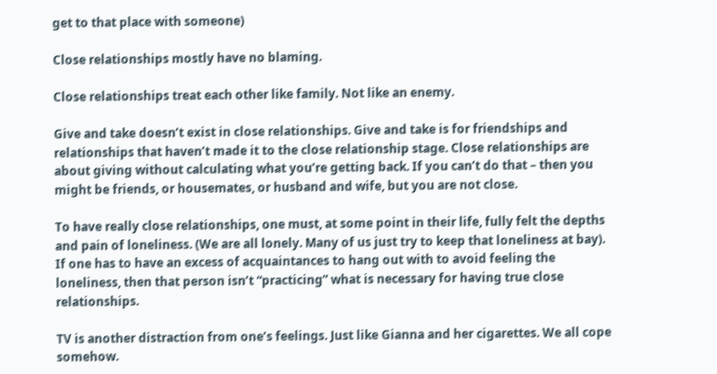get to that place with someone)

Close relationships mostly have no blaming.

Close relationships treat each other like family. Not like an enemy.

Give and take doesn’t exist in close relationships. Give and take is for friendships and relationships that haven’t made it to the close relationship stage. Close relationships are about giving without calculating what you’re getting back. If you can’t do that – then you might be friends, or housemates, or husband and wife, but you are not close.

To have really close relationships, one must, at some point in their life, fully felt the depths and pain of loneliness. (We are all lonely. Many of us just try to keep that loneliness at bay). If one has to have an excess of acquaintances to hang out with to avoid feeling the loneliness, then that person isn’t “practicing” what is necessary for having true close relationships.

TV is another distraction from one’s feelings. Just like Gianna and her cigarettes. We all cope somehow.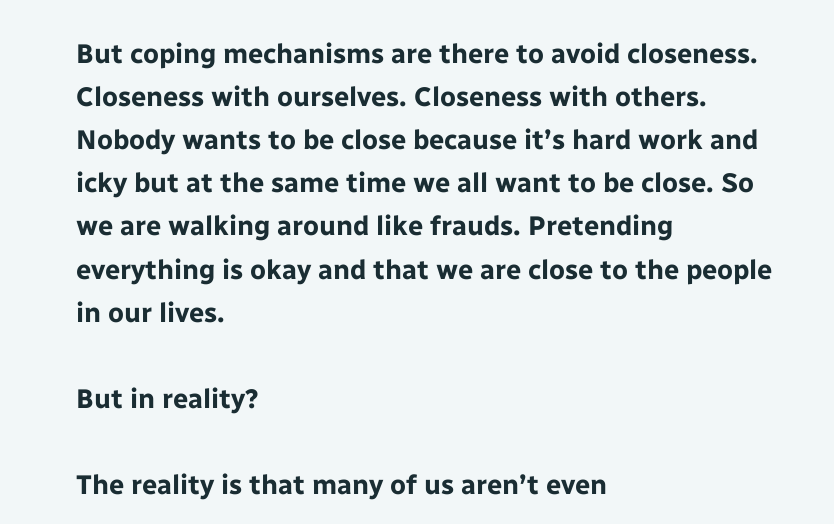But coping mechanisms are there to avoid closeness. Closeness with ourselves. Closeness with others. Nobody wants to be close because it’s hard work and icky but at the same time we all want to be close. So we are walking around like frauds. Pretending everything is okay and that we are close to the people in our lives.

But in reality?

The reality is that many of us aren’t even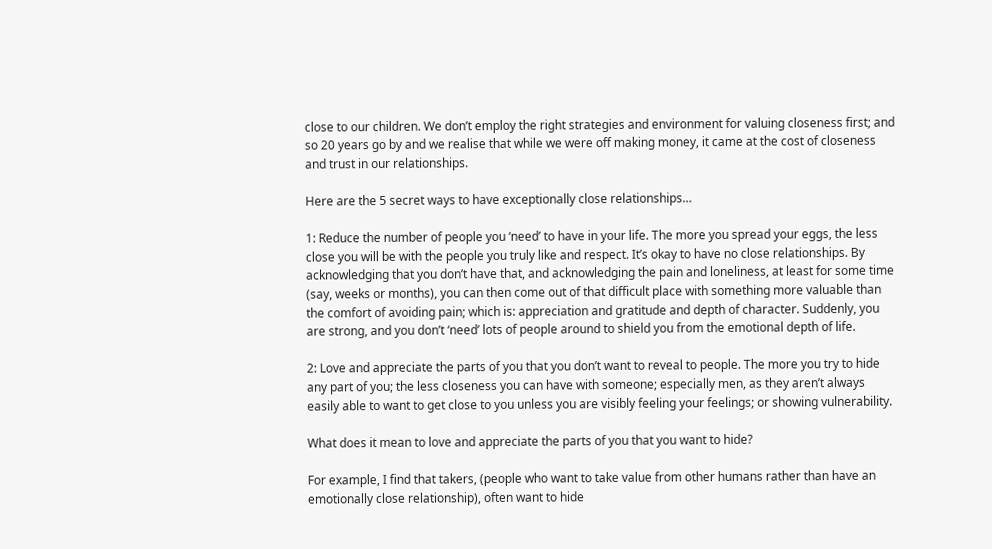close to our children. We don’t employ the right strategies and environment for valuing closeness first; and so 20 years go by and we realise that while we were off making money, it came at the cost of closeness and trust in our relationships.

Here are the 5 secret ways to have exceptionally close relationships…

1: Reduce the number of people you ‘need’ to have in your life. The more you spread your eggs, the less close you will be with the people you truly like and respect. It’s okay to have no close relationships. By acknowledging that you don’t have that, and acknowledging the pain and loneliness, at least for some time (say, weeks or months), you can then come out of that difficult place with something more valuable than the comfort of avoiding pain; which is: appreciation and gratitude and depth of character. Suddenly, you are strong, and you don’t ‘need’ lots of people around to shield you from the emotional depth of life.

2: Love and appreciate the parts of you that you don’t want to reveal to people. The more you try to hide any part of you; the less closeness you can have with someone; especially men, as they aren’t always easily able to want to get close to you unless you are visibly feeling your feelings; or showing vulnerability.

What does it mean to love and appreciate the parts of you that you want to hide?

For example, I find that takers, (people who want to take value from other humans rather than have an emotionally close relationship), often want to hide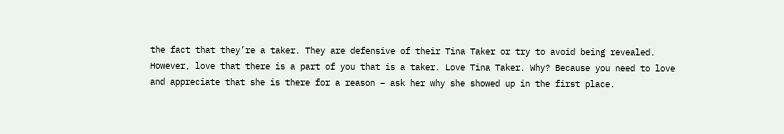the fact that they’re a taker. They are defensive of their Tina Taker or try to avoid being revealed. However, love that there is a part of you that is a taker. Love Tina Taker. Why? Because you need to love and appreciate that she is there for a reason – ask her why she showed up in the first place.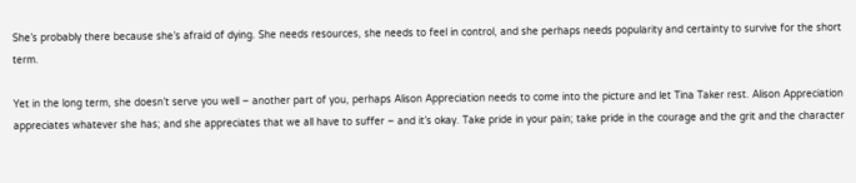She’s probably there because she’s afraid of dying. She needs resources, she needs to feel in control, and she perhaps needs popularity and certainty to survive for the short term.

Yet in the long term, she doesn’t serve you well – another part of you, perhaps Alison Appreciation needs to come into the picture and let Tina Taker rest. Alison Appreciation appreciates whatever she has; and she appreciates that we all have to suffer – and it’s okay. Take pride in your pain; take pride in the courage and the grit and the character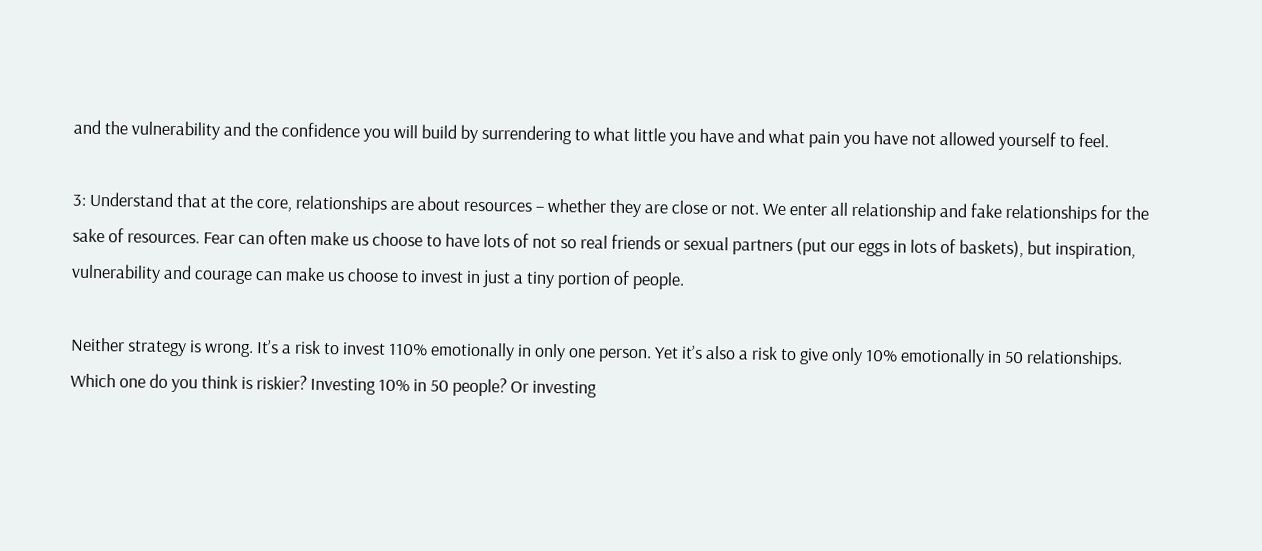and the vulnerability and the confidence you will build by surrendering to what little you have and what pain you have not allowed yourself to feel.

3: Understand that at the core, relationships are about resources – whether they are close or not. We enter all relationship and fake relationships for the sake of resources. Fear can often make us choose to have lots of not so real friends or sexual partners (put our eggs in lots of baskets), but inspiration, vulnerability and courage can make us choose to invest in just a tiny portion of people.

Neither strategy is wrong. It’s a risk to invest 110% emotionally in only one person. Yet it’s also a risk to give only 10% emotionally in 50 relationships. Which one do you think is riskier? Investing 10% in 50 people? Or investing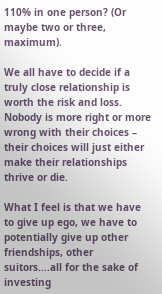110% in one person? (Or maybe two or three, maximum).

We all have to decide if a truly close relationship is worth the risk and loss. Nobody is more right or more wrong with their choices – their choices will just either make their relationships thrive or die.

What I feel is that we have to give up ego, we have to potentially give up other friendships, other suitors….all for the sake of investing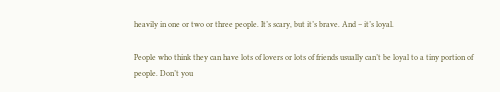heavily in one or two or three people. It’s scary, but it’s brave. And – it’s loyal.

People who think they can have lots of lovers or lots of friends usually can’t be loyal to a tiny portion of people. Don’t you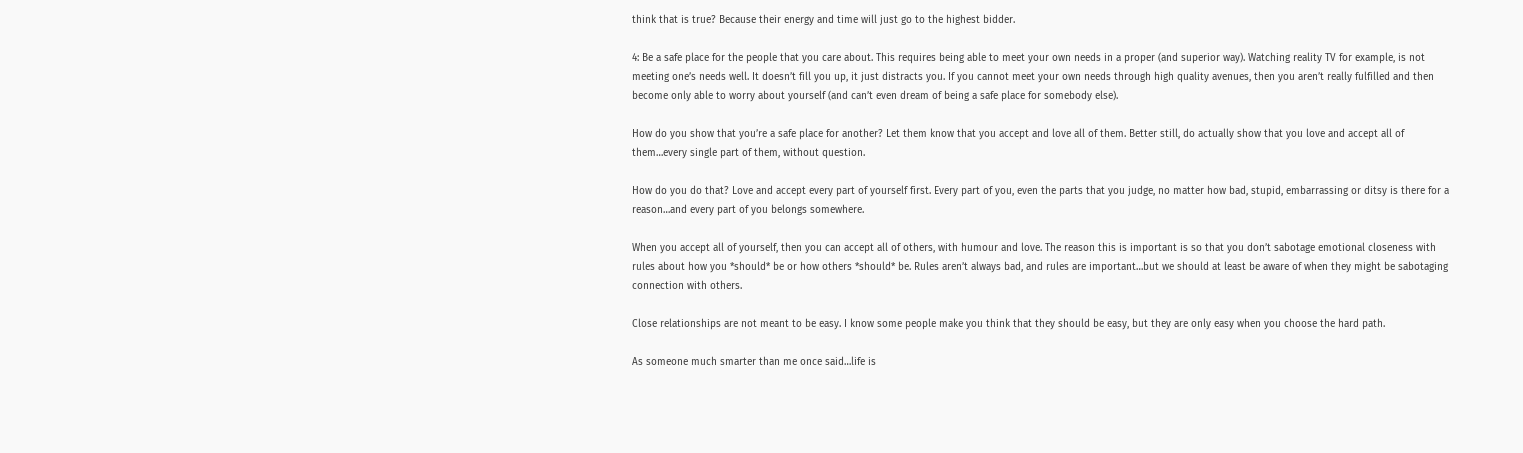think that is true? Because their energy and time will just go to the highest bidder.

4: Be a safe place for the people that you care about. This requires being able to meet your own needs in a proper (and superior way). Watching reality TV for example, is not meeting one’s needs well. It doesn’t fill you up, it just distracts you. If you cannot meet your own needs through high quality avenues, then you aren’t really fulfilled and then become only able to worry about yourself (and can’t even dream of being a safe place for somebody else).

How do you show that you’re a safe place for another? Let them know that you accept and love all of them. Better still, do actually show that you love and accept all of them…every single part of them, without question.

How do you do that? Love and accept every part of yourself first. Every part of you, even the parts that you judge, no matter how bad, stupid, embarrassing or ditsy is there for a reason…and every part of you belongs somewhere.

When you accept all of yourself, then you can accept all of others, with humour and love. The reason this is important is so that you don’t sabotage emotional closeness with rules about how you *should* be or how others *should* be. Rules aren’t always bad, and rules are important…but we should at least be aware of when they might be sabotaging connection with others.

Close relationships are not meant to be easy. I know some people make you think that they should be easy, but they are only easy when you choose the hard path.

As someone much smarter than me once said…life is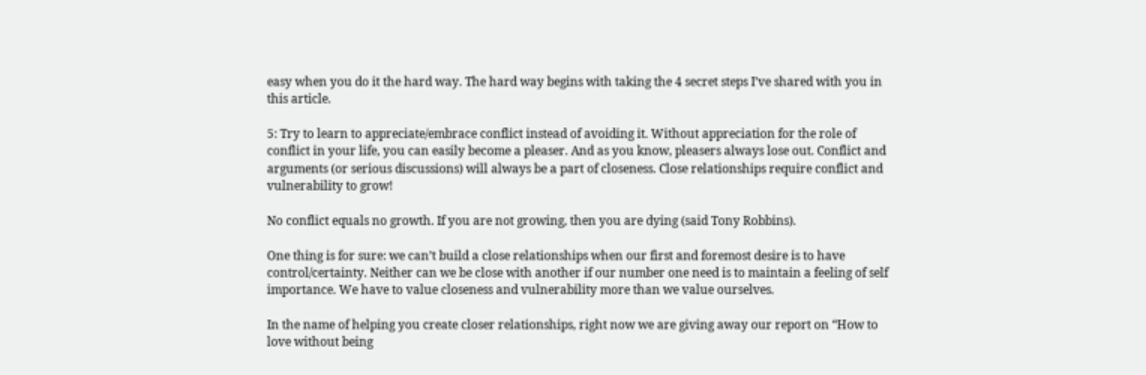easy when you do it the hard way. The hard way begins with taking the 4 secret steps I’ve shared with you in this article.

5: Try to learn to appreciate/embrace conflict instead of avoiding it. Without appreciation for the role of conflict in your life, you can easily become a pleaser. And as you know, pleasers always lose out. Conflict and arguments (or serious discussions) will always be a part of closeness. Close relationships require conflict and vulnerability to grow!

No conflict equals no growth. If you are not growing, then you are dying (said Tony Robbins).

One thing is for sure: we can’t build a close relationships when our first and foremost desire is to have control/certainty. Neither can we be close with another if our number one need is to maintain a feeling of self importance. We have to value closeness and vulnerability more than we value ourselves.

In the name of helping you create closer relationships, right now we are giving away our report on “How to love without being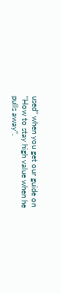used” when you get our guide on “How to stay high value when he pulls away”.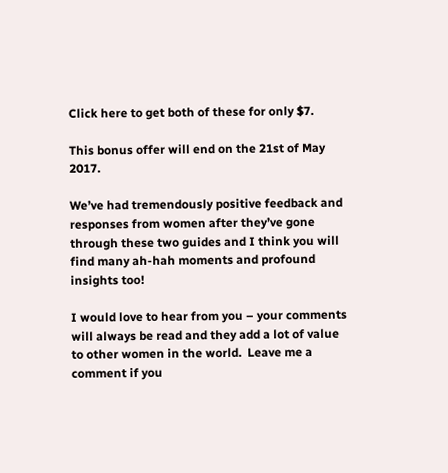Click here to get both of these for only $7.

This bonus offer will end on the 21st of May 2017.

We’ve had tremendously positive feedback and responses from women after they’ve gone through these two guides and I think you will find many ah-hah moments and profound insights too!

I would love to hear from you – your comments will always be read and they add a lot of value to other women in the world.  Leave me a comment if you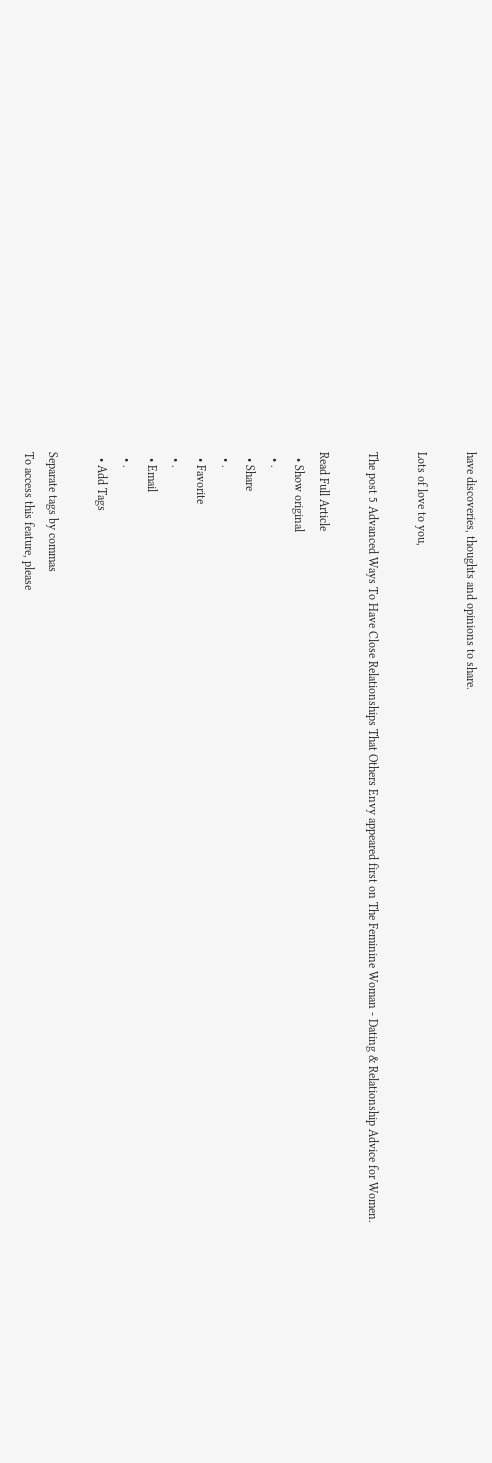have discoveries, thoughts and opinions to share.

Lots of love to you,

The post 5 Advanced Ways To Have Close Relationships That Others Envy appeared first on The Feminine Woman - Dating & Relationship Advice for Women.

Read Full Article
  • Show original
  • .
  • Share
  • .
  • Favorite
  • .
  • Email
  • .
  • Add Tags

Separate tags by commas
To access this feature, please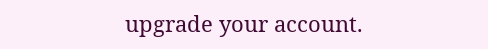upgrade your account.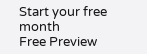Start your free month
Free Preview